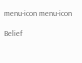menu-icon menu-icon

Belief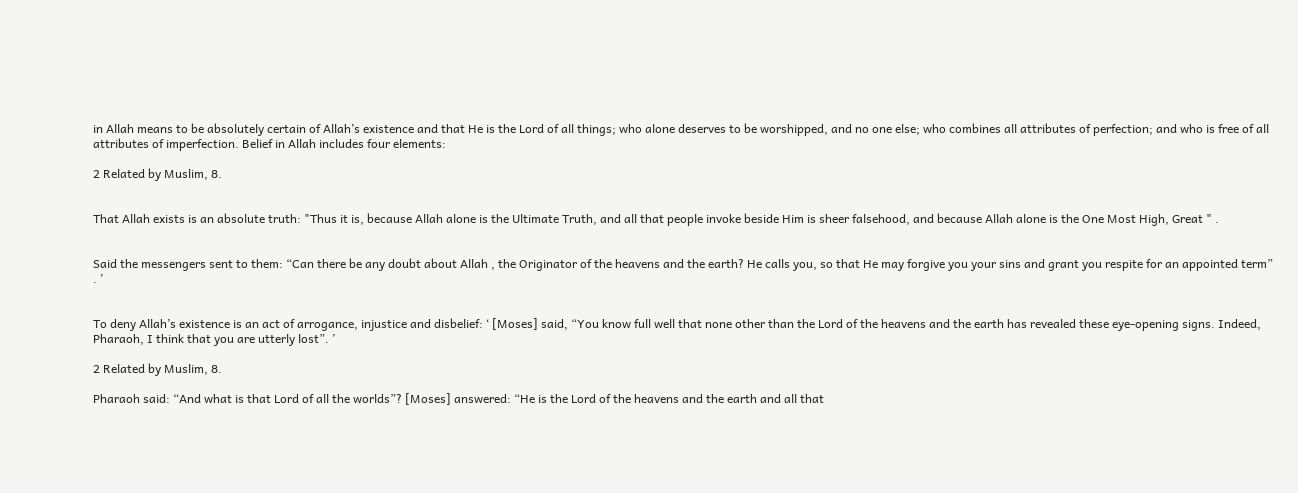in Allah means to be absolutely certain of Allah’s existence and that He is the Lord of all things; who alone deserves to be worshipped, and no one else; who combines all attributes of perfection; and who is free of all attributes of imperfection. Belief in Allah includes four elements:

2 Related by Muslim, 8.


That Allah exists is an absolute truth: "Thus it is, because Allah alone is the Ultimate Truth, and all that people invoke beside Him is sheer falsehood, and because Allah alone is the One Most High, Great " .


Said the messengers sent to them: “Can there be any doubt about Allah , the Originator of the heavens and the earth? He calls you, so that He may forgive you your sins and grant you respite for an appointed term” . ’


To deny Allah’s existence is an act of arrogance, injustice and disbelief: ‘ [Moses] said, “You know full well that none other than the Lord of the heavens and the earth has revealed these eye-opening signs. Indeed, Pharaoh, I think that you are utterly lost”. ’

2 Related by Muslim, 8.

Pharaoh said: “And what is that Lord of all the worlds”? [Moses] answered: “He is the Lord of the heavens and the earth and all that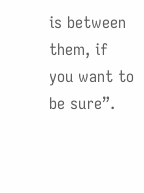is between them, if you want to be sure”.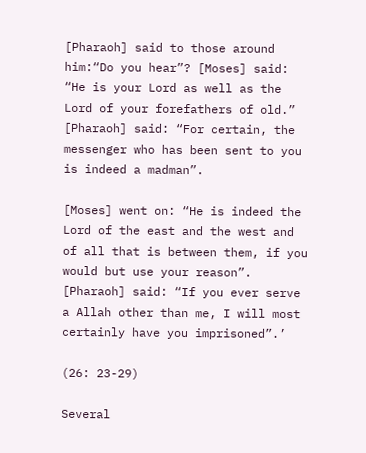[Pharaoh] said to those around him:“Do you hear”? [Moses] said: “He is your Lord as well as the Lord of your forefathers of old.” [Pharaoh] said: “For certain, the messenger who has been sent to you is indeed a madman”.

[Moses] went on: “He is indeed the Lord of the east and the west and of all that is between them, if you would but use your reason”. [Pharaoh] said: “If you ever serve a Allah other than me, I will most certainly have you imprisoned”.’

(26: 23-29)

Several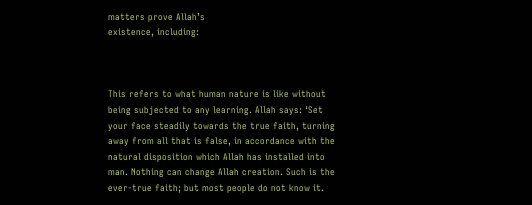matters prove Allah’s
existence, including:



This refers to what human nature is like without being subjected to any learning. Allah says: ‘Set your face steadily towards the true faith, turning away from all that is false, in accordance with the natural disposition which Allah has installed into man. Nothing can change Allah creation. Such is the ever-true faith; but most people do not know it.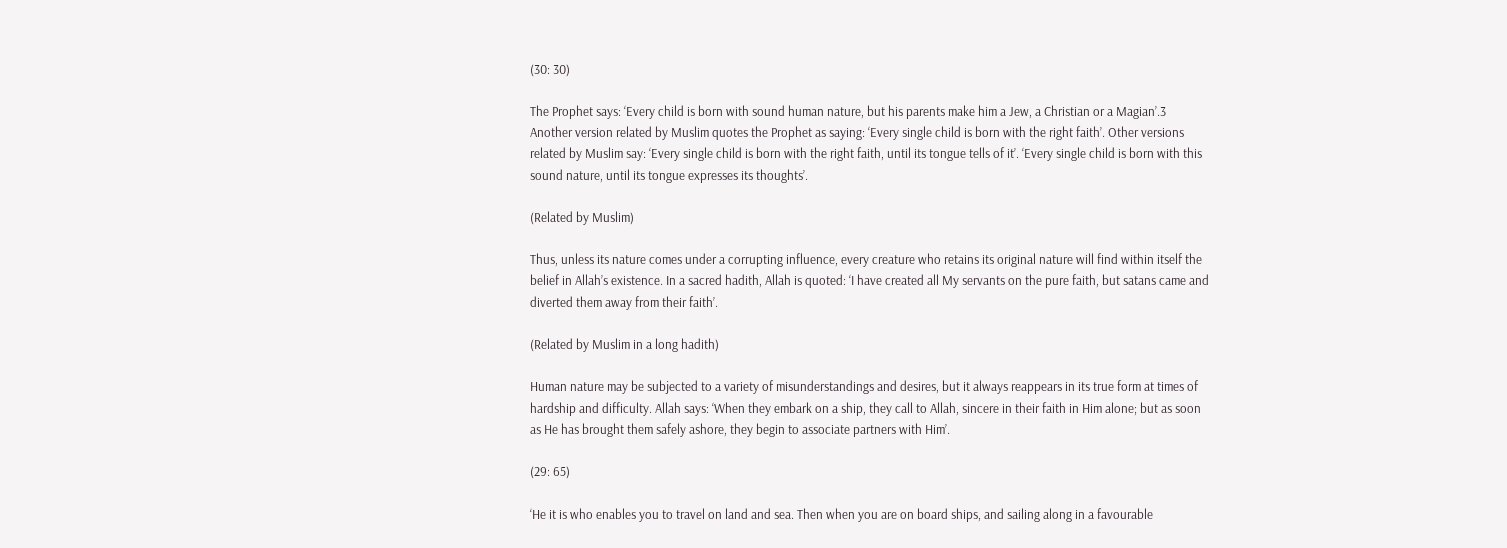(30: 30)

The Prophet says: ‘Every child is born with sound human nature, but his parents make him a Jew, a Christian or a Magian’.3 Another version related by Muslim quotes the Prophet as saying: ‘Every single child is born with the right faith’. Other versions related by Muslim say: ‘Every single child is born with the right faith, until its tongue tells of it’. ‘Every single child is born with this sound nature, until its tongue expresses its thoughts’.

(Related by Muslim)

Thus, unless its nature comes under a corrupting influence, every creature who retains its original nature will find within itself the belief in Allah’s existence. In a sacred hadith, Allah is quoted: ‘I have created all My servants on the pure faith, but satans came and diverted them away from their faith’.

(Related by Muslim in a long hadith)

Human nature may be subjected to a variety of misunderstandings and desires, but it always reappears in its true form at times of hardship and difficulty. Allah says: ‘When they embark on a ship, they call to Allah, sincere in their faith in Him alone; but as soon as He has brought them safely ashore, they begin to associate partners with Him’.

(29: 65)

‘He it is who enables you to travel on land and sea. Then when you are on board ships, and sailing along in a favourable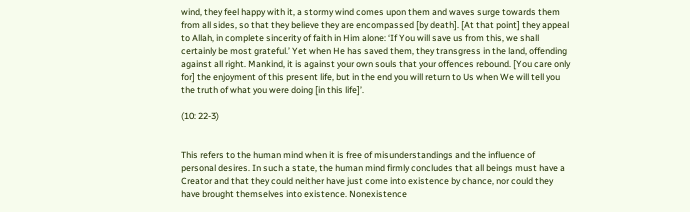wind, they feel happy with it, a stormy wind comes upon them and waves surge towards them from all sides, so that they believe they are encompassed [by death]. [At that point] they appeal to Allah, in complete sincerity of faith in Him alone: ‘If You will save us from this, we shall certainly be most grateful.’ Yet when He has saved them, they transgress in the land, offending against all right. Mankind, it is against your own souls that your offences rebound. [You care only for] the enjoyment of this present life, but in the end you will return to Us when We will tell you the truth of what you were doing [in this life]’.

(10: 22-3)


This refers to the human mind when it is free of misunderstandings and the influence of personal desires. In such a state, the human mind firmly concludes that all beings must have a Creator and that they could neither have just come into existence by chance, nor could they have brought themselves into existence. Nonexistence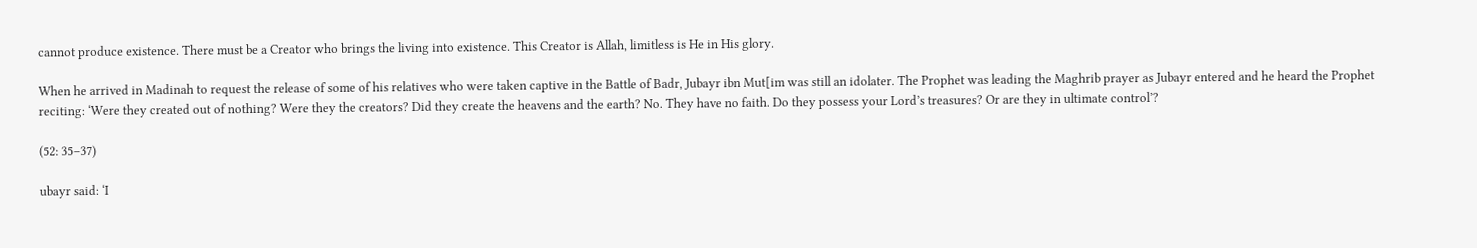cannot produce existence. There must be a Creator who brings the living into existence. This Creator is Allah, limitless is He in His glory.

When he arrived in Madinah to request the release of some of his relatives who were taken captive in the Battle of Badr, Jubayr ibn Mut[im was still an idolater. The Prophet was leading the Maghrib prayer as Jubayr entered and he heard the Prophet reciting: ‘Were they created out of nothing? Were they the creators? Did they create the heavens and the earth? No. They have no faith. Do they possess your Lord’s treasures? Or are they in ultimate control’?

(52: 35–37)

ubayr said: ‘I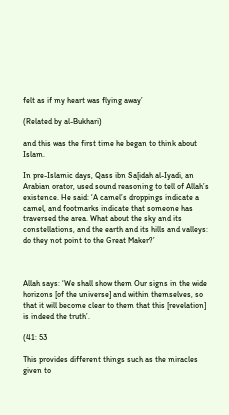felt as if my heart was flying away’

(Related by al-Bukhari)

and this was the first time he began to think about Islam.

In pre-Islamic days, Qass ibn Sa[idah al-Iyadi, an Arabian orator, used sound reasoning to tell of Allah’s existence. He said: ‘A camel’s droppings indicate a camel, and footmarks indicate that someone has traversed the area. What about the sky and its constellations, and the earth and its hills and valleys: do they not point to the Great Maker?’



Allah says: ‘We shall show them Our signs in the wide horizons [of the universe] and within themselves, so that it will become clear to them that this [revelation] is indeed the truth’.

(41: 53

This provides different things such as the miracles given to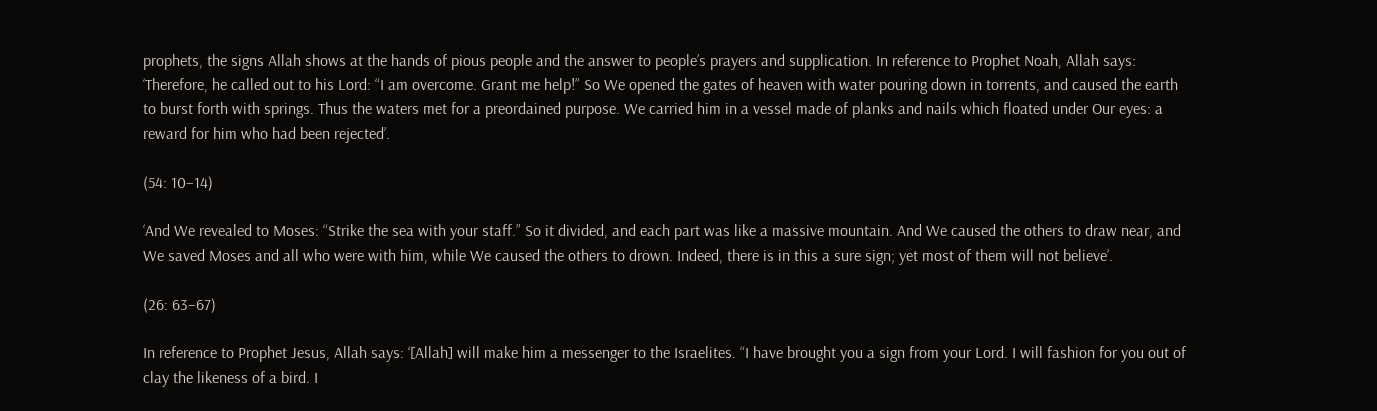prophets, the signs Allah shows at the hands of pious people and the answer to people’s prayers and supplication. In reference to Prophet Noah, Allah says: ‘Therefore, he called out to his Lord: “I am overcome. Grant me help!” So We opened the gates of heaven with water pouring down in torrents, and caused the earth to burst forth with springs. Thus the waters met for a preordained purpose. We carried him in a vessel made of planks and nails which floated under Our eyes: a reward for him who had been rejected’.

(54: 10–14)

‘And We revealed to Moses: “Strike the sea with your staff.” So it divided, and each part was like a massive mountain. And We caused the others to draw near, and We saved Moses and all who were with him, while We caused the others to drown. Indeed, there is in this a sure sign; yet most of them will not believe’.

(26: 63–67)

In reference to Prophet Jesus, Allah says: ‘[Allah] will make him a messenger to the Israelites. “I have brought you a sign from your Lord. I will fashion for you out of clay the likeness of a bird. I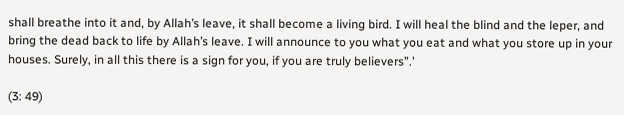shall breathe into it and, by Allah’s leave, it shall become a living bird. I will heal the blind and the leper, and bring the dead back to life by Allah’s leave. I will announce to you what you eat and what you store up in your houses. Surely, in all this there is a sign for you, if you are truly believers”.’

(3: 49)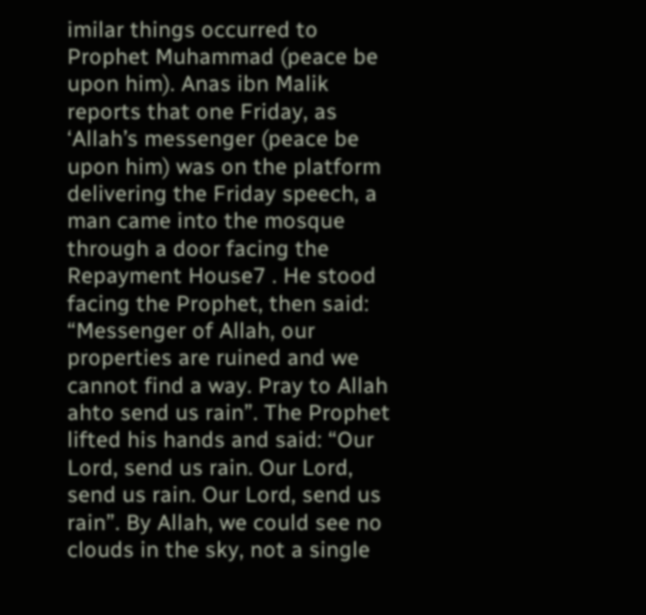imilar things occurred to Prophet Muhammad (peace be upon him). Anas ibn Malik reports that one Friday, as ‘Allah’s messenger (peace be upon him) was on the platform delivering the Friday speech, a man came into the mosque through a door facing the Repayment House7 . He stood facing the Prophet, then said: “Messenger of Allah, our properties are ruined and we cannot find a way. Pray to Allah ahto send us rain”. The Prophet lifted his hands and said: “Our Lord, send us rain. Our Lord, send us rain. Our Lord, send us rain”. By Allah, we could see no clouds in the sky, not a single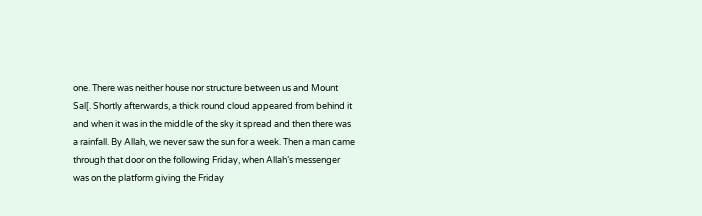one. There was neither house nor structure between us and Mount Sal[. Shortly afterwards, a thick round cloud appeared from behind it and when it was in the middle of the sky it spread and then there was a rainfall. By Allah, we never saw the sun for a week. Then a man came through that door on the following Friday, when Allah’s messenger was on the platform giving the Friday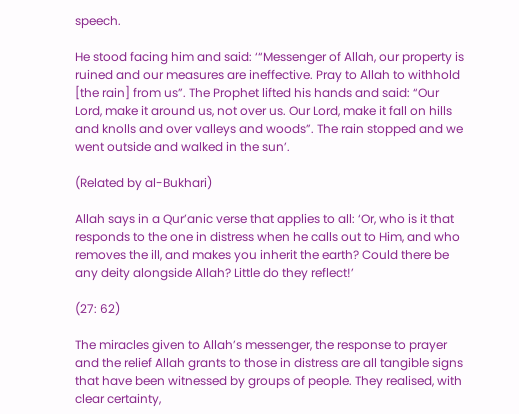speech.

He stood facing him and said: ‘“Messenger of Allah, our property is ruined and our measures are ineffective. Pray to Allah to withhold [the rain] from us”. The Prophet lifted his hands and said: “Our Lord, make it around us, not over us. Our Lord, make it fall on hills and knolls and over valleys and woods”. The rain stopped and we went outside and walked in the sun’.

(Related by al-Bukhari)

Allah says in a Qur’anic verse that applies to all: ‘Or, who is it that responds to the one in distress when he calls out to Him, and who removes the ill, and makes you inherit the earth? Could there be any deity alongside Allah? Little do they reflect!’

(27: 62)

The miracles given to Allah’s messenger, the response to prayer and the relief Allah grants to those in distress are all tangible signs that have been witnessed by groups of people. They realised, with clear certainty,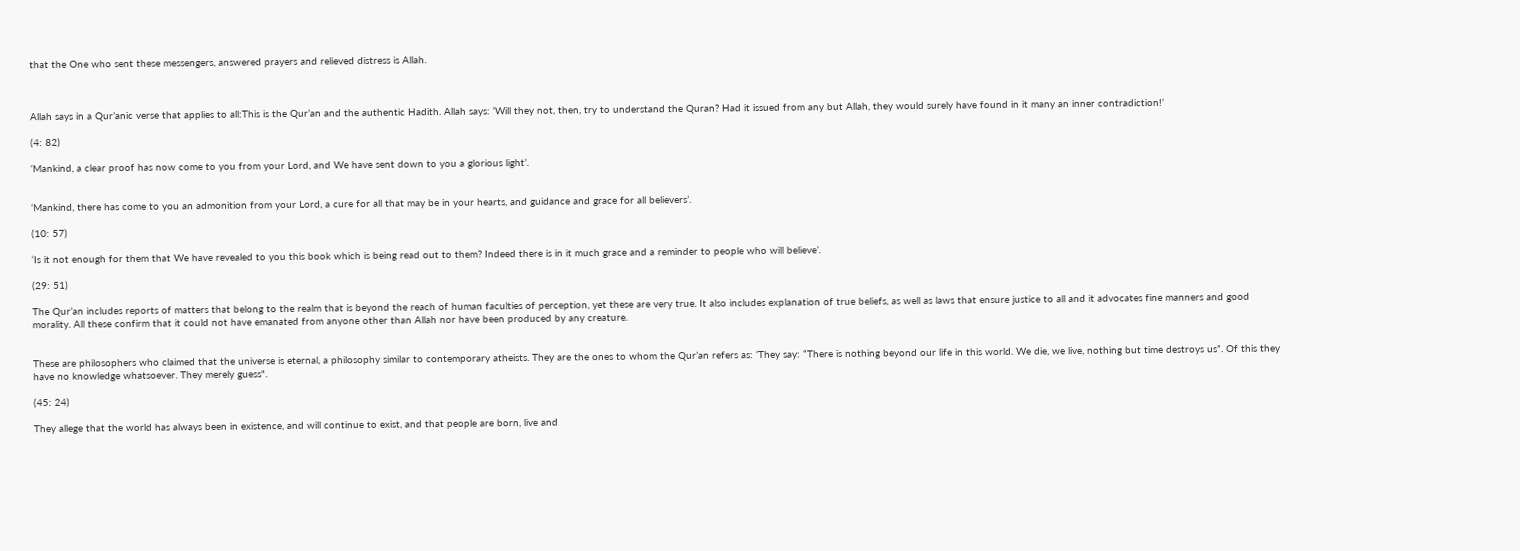that the One who sent these messengers, answered prayers and relieved distress is Allah.



Allah says in a Qur’anic verse that applies to all:This is the Qur’an and the authentic Hadith. Allah says: ‘Will they not, then, try to understand the Quran? Had it issued from any but Allah, they would surely have found in it many an inner contradiction!’

(4: 82)

‘Mankind, a clear proof has now come to you from your Lord, and We have sent down to you a glorious light’.


‘Mankind, there has come to you an admonition from your Lord, a cure for all that may be in your hearts, and guidance and grace for all believers’.

(10: 57)

‘Is it not enough for them that We have revealed to you this book which is being read out to them? Indeed there is in it much grace and a reminder to people who will believe’.

(29: 51)

The Qur’an includes reports of matters that belong to the realm that is beyond the reach of human faculties of perception, yet these are very true. It also includes explanation of true beliefs, as well as laws that ensure justice to all and it advocates fine manners and good morality. All these confirm that it could not have emanated from anyone other than Allah nor have been produced by any creature.


These are philosophers who claimed that the universe is eternal, a philosophy similar to contemporary atheists. They are the ones to whom the Qur’an refers as: ‘They say: “There is nothing beyond our life in this world. We die, we live, nothing but time destroys us”. Of this they have no knowledge whatsoever. They merely guess".

(45: 24)

They allege that the world has always been in existence, and will continue to exist, and that people are born, live and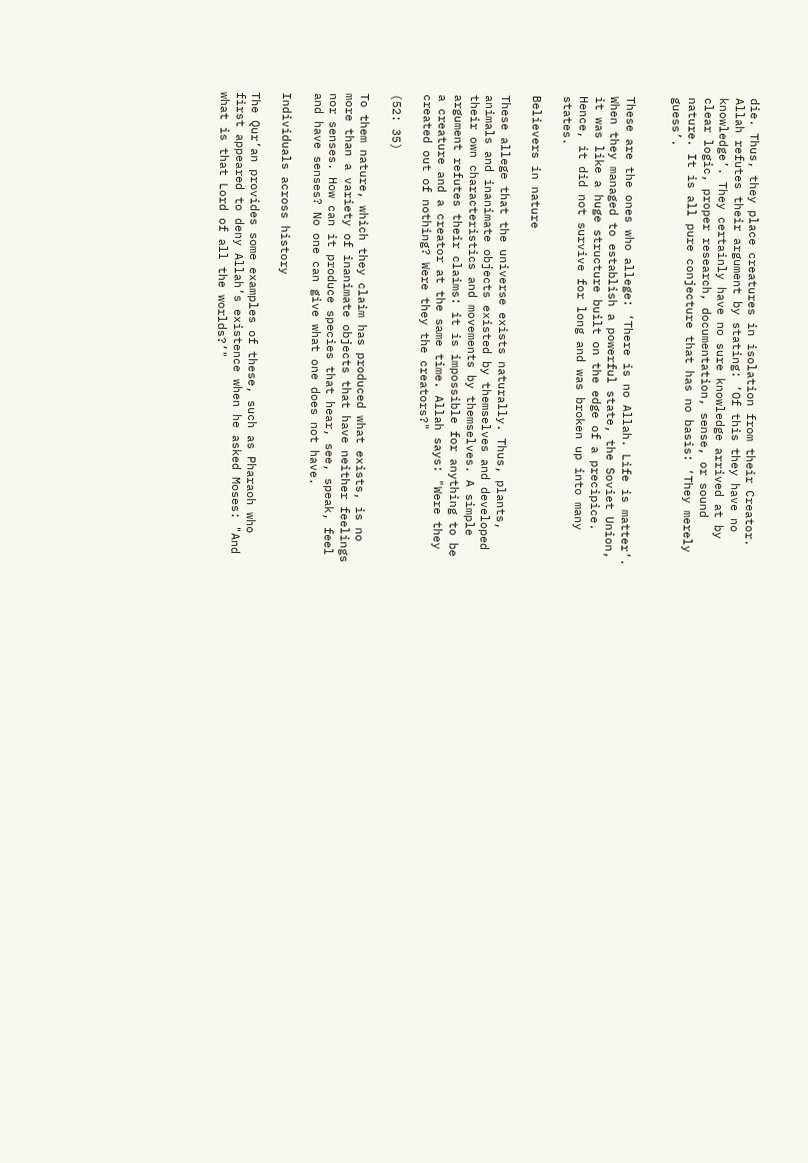die. Thus, they place creatures in isolation from their Creator. Allah refutes their argument by stating: ‘Of this they have no knowledge’. They certainly have no sure knowledge arrived at by clear logic, proper research, documentation, sense, or sound nature. It is all pure conjecture that has no basis: ‘They merely guess’.


These are the ones who allege: ‘There is no Allah. Life is matter’. When they managed to establish a powerful state, the Soviet Union, it was like a huge structure built on the edge of a precipice. Hence, it did not survive for long and was broken up into many states.

Believers in nature

These allege that the universe exists naturally. Thus, plants, animals and inanimate objects existed by themselves and developed their own characteristics and movements by themselves. A simple argument refutes their claims: it is impossible for anything to be a creature and a creator at the same time. Allah says: "Were they created out of nothing? Were they the creators?"

(52: 35)

To them nature, which they claim has produced what exists, is no more than a variety of inanimate objects that have neither feelings nor senses. How can it produce species that hear, see, speak, feel and have senses? No one can give what one does not have.

Individuals across history

The Qur’an provides some examples of these, such as Pharaoh who first appeared to deny Allah’s existence when he asked Moses: "And what is that Lord of all the worlds?’"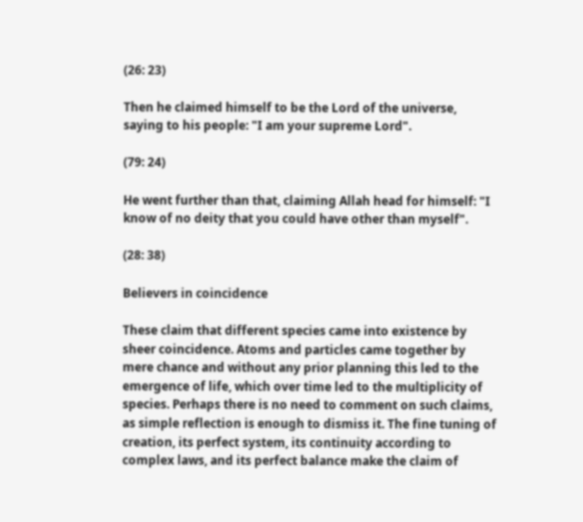(26: 23)

Then he claimed himself to be the Lord of the universe, saying to his people: "I am your supreme Lord".

(79: 24)

He went further than that, claiming Allah head for himself: "I know of no deity that you could have other than myself".

(28: 38)

Believers in coincidence

These claim that different species came into existence by sheer coincidence. Atoms and particles came together by mere chance and without any prior planning this led to the emergence of life, which over time led to the multiplicity of species. Perhaps there is no need to comment on such claims, as simple reflection is enough to dismiss it. The fine tuning of creation, its perfect system, its continuity according to complex laws, and its perfect balance make the claim of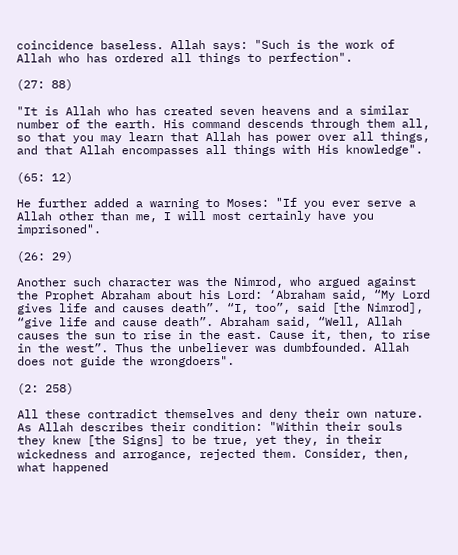coincidence baseless. Allah says: "Such is the work of Allah who has ordered all things to perfection".

(27: 88)

"It is Allah who has created seven heavens and a similar number of the earth. His command descends through them all, so that you may learn that Allah has power over all things, and that Allah encompasses all things with His knowledge".

(65: 12)

He further added a warning to Moses: "If you ever serve a Allah other than me, I will most certainly have you imprisoned".

(26: 29)

Another such character was the Nimrod, who argued against the Prophet Abraham about his Lord: ‘Abraham said, “My Lord gives life and causes death”. “I, too”, said [the Nimrod], “give life and cause death”. Abraham said, “Well, Allah causes the sun to rise in the east. Cause it, then, to rise in the west”. Thus the unbeliever was dumbfounded. Allah does not guide the wrongdoers".

(2: 258)

All these contradict themselves and deny their own nature. As Allah describes their condition: "Within their souls they knew [the Signs] to be true, yet they, in their wickedness and arrogance, rejected them. Consider, then, what happened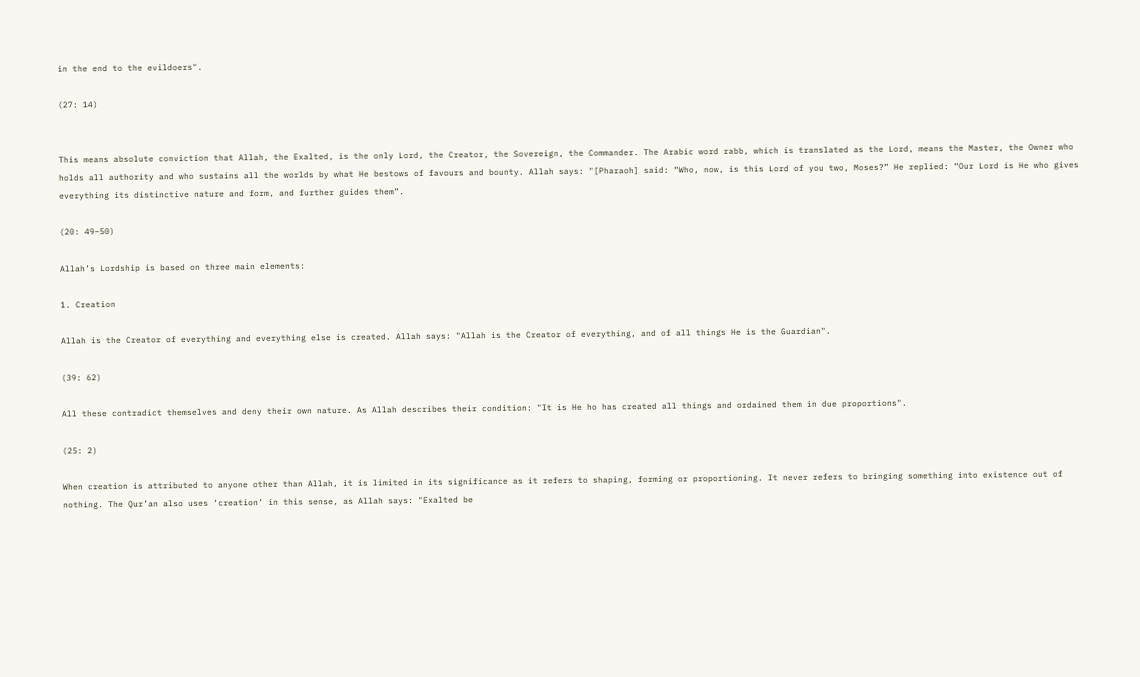in the end to the evildoers".

(27: 14)


This means absolute conviction that Allah, the Exalted, is the only Lord, the Creator, the Sovereign, the Commander. The Arabic word rabb, which is translated as the Lord, means the Master, the Owner who holds all authority and who sustains all the worlds by what He bestows of favours and bounty. Allah says: "[Pharaoh] said: “Who, now, is this Lord of you two, Moses?” He replied: “Our Lord is He who gives everything its distinctive nature and form, and further guides them”.

(20: 49–50)

Allah’s Lordship is based on three main elements:

1. Creation

Allah is the Creator of everything and everything else is created. Allah says: "Allah is the Creator of everything, and of all things He is the Guardian".

(39: 62)

All these contradict themselves and deny their own nature. As Allah describes their condition: "It is He ho has created all things and ordained them in due proportions".

(25: 2)

When creation is attributed to anyone other than Allah, it is limited in its significance as it refers to shaping, forming or proportioning. It never refers to bringing something into existence out of nothing. The Qur’an also uses ‘creation’ in this sense, as Allah says: "Exalted be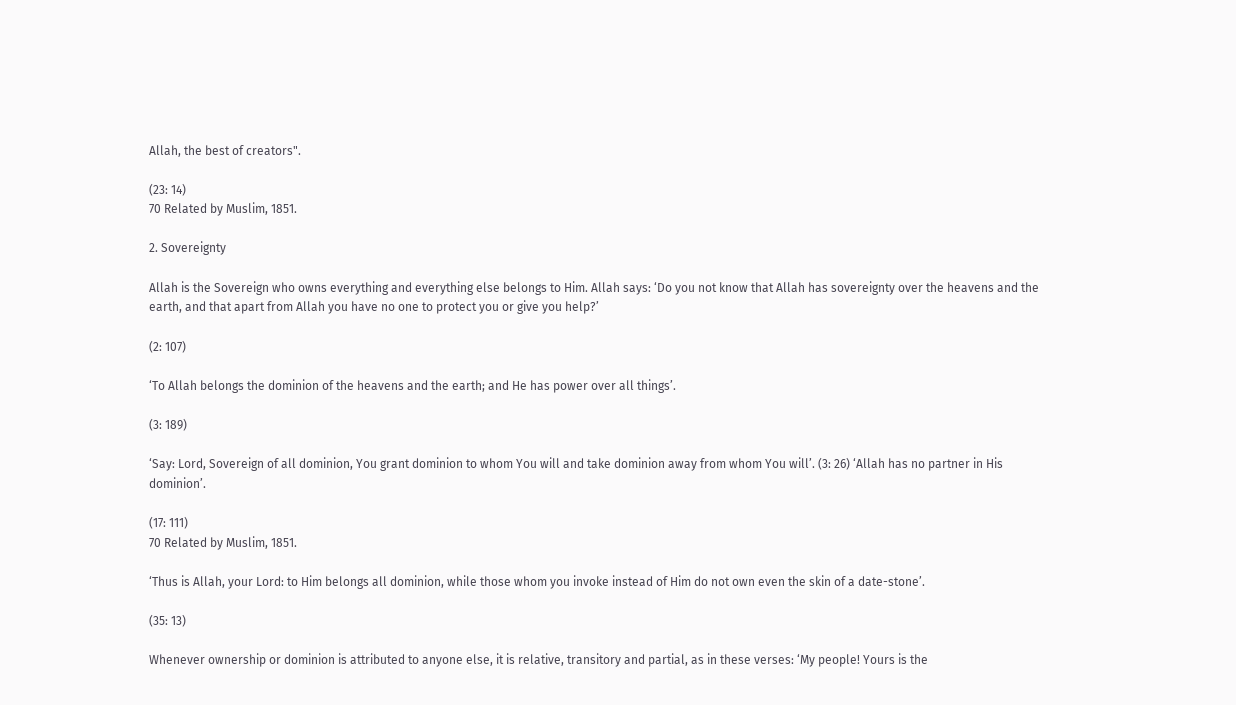Allah, the best of creators".

(23: 14)
70 Related by Muslim, 1851.

2. Sovereignty

Allah is the Sovereign who owns everything and everything else belongs to Him. Allah says: ‘Do you not know that Allah has sovereignty over the heavens and the earth, and that apart from Allah you have no one to protect you or give you help?’

(2: 107)

‘To Allah belongs the dominion of the heavens and the earth; and He has power over all things’.

(3: 189)

‘Say: Lord, Sovereign of all dominion, You grant dominion to whom You will and take dominion away from whom You will’. (3: 26) ‘Allah has no partner in His dominion’.

(17: 111)
70 Related by Muslim, 1851.

‘Thus is Allah, your Lord: to Him belongs all dominion, while those whom you invoke instead of Him do not own even the skin of a date-stone’.

(35: 13)

Whenever ownership or dominion is attributed to anyone else, it is relative, transitory and partial, as in these verses: ‘My people! Yours is the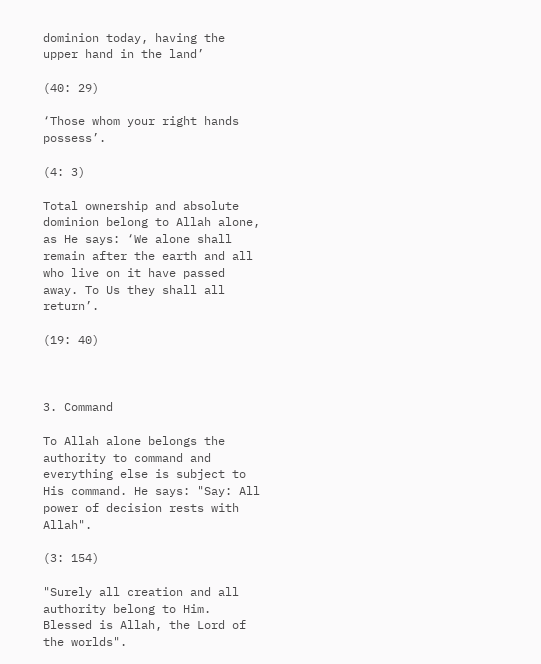dominion today, having the upper hand in the land’

(40: 29)

‘Those whom your right hands possess’.

(4: 3)

Total ownership and absolute dominion belong to Allah alone, as He says: ‘We alone shall remain after the earth and all who live on it have passed away. To Us they shall all return’.

(19: 40)



3. Command

To Allah alone belongs the authority to command and everything else is subject to His command. He says: "Say: All power of decision rests with Allah".

(3: 154)

"Surely all creation and all authority belong to Him. Blessed is Allah, the Lord of the worlds".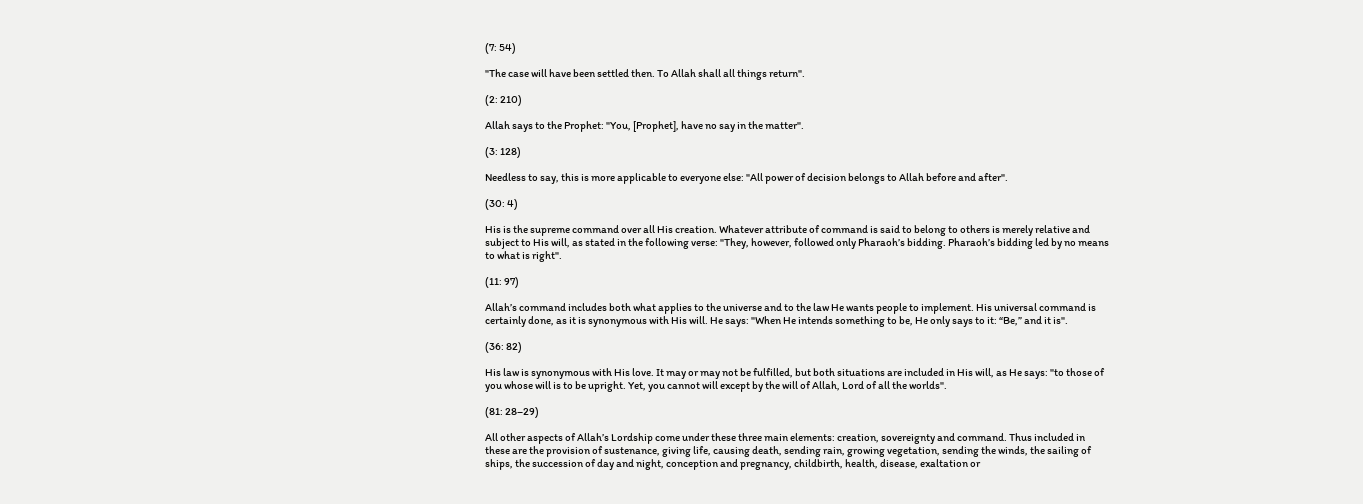(7: 54)

"The case will have been settled then. To Allah shall all things return".

(2: 210)

Allah says to the Prophet: "You, [Prophet], have no say in the matter".

(3: 128)

Needless to say, this is more applicable to everyone else: "All power of decision belongs to Allah before and after".

(30: 4)

His is the supreme command over all His creation. Whatever attribute of command is said to belong to others is merely relative and subject to His will, as stated in the following verse: "They, however, followed only Pharaoh’s bidding. Pharaoh’s bidding led by no means to what is right".

(11: 97)

Allah’s command includes both what applies to the universe and to the law He wants people to implement. His universal command is certainly done, as it is synonymous with His will. He says: "When He intends something to be, He only says to it: “Be,” and it is".

(36: 82)

His law is synonymous with His love. It may or may not be fulfilled, but both situations are included in His will, as He says: "to those of you whose will is to be upright. Yet, you cannot will except by the will of Allah, Lord of all the worlds".

(81: 28–29)

All other aspects of Allah’s Lordship come under these three main elements: creation, sovereignty and command. Thus included in these are the provision of sustenance, giving life, causing death, sending rain, growing vegetation, sending the winds, the sailing of ships, the succession of day and night, conception and pregnancy, childbirth, health, disease, exaltation or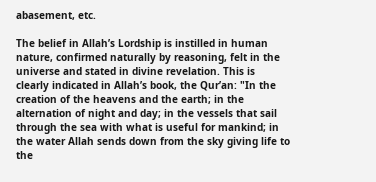abasement, etc.

The belief in Allah’s Lordship is instilled in human nature, confirmed naturally by reasoning, felt in the universe and stated in divine revelation. This is clearly indicated in Allah’s book, the Qur’an: "In the creation of the heavens and the earth; in the alternation of night and day; in the vessels that sail through the sea with what is useful for mankind; in the water Allah sends down from the sky giving life to the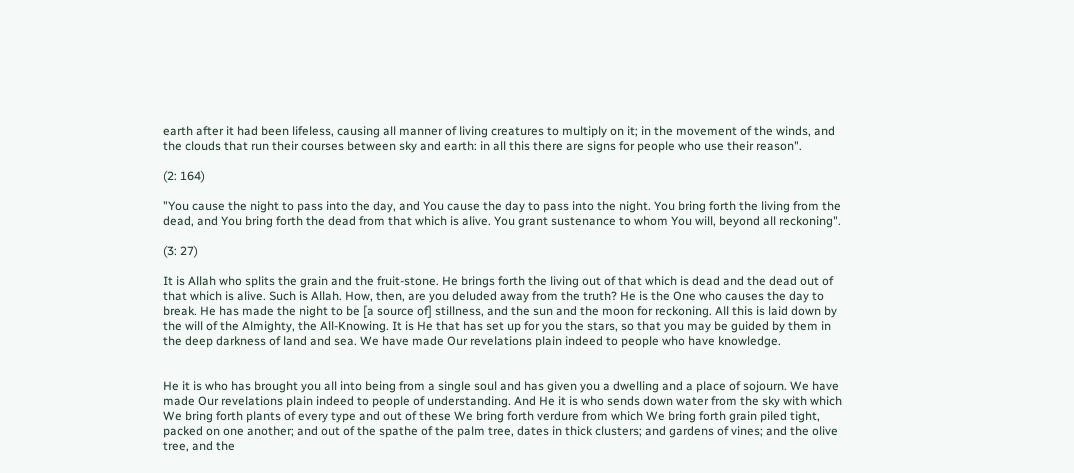earth after it had been lifeless, causing all manner of living creatures to multiply on it; in the movement of the winds, and the clouds that run their courses between sky and earth: in all this there are signs for people who use their reason".

(2: 164)

"You cause the night to pass into the day, and You cause the day to pass into the night. You bring forth the living from the dead, and You bring forth the dead from that which is alive. You grant sustenance to whom You will, beyond all reckoning".

(3: 27)

It is Allah who splits the grain and the fruit-stone. He brings forth the living out of that which is dead and the dead out of that which is alive. Such is Allah. How, then, are you deluded away from the truth? He is the One who causes the day to break. He has made the night to be [a source of] stillness, and the sun and the moon for reckoning. All this is laid down by the will of the Almighty, the All-Knowing. It is He that has set up for you the stars, so that you may be guided by them in the deep darkness of land and sea. We have made Our revelations plain indeed to people who have knowledge.


He it is who has brought you all into being from a single soul and has given you a dwelling and a place of sojourn. We have made Our revelations plain indeed to people of understanding. And He it is who sends down water from the sky with which We bring forth plants of every type and out of these We bring forth verdure from which We bring forth grain piled tight, packed on one another; and out of the spathe of the palm tree, dates in thick clusters; and gardens of vines; and the olive tree, and the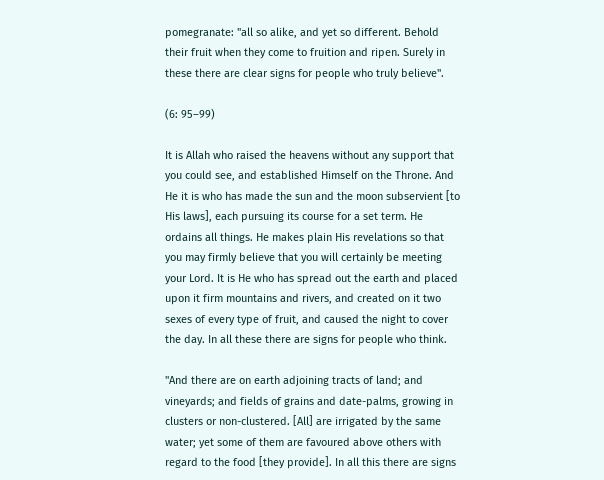pomegranate: "all so alike, and yet so different. Behold their fruit when they come to fruition and ripen. Surely in these there are clear signs for people who truly believe".

(6: 95–99)

It is Allah who raised the heavens without any support that you could see, and established Himself on the Throne. And He it is who has made the sun and the moon subservient [to His laws], each pursuing its course for a set term. He ordains all things. He makes plain His revelations so that you may firmly believe that you will certainly be meeting your Lord. It is He who has spread out the earth and placed upon it firm mountains and rivers, and created on it two sexes of every type of fruit, and caused the night to cover the day. In all these there are signs for people who think.

"And there are on earth adjoining tracts of land; and vineyards; and fields of grains and date-palms, growing in clusters or non-clustered. [All] are irrigated by the same water; yet some of them are favoured above others with regard to the food [they provide]. In all this there are signs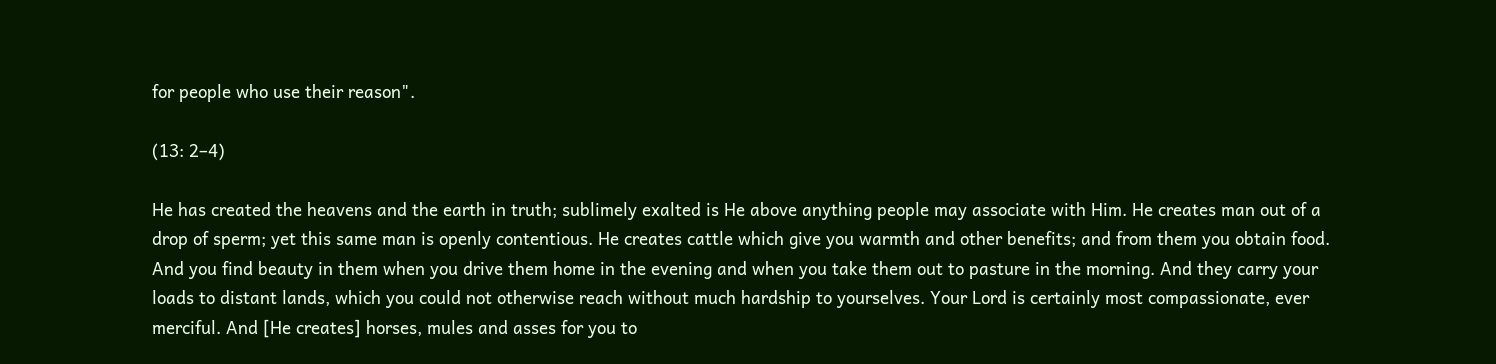for people who use their reason".

(13: 2–4)

He has created the heavens and the earth in truth; sublimely exalted is He above anything people may associate with Him. He creates man out of a drop of sperm; yet this same man is openly contentious. He creates cattle which give you warmth and other benefits; and from them you obtain food. And you find beauty in them when you drive them home in the evening and when you take them out to pasture in the morning. And they carry your loads to distant lands, which you could not otherwise reach without much hardship to yourselves. Your Lord is certainly most compassionate, ever merciful. And [He creates] horses, mules and asses for you to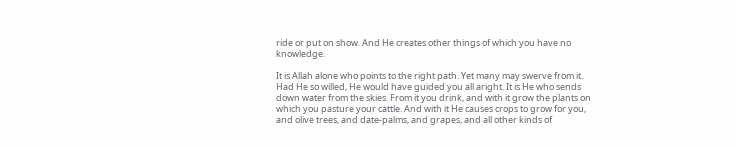ride or put on show. And He creates other things of which you have no knowledge.

It is Allah alone who points to the right path. Yet many may swerve from it. Had He so willed, He would have guided you all aright. It is He who sends down water from the skies. From it you drink, and with it grow the plants on which you pasture your cattle. And with it He causes crops to grow for you, and olive trees, and date-palms, and grapes, and all other kinds of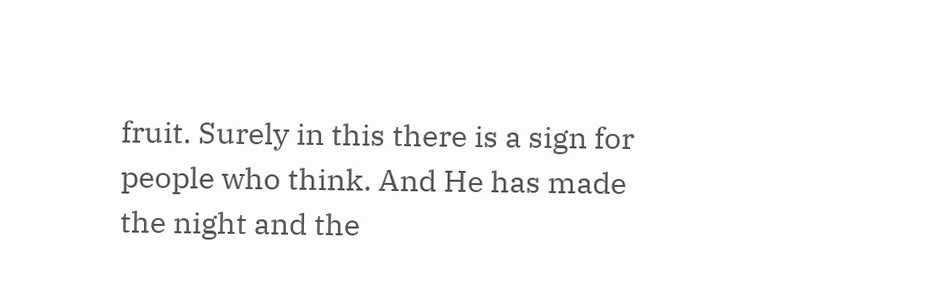fruit. Surely in this there is a sign for people who think. And He has made the night and the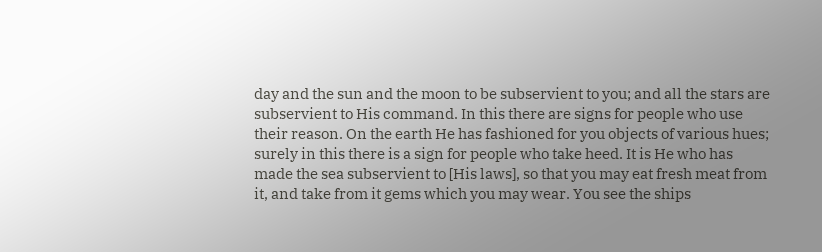day and the sun and the moon to be subservient to you; and all the stars are subservient to His command. In this there are signs for people who use their reason. On the earth He has fashioned for you objects of various hues; surely in this there is a sign for people who take heed. It is He who has made the sea subservient to [His laws], so that you may eat fresh meat from it, and take from it gems which you may wear. You see the ships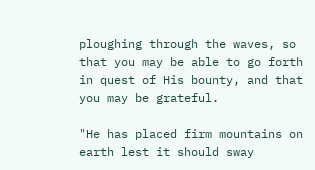ploughing through the waves, so that you may be able to go forth in quest of His bounty, and that you may be grateful.

"He has placed firm mountains on earth lest it should sway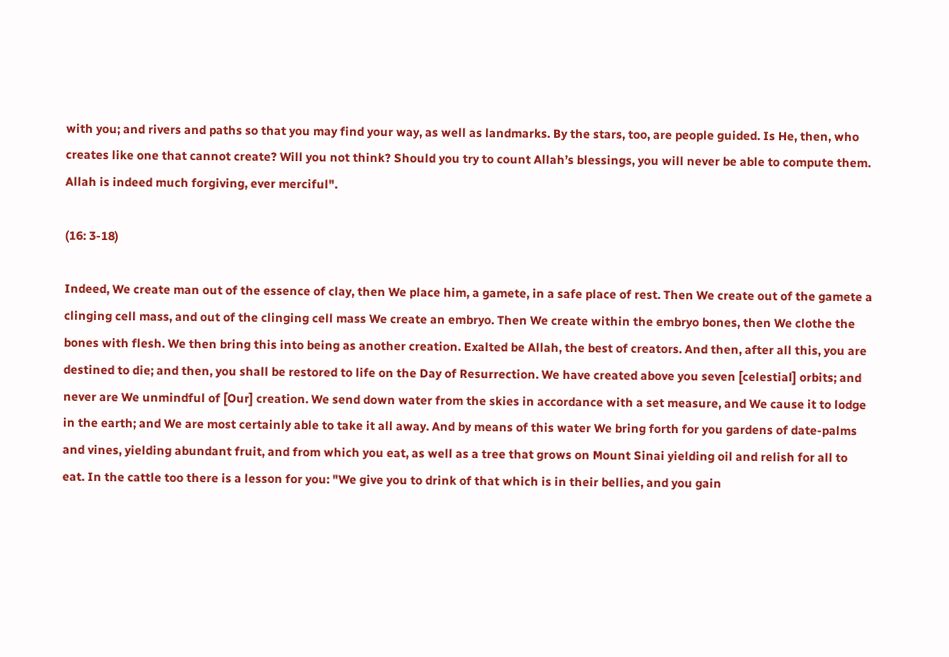with you; and rivers and paths so that you may find your way, as well as landmarks. By the stars, too, are people guided. Is He, then, who creates like one that cannot create? Will you not think? Should you try to count Allah’s blessings, you will never be able to compute them. Allah is indeed much forgiving, ever merciful".

(16: 3-18)

Indeed, We create man out of the essence of clay, then We place him, a gamete, in a safe place of rest. Then We create out of the gamete a clinging cell mass, and out of the clinging cell mass We create an embryo. Then We create within the embryo bones, then We clothe the bones with flesh. We then bring this into being as another creation. Exalted be Allah, the best of creators. And then, after all this, you are destined to die; and then, you shall be restored to life on the Day of Resurrection. We have created above you seven [celestial] orbits; and never are We unmindful of [Our] creation. We send down water from the skies in accordance with a set measure, and We cause it to lodge in the earth; and We are most certainly able to take it all away. And by means of this water We bring forth for you gardens of date-palms and vines, yielding abundant fruit, and from which you eat, as well as a tree that grows on Mount Sinai yielding oil and relish for all to eat. In the cattle too there is a lesson for you: "We give you to drink of that which is in their bellies, and you gain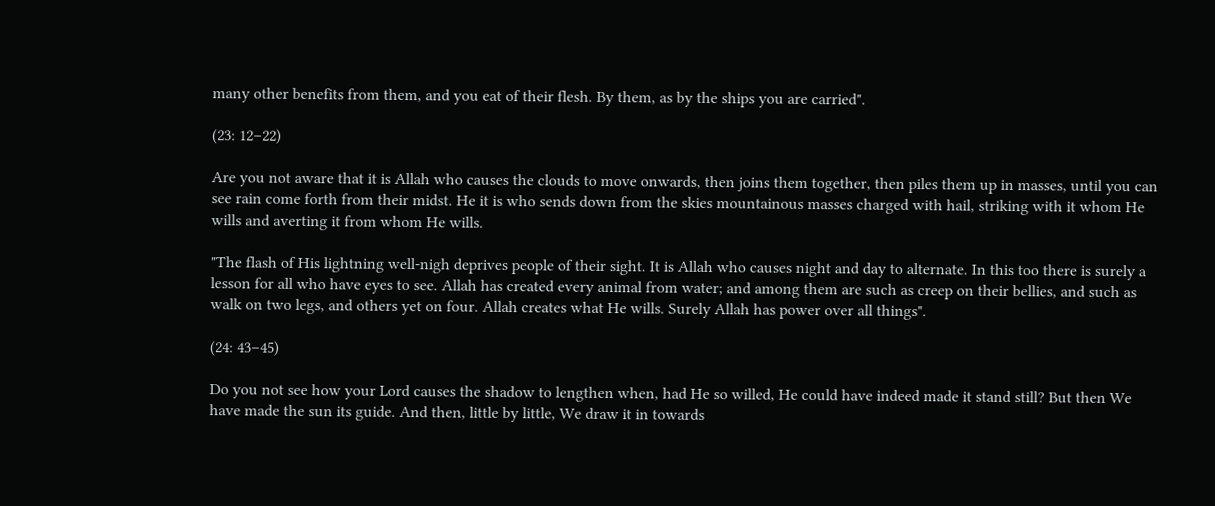many other benefits from them, and you eat of their flesh. By them, as by the ships you are carried".

(23: 12–22)

Are you not aware that it is Allah who causes the clouds to move onwards, then joins them together, then piles them up in masses, until you can see rain come forth from their midst. He it is who sends down from the skies mountainous masses charged with hail, striking with it whom He wills and averting it from whom He wills.

"The flash of His lightning well-nigh deprives people of their sight. It is Allah who causes night and day to alternate. In this too there is surely a lesson for all who have eyes to see. Allah has created every animal from water; and among them are such as creep on their bellies, and such as walk on two legs, and others yet on four. Allah creates what He wills. Surely Allah has power over all things".

(24: 43–45)

Do you not see how your Lord causes the shadow to lengthen when, had He so willed, He could have indeed made it stand still? But then We have made the sun its guide. And then, little by little, We draw it in towards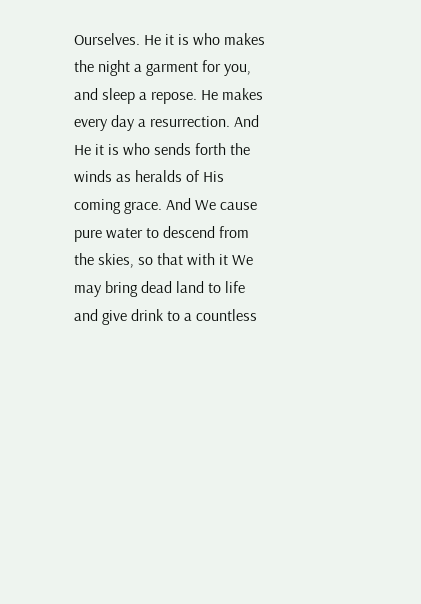Ourselves. He it is who makes the night a garment for you, and sleep a repose. He makes every day a resurrection. And He it is who sends forth the winds as heralds of His coming grace. And We cause pure water to descend from the skies, so that with it We may bring dead land to life and give drink to a countless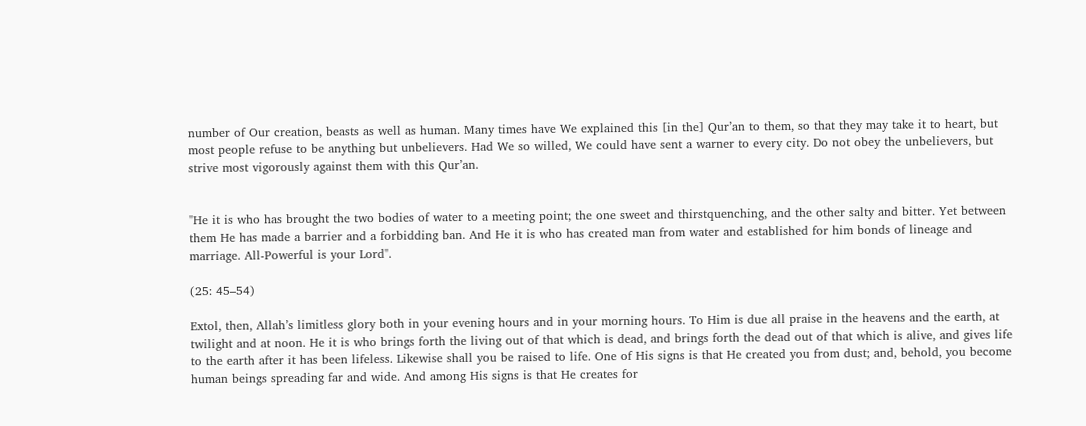number of Our creation, beasts as well as human. Many times have We explained this [in the] Qur’an to them, so that they may take it to heart, but most people refuse to be anything but unbelievers. Had We so willed, We could have sent a warner to every city. Do not obey the unbelievers, but strive most vigorously against them with this Qur’an.


"He it is who has brought the two bodies of water to a meeting point; the one sweet and thirstquenching, and the other salty and bitter. Yet between them He has made a barrier and a forbidding ban. And He it is who has created man from water and established for him bonds of lineage and marriage. All-Powerful is your Lord".

(25: 45–54)

Extol, then, Allah’s limitless glory both in your evening hours and in your morning hours. To Him is due all praise in the heavens and the earth, at twilight and at noon. He it is who brings forth the living out of that which is dead, and brings forth the dead out of that which is alive, and gives life to the earth after it has been lifeless. Likewise shall you be raised to life. One of His signs is that He created you from dust; and, behold, you become human beings spreading far and wide. And among His signs is that He creates for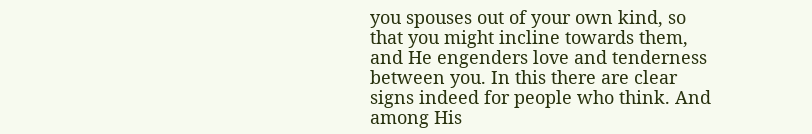you spouses out of your own kind, so that you might incline towards them, and He engenders love and tenderness between you. In this there are clear signs indeed for people who think. And among His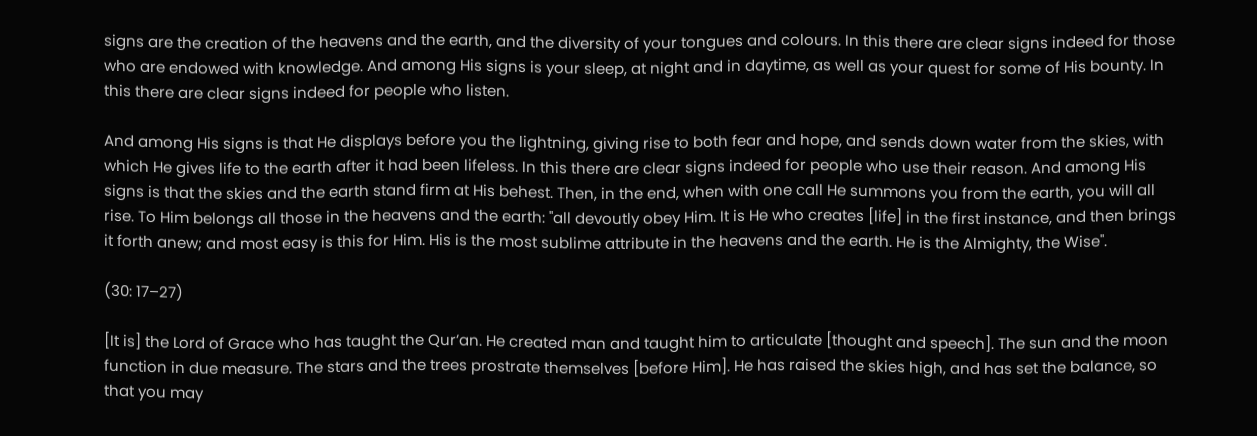signs are the creation of the heavens and the earth, and the diversity of your tongues and colours. In this there are clear signs indeed for those who are endowed with knowledge. And among His signs is your sleep, at night and in daytime, as well as your quest for some of His bounty. In this there are clear signs indeed for people who listen.

And among His signs is that He displays before you the lightning, giving rise to both fear and hope, and sends down water from the skies, with which He gives life to the earth after it had been lifeless. In this there are clear signs indeed for people who use their reason. And among His signs is that the skies and the earth stand firm at His behest. Then, in the end, when with one call He summons you from the earth, you will all rise. To Him belongs all those in the heavens and the earth: "all devoutly obey Him. It is He who creates [life] in the first instance, and then brings it forth anew; and most easy is this for Him. His is the most sublime attribute in the heavens and the earth. He is the Almighty, the Wise".

(30: 17–27)

[It is] the Lord of Grace who has taught the Qur’an. He created man and taught him to articulate [thought and speech]. The sun and the moon function in due measure. The stars and the trees prostrate themselves [before Him]. He has raised the skies high, and has set the balance, so that you may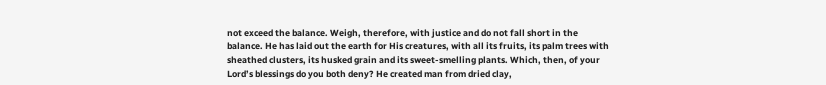not exceed the balance. Weigh, therefore, with justice and do not fall short in the balance. He has laid out the earth for His creatures, with all its fruits, its palm trees with sheathed clusters, its husked grain and its sweet-smelling plants. Which, then, of your Lord’s blessings do you both deny? He created man from dried clay,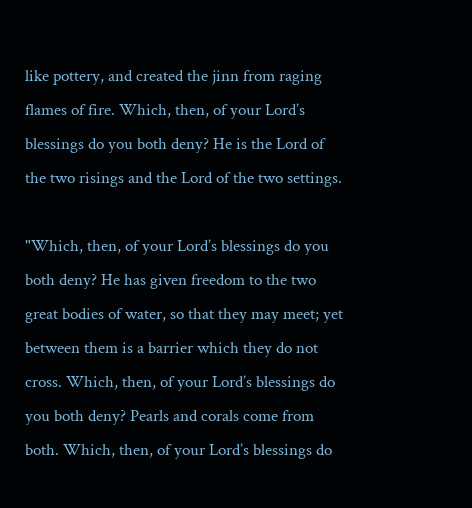like pottery, and created the jinn from raging flames of fire. Which, then, of your Lord’s blessings do you both deny? He is the Lord of the two risings and the Lord of the two settings.

"Which, then, of your Lord’s blessings do you both deny? He has given freedom to the two great bodies of water, so that they may meet; yet between them is a barrier which they do not cross. Which, then, of your Lord’s blessings do you both deny? Pearls and corals come from both. Which, then, of your Lord’s blessings do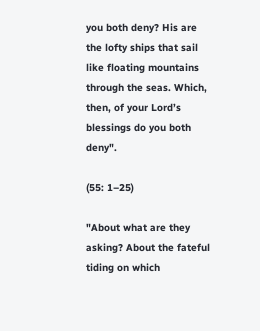you both deny? His are the lofty ships that sail like floating mountains through the seas. Which, then, of your Lord’s blessings do you both deny".

(55: 1–25)

"About what are they asking? About the fateful tiding on which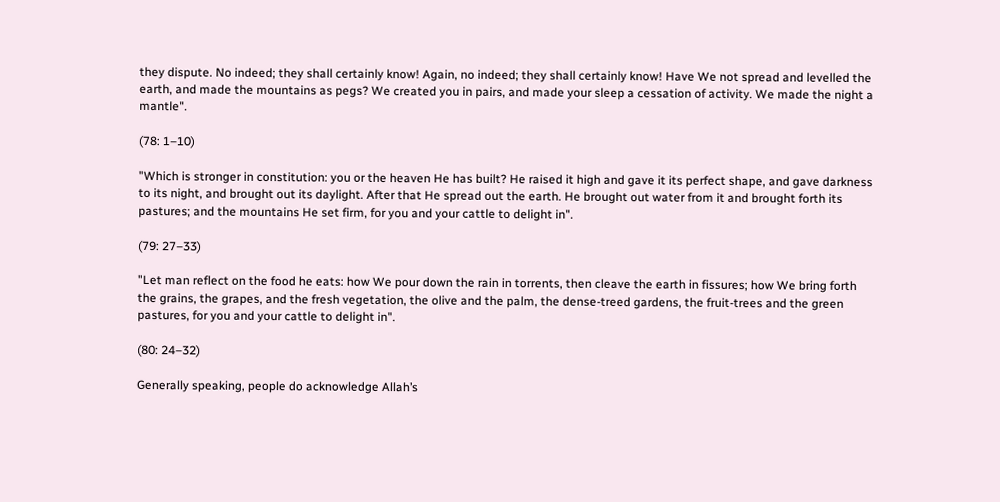they dispute. No indeed; they shall certainly know! Again, no indeed; they shall certainly know! Have We not spread and levelled the earth, and made the mountains as pegs? We created you in pairs, and made your sleep a cessation of activity. We made the night a mantle".

(78: 1–10)

"Which is stronger in constitution: you or the heaven He has built? He raised it high and gave it its perfect shape, and gave darkness to its night, and brought out its daylight. After that He spread out the earth. He brought out water from it and brought forth its pastures; and the mountains He set firm, for you and your cattle to delight in".

(79: 27–33)

"Let man reflect on the food he eats: how We pour down the rain in torrents, then cleave the earth in fissures; how We bring forth the grains, the grapes, and the fresh vegetation, the olive and the palm, the dense-treed gardens, the fruit-trees and the green pastures, for you and your cattle to delight in".

(80: 24–32)

Generally speaking, people do acknowledge Allah’s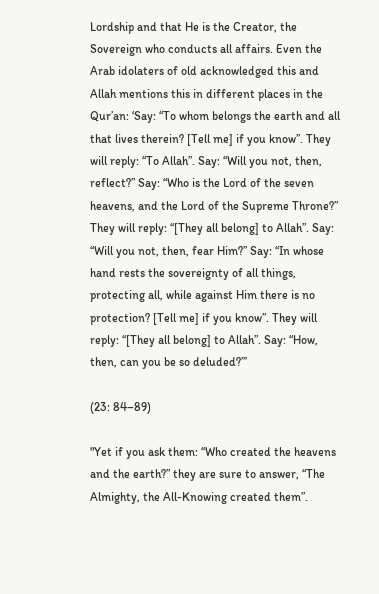Lordship and that He is the Creator, the Sovereign who conducts all affairs. Even the Arab idolaters of old acknowledged this and Allah mentions this in different places in the Qur’an: ‘Say: “To whom belongs the earth and all that lives therein? [Tell me] if you know”. They will reply: “To Allah”. Say: “Will you not, then, reflect?” Say: “Who is the Lord of the seven heavens, and the Lord of the Supreme Throne?” They will reply: “[They all belong] to Allah”. Say: “Will you not, then, fear Him?” Say: “In whose hand rests the sovereignty of all things, protecting all, while against Him there is no protection? [Tell me] if you know”. They will reply: “[They all belong] to Allah”. Say: “How, then, can you be so deluded?”’

(23: 84–89)

"Yet if you ask them: “Who created the heavens and the earth?” they are sure to answer, “The Almighty, the All-Knowing created them”.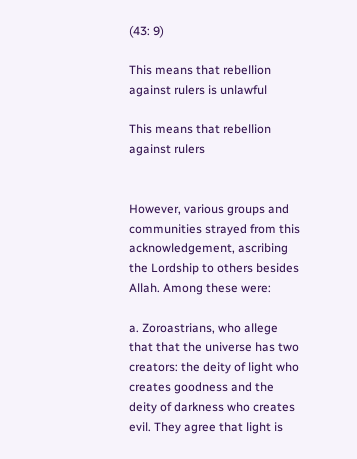(43: 9)

This means that rebellion against rulers is unlawful

This means that rebellion against rulers


However, various groups and communities strayed from this acknowledgement, ascribing the Lordship to others besides Allah. Among these were:

a. Zoroastrians, who allege that that the universe has two creators: the deity of light who creates goodness and the deity of darkness who creates evil. They agree that light is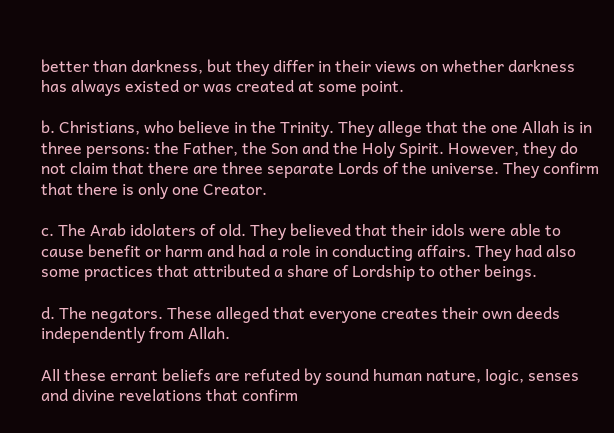better than darkness, but they differ in their views on whether darkness has always existed or was created at some point.

b. Christians, who believe in the Trinity. They allege that the one Allah is in three persons: the Father, the Son and the Holy Spirit. However, they do not claim that there are three separate Lords of the universe. They confirm that there is only one Creator.

c. The Arab idolaters of old. They believed that their idols were able to cause benefit or harm and had a role in conducting affairs. They had also some practices that attributed a share of Lordship to other beings.

d. The negators. These alleged that everyone creates their own deeds independently from Allah.

All these errant beliefs are refuted by sound human nature, logic, senses and divine revelations that confirm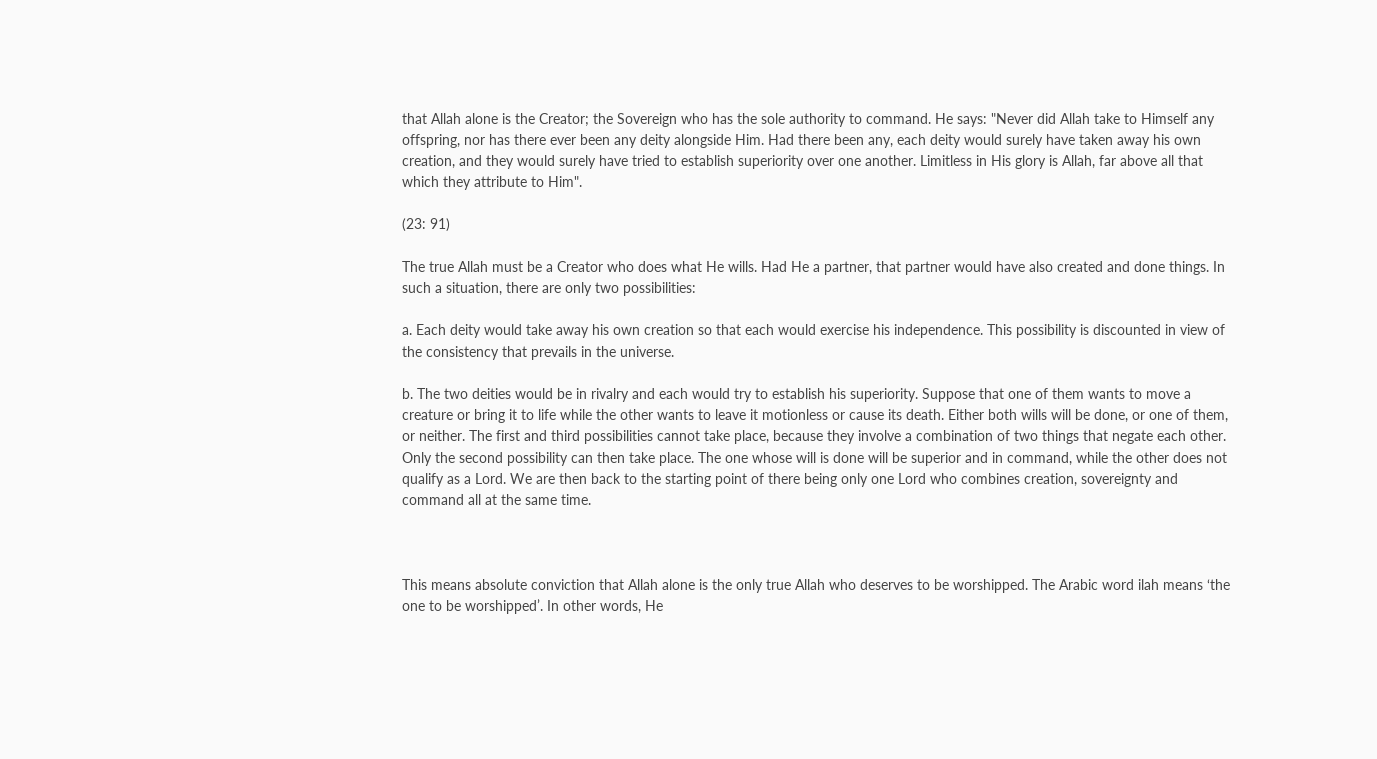that Allah alone is the Creator; the Sovereign who has the sole authority to command. He says: "Never did Allah take to Himself any offspring, nor has there ever been any deity alongside Him. Had there been any, each deity would surely have taken away his own creation, and they would surely have tried to establish superiority over one another. Limitless in His glory is Allah, far above all that which they attribute to Him".

(23: 91)

The true Allah must be a Creator who does what He wills. Had He a partner, that partner would have also created and done things. In such a situation, there are only two possibilities:

a. Each deity would take away his own creation so that each would exercise his independence. This possibility is discounted in view of the consistency that prevails in the universe.

b. The two deities would be in rivalry and each would try to establish his superiority. Suppose that one of them wants to move a creature or bring it to life while the other wants to leave it motionless or cause its death. Either both wills will be done, or one of them, or neither. The first and third possibilities cannot take place, because they involve a combination of two things that negate each other. Only the second possibility can then take place. The one whose will is done will be superior and in command, while the other does not qualify as a Lord. We are then back to the starting point of there being only one Lord who combines creation, sovereignty and command all at the same time.



This means absolute conviction that Allah alone is the only true Allah who deserves to be worshipped. The Arabic word ilah means ‘the one to be worshipped’. In other words, He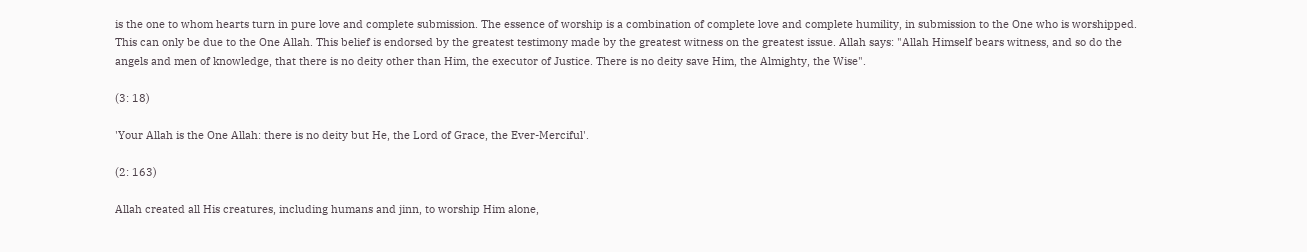is the one to whom hearts turn in pure love and complete submission. The essence of worship is a combination of complete love and complete humility, in submission to the One who is worshipped. This can only be due to the One Allah. This belief is endorsed by the greatest testimony made by the greatest witness on the greatest issue. Allah says: "Allah Himself bears witness, and so do the angels and men of knowledge, that there is no deity other than Him, the executor of Justice. There is no deity save Him, the Almighty, the Wise".

(3: 18)

'Your Allah is the One Allah: there is no deity but He, the Lord of Grace, the Ever-Merciful'.

(2: 163)

Allah created all His creatures, including humans and jinn, to worship Him alone,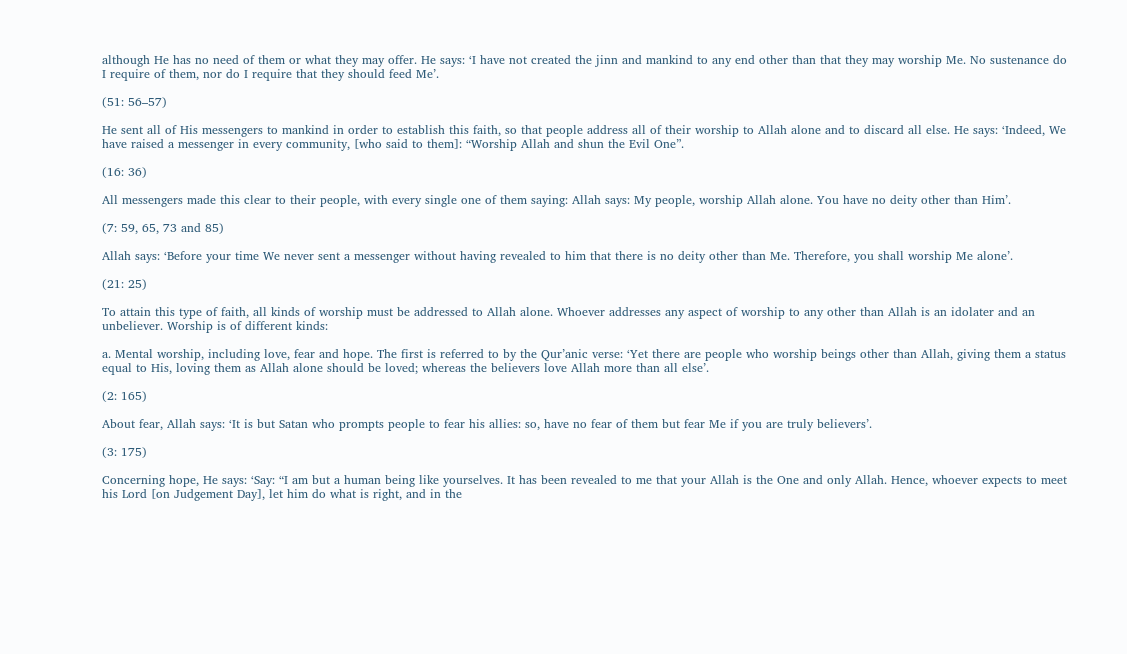although He has no need of them or what they may offer. He says: ‘I have not created the jinn and mankind to any end other than that they may worship Me. No sustenance do I require of them, nor do I require that they should feed Me’.

(51: 56–57)

He sent all of His messengers to mankind in order to establish this faith, so that people address all of their worship to Allah alone and to discard all else. He says: ‘Indeed, We have raised a messenger in every community, [who said to them]: “Worship Allah and shun the Evil One”.

(16: 36)

All messengers made this clear to their people, with every single one of them saying: Allah says: My people, worship Allah alone. You have no deity other than Him’.

(7: 59, 65, 73 and 85)

Allah says: ‘Before your time We never sent a messenger without having revealed to him that there is no deity other than Me. Therefore, you shall worship Me alone’.

(21: 25)

To attain this type of faith, all kinds of worship must be addressed to Allah alone. Whoever addresses any aspect of worship to any other than Allah is an idolater and an unbeliever. Worship is of different kinds:

a. Mental worship, including love, fear and hope. The first is referred to by the Qur’anic verse: ‘Yet there are people who worship beings other than Allah, giving them a status equal to His, loving them as Allah alone should be loved; whereas the believers love Allah more than all else’.

(2: 165)

About fear, Allah says: ‘It is but Satan who prompts people to fear his allies: so, have no fear of them but fear Me if you are truly believers’.

(3: 175)

Concerning hope, He says: ‘Say: “I am but a human being like yourselves. It has been revealed to me that your Allah is the One and only Allah. Hence, whoever expects to meet his Lord [on Judgement Day], let him do what is right, and in the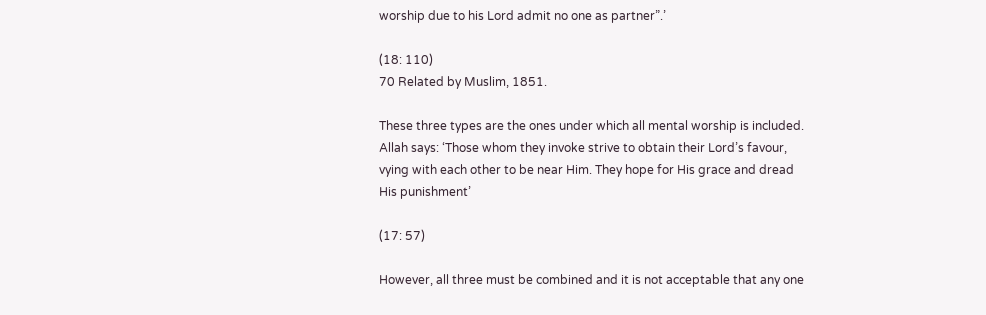worship due to his Lord admit no one as partner”.’

(18: 110)
70 Related by Muslim, 1851.

These three types are the ones under which all mental worship is included. Allah says: ‘Those whom they invoke strive to obtain their Lord’s favour, vying with each other to be near Him. They hope for His grace and dread His punishment’

(17: 57)

However, all three must be combined and it is not acceptable that any one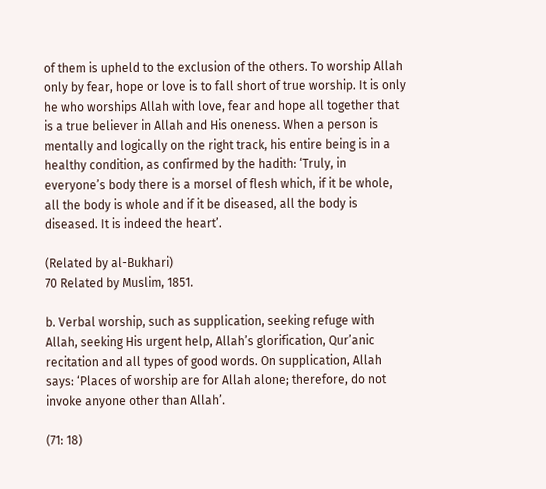of them is upheld to the exclusion of the others. To worship Allah only by fear, hope or love is to fall short of true worship. It is only he who worships Allah with love, fear and hope all together that is a true believer in Allah and His oneness. When a person is mentally and logically on the right track, his entire being is in a healthy condition, as confirmed by the hadith: ‘Truly, in everyone’s body there is a morsel of flesh which, if it be whole, all the body is whole and if it be diseased, all the body is diseased. It is indeed the heart’.

(Related by al-Bukhari)
70 Related by Muslim, 1851.

b. Verbal worship, such as supplication, seeking refuge with Allah, seeking His urgent help, Allah’s glorification, Qur’anic recitation and all types of good words. On supplication, Allah says: ‘Places of worship are for Allah alone; therefore, do not invoke anyone other than Allah’.

(71: 18)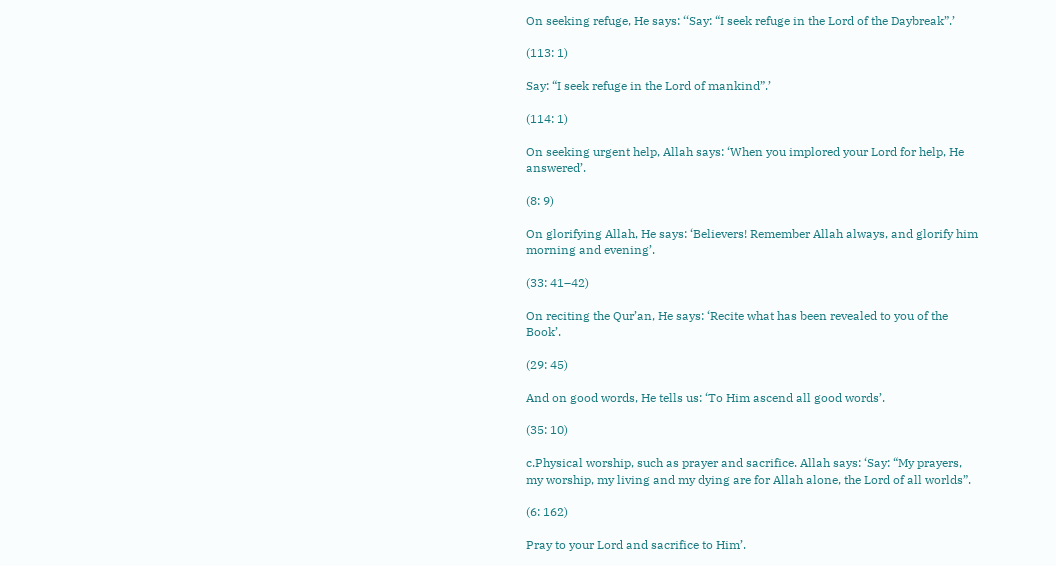On seeking refuge, He says: ‘‘Say: “I seek refuge in the Lord of the Daybreak”.’

(113: 1)

Say: “I seek refuge in the Lord of mankind”.’

(114: 1)

On seeking urgent help, Allah says: ‘When you implored your Lord for help, He answered’.

(8: 9)

On glorifying Allah, He says: ‘Believers! Remember Allah always, and glorify him morning and evening’.

(33: 41–42)

On reciting the Qur’an, He says: ‘Recite what has been revealed to you of the Book’.

(29: 45)

And on good words, He tells us: ‘To Him ascend all good words’.

(35: 10)

c.Physical worship, such as prayer and sacrifice. Allah says: ‘Say: “My prayers, my worship, my living and my dying are for Allah alone, the Lord of all worlds”.

(6: 162)

Pray to your Lord and sacrifice to Him’.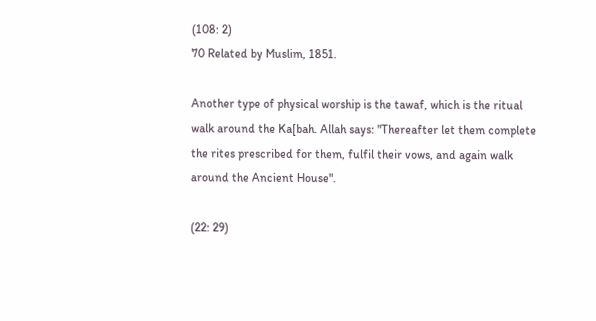(108: 2)
70 Related by Muslim, 1851.

Another type of physical worship is the tawaf, which is the ritual walk around the Ka[bah. Allah says: "Thereafter let them complete the rites prescribed for them, fulfil their vows, and again walk around the Ancient House".

(22: 29)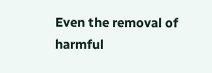Even the removal of harmful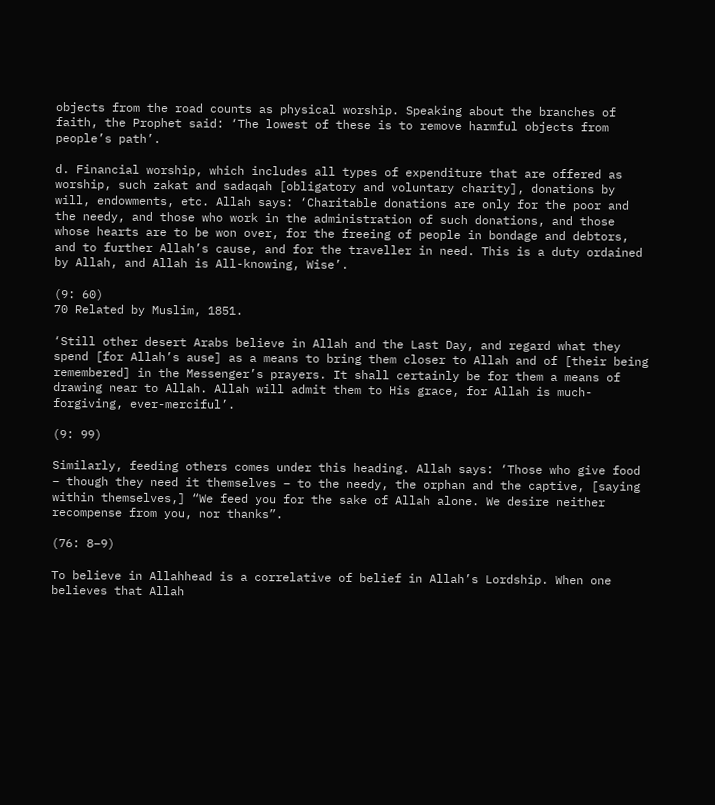objects from the road counts as physical worship. Speaking about the branches of faith, the Prophet said: ‘The lowest of these is to remove harmful objects from people’s path’.

d. Financial worship, which includes all types of expenditure that are offered as worship, such zakat and sadaqah [obligatory and voluntary charity], donations by will, endowments, etc. Allah says: ‘Charitable donations are only for the poor and the needy, and those who work in the administration of such donations, and those whose hearts are to be won over, for the freeing of people in bondage and debtors, and to further Allah’s cause, and for the traveller in need. This is a duty ordained by Allah, and Allah is All-knowing, Wise’.

(9: 60)
70 Related by Muslim, 1851.

‘Still other desert Arabs believe in Allah and the Last Day, and regard what they spend [for Allah’s ause] as a means to bring them closer to Allah and of [their being remembered] in the Messenger’s prayers. It shall certainly be for them a means of drawing near to Allah. Allah will admit them to His grace, for Allah is much-forgiving, ever-merciful’.

(9: 99)

Similarly, feeding others comes under this heading. Allah says: ‘Those who give food – though they need it themselves – to the needy, the orphan and the captive, [saying within themselves,] “We feed you for the sake of Allah alone. We desire neither recompense from you, nor thanks”.

(76: 8–9)

To believe in Allahhead is a correlative of belief in Allah’s Lordship. When one believes that Allah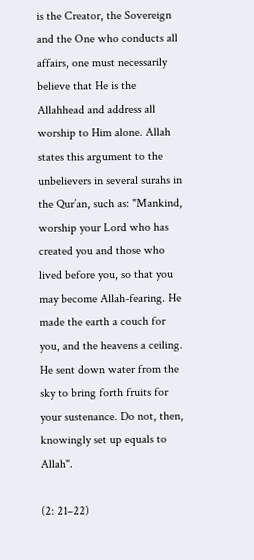is the Creator, the Sovereign and the One who conducts all affairs, one must necessarily believe that He is the Allahhead and address all worship to Him alone. Allah states this argument to the unbelievers in several surahs in the Qur’an, such as: "Mankind, worship your Lord who has created you and those who lived before you, so that you may become Allah-fearing. He made the earth a couch for you, and the heavens a ceiling. He sent down water from the sky to bring forth fruits for your sustenance. Do not, then, knowingly set up equals to Allah".

(2: 21–22)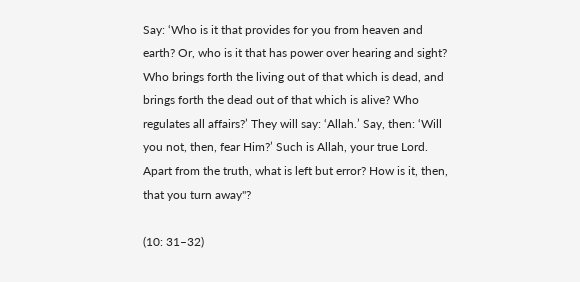Say: ‘Who is it that provides for you from heaven and earth? Or, who is it that has power over hearing and sight? Who brings forth the living out of that which is dead, and brings forth the dead out of that which is alive? Who regulates all affairs?’ They will say: ‘Allah.’ Say, then: ‘Will you not, then, fear Him?’ Such is Allah, your true Lord. Apart from the truth, what is left but error? How is it, then, that you turn away"?

(10: 31–32)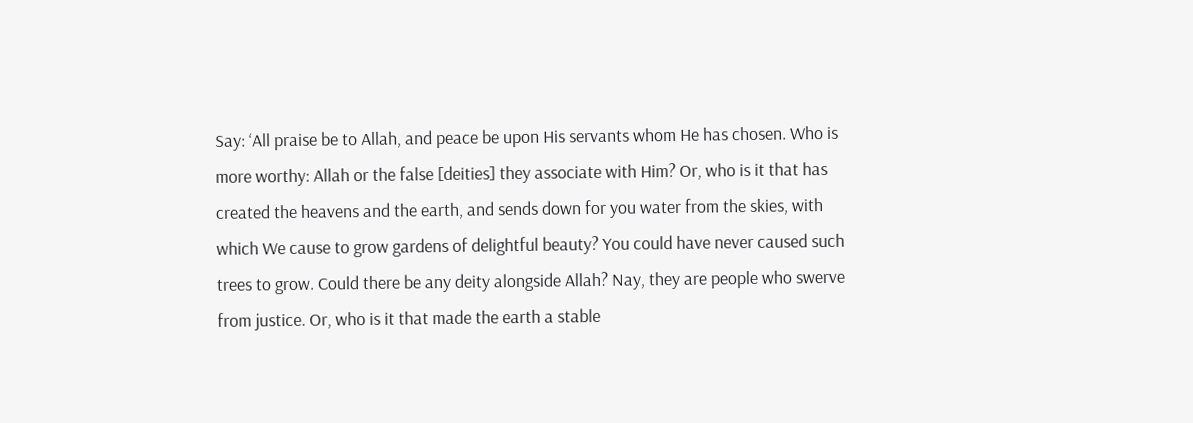Say: ‘All praise be to Allah, and peace be upon His servants whom He has chosen. Who is more worthy: Allah or the false [deities] they associate with Him? Or, who is it that has created the heavens and the earth, and sends down for you water from the skies, with which We cause to grow gardens of delightful beauty? You could have never caused such trees to grow. Could there be any deity alongside Allah? Nay, they are people who swerve from justice. Or, who is it that made the earth a stable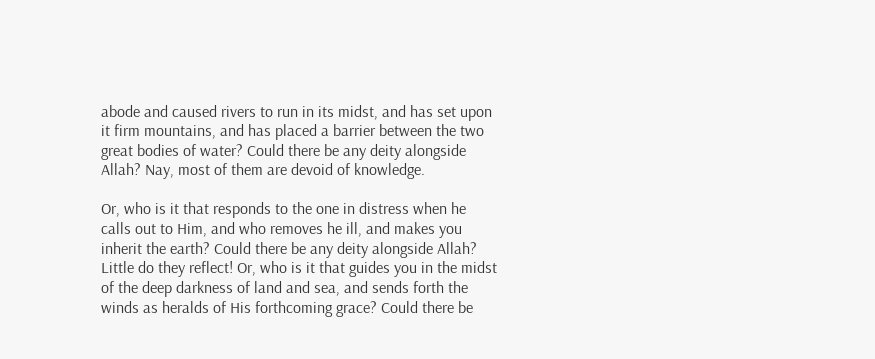abode and caused rivers to run in its midst, and has set upon it firm mountains, and has placed a barrier between the two great bodies of water? Could there be any deity alongside Allah? Nay, most of them are devoid of knowledge.

Or, who is it that responds to the one in distress when he calls out to Him, and who removes he ill, and makes you inherit the earth? Could there be any deity alongside Allah? Little do they reflect! Or, who is it that guides you in the midst of the deep darkness of land and sea, and sends forth the winds as heralds of His forthcoming grace? Could there be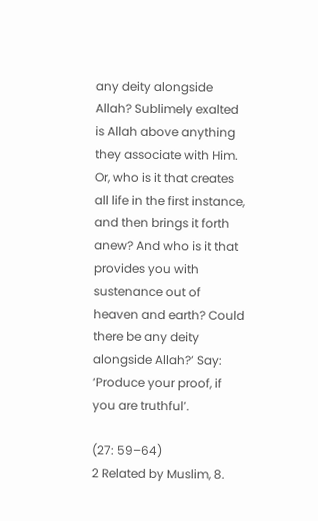any deity alongside Allah? Sublimely exalted is Allah above anything they associate with Him. Or, who is it that creates all life in the first instance, and then brings it forth anew? And who is it that provides you with sustenance out of heaven and earth? Could there be any deity alongside Allah?’ Say: ‘Produce your proof, if you are truthful’.

(27: 59–64)
2 Related by Muslim, 8.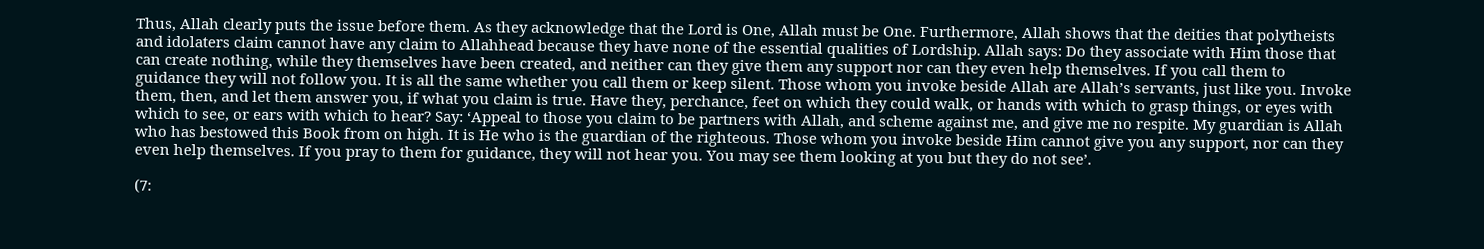Thus, Allah clearly puts the issue before them. As they acknowledge that the Lord is One, Allah must be One. Furthermore, Allah shows that the deities that polytheists and idolaters claim cannot have any claim to Allahhead because they have none of the essential qualities of Lordship. Allah says: Do they associate with Him those that can create nothing, while they themselves have been created, and neither can they give them any support nor can they even help themselves. If you call them to guidance they will not follow you. It is all the same whether you call them or keep silent. Those whom you invoke beside Allah are Allah’s servants, just like you. Invoke them, then, and let them answer you, if what you claim is true. Have they, perchance, feet on which they could walk, or hands with which to grasp things, or eyes with which to see, or ears with which to hear? Say: ‘Appeal to those you claim to be partners with Allah, and scheme against me, and give me no respite. My guardian is Allah who has bestowed this Book from on high. It is He who is the guardian of the righteous. Those whom you invoke beside Him cannot give you any support, nor can they even help themselves. If you pray to them for guidance, they will not hear you. You may see them looking at you but they do not see’.

(7: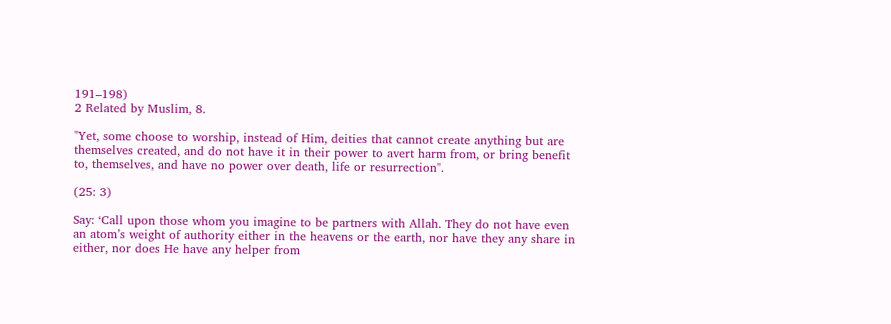191–198)
2 Related by Muslim, 8.

"Yet, some choose to worship, instead of Him, deities that cannot create anything but are themselves created, and do not have it in their power to avert harm from, or bring benefit to, themselves, and have no power over death, life or resurrection".

(25: 3)

Say: ‘Call upon those whom you imagine to be partners with Allah. They do not have even an atom’s weight of authority either in the heavens or the earth, nor have they any share in either, nor does He have any helper from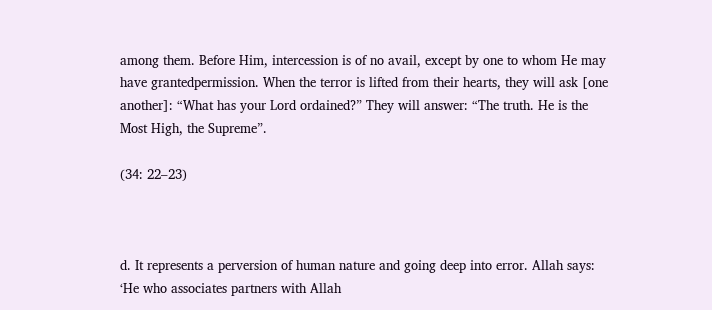among them. Before Him, intercession is of no avail, except by one to whom He may have grantedpermission. When the terror is lifted from their hearts, they will ask [one another]: “What has your Lord ordained?” They will answer: “The truth. He is the Most High, the Supreme”.

(34: 22–23)



d. It represents a perversion of human nature and going deep into error. Allah says: ‘He who associates partners with Allah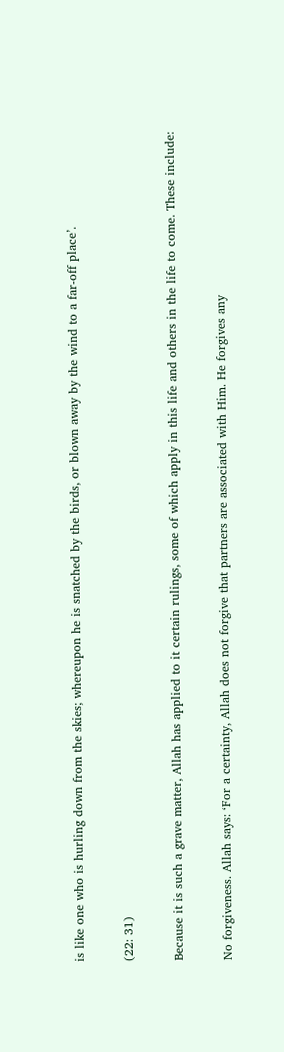is like one who is hurling down from the skies; whereupon he is snatched by the birds, or blown away by the wind to a far-off place’.

(22: 31)

Because it is such a grave matter, Allah has applied to it certain rulings, some of which apply in this life and others in the life to come. These include:

No forgiveness. Allah says: ‘For a certainty, Allah does not forgive that partners are associated with Him. He forgives any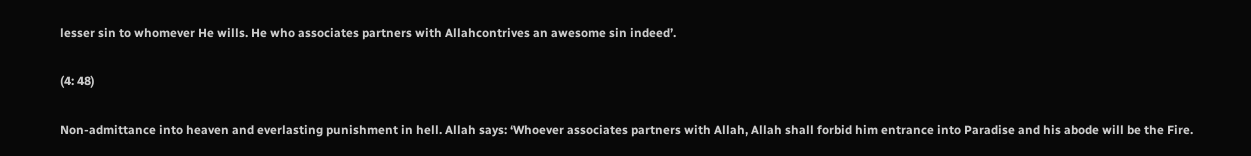lesser sin to whomever He wills. He who associates partners with Allahcontrives an awesome sin indeed’.

(4: 48)

Non-admittance into heaven and everlasting punishment in hell. Allah says: ‘Whoever associates partners with Allah, Allah shall forbid him entrance into Paradise and his abode will be the Fire.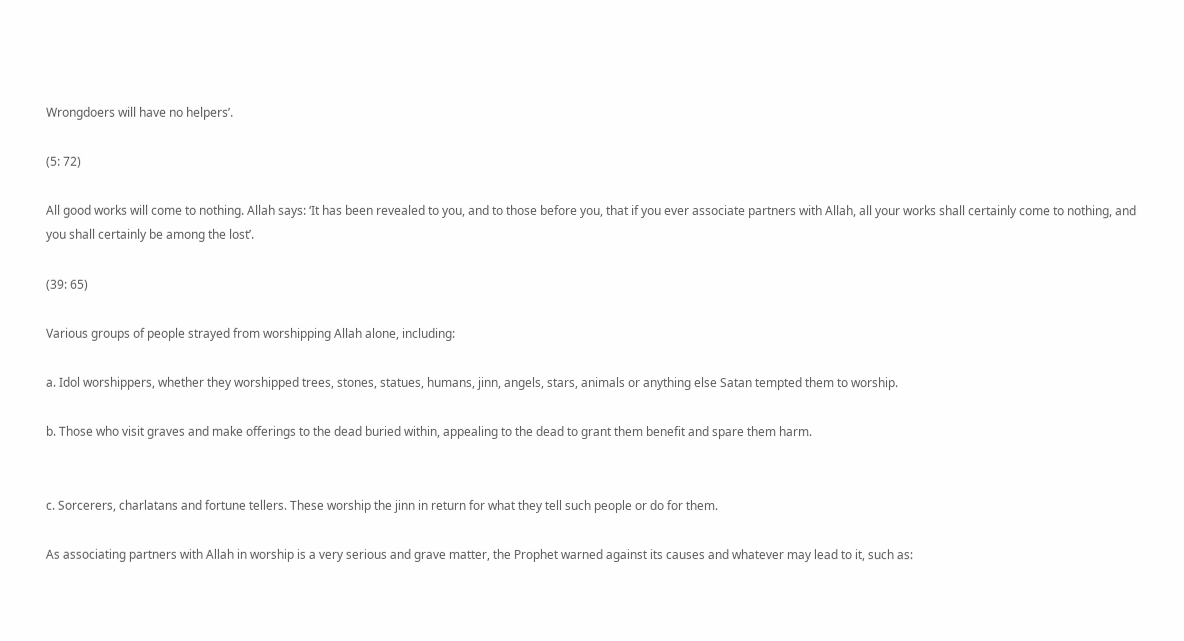Wrongdoers will have no helpers’.

(5: 72)

All good works will come to nothing. Allah says: ‘It has been revealed to you, and to those before you, that if you ever associate partners with Allah, all your works shall certainly come to nothing, and you shall certainly be among the lost’.

(39: 65)

Various groups of people strayed from worshipping Allah alone, including:

a. Idol worshippers, whether they worshipped trees, stones, statues, humans, jinn, angels, stars, animals or anything else Satan tempted them to worship.

b. Those who visit graves and make offerings to the dead buried within, appealing to the dead to grant them benefit and spare them harm.


c. Sorcerers, charlatans and fortune tellers. These worship the jinn in return for what they tell such people or do for them.

As associating partners with Allah in worship is a very serious and grave matter, the Prophet warned against its causes and whatever may lead to it, such as: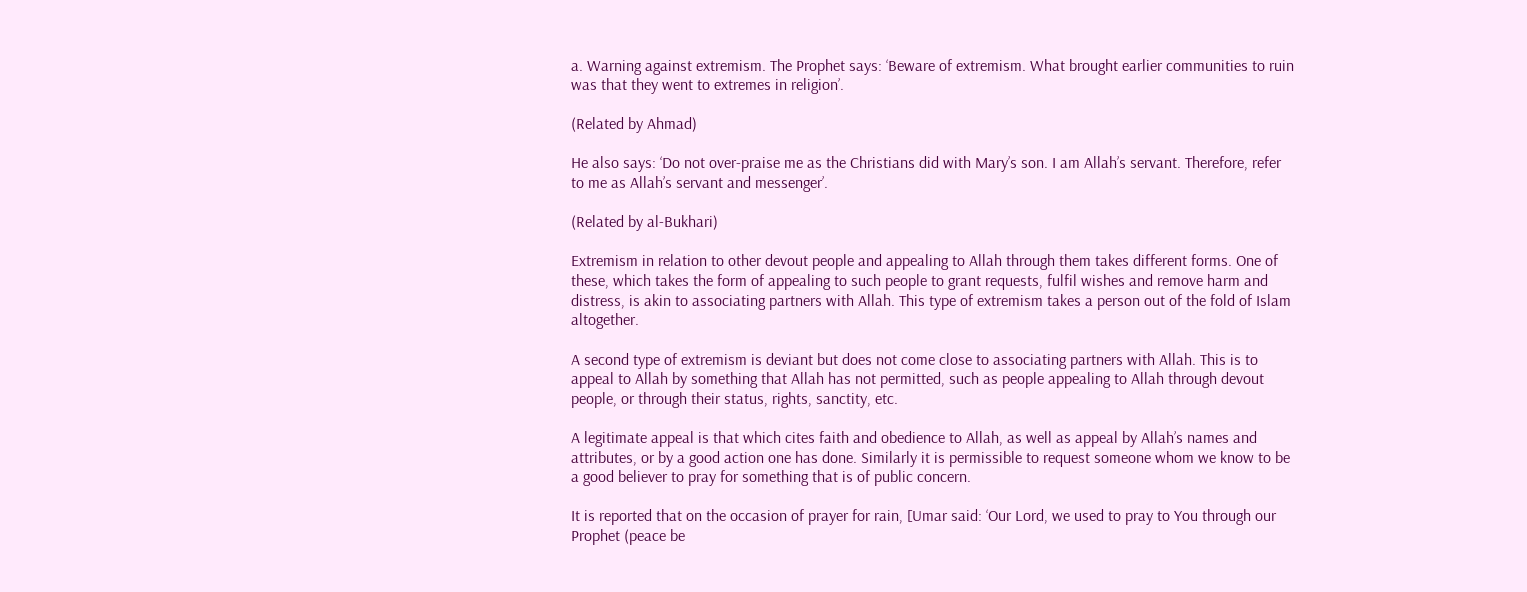a. Warning against extremism. The Prophet says: ‘Beware of extremism. What brought earlier communities to ruin was that they went to extremes in religion’.

(Related by Ahmad)

He also says: ‘Do not over-praise me as the Christians did with Mary’s son. I am Allah’s servant. Therefore, refer to me as Allah’s servant and messenger’.

(Related by al-Bukhari)

Extremism in relation to other devout people and appealing to Allah through them takes different forms. One of these, which takes the form of appealing to such people to grant requests, fulfil wishes and remove harm and distress, is akin to associating partners with Allah. This type of extremism takes a person out of the fold of Islam altogether.

A second type of extremism is deviant but does not come close to associating partners with Allah. This is to appeal to Allah by something that Allah has not permitted, such as people appealing to Allah through devout people, or through their status, rights, sanctity, etc.

A legitimate appeal is that which cites faith and obedience to Allah, as well as appeal by Allah’s names and attributes, or by a good action one has done. Similarly it is permissible to request someone whom we know to be a good believer to pray for something that is of public concern.

It is reported that on the occasion of prayer for rain, [Umar said: ‘Our Lord, we used to pray to You through our Prophet (peace be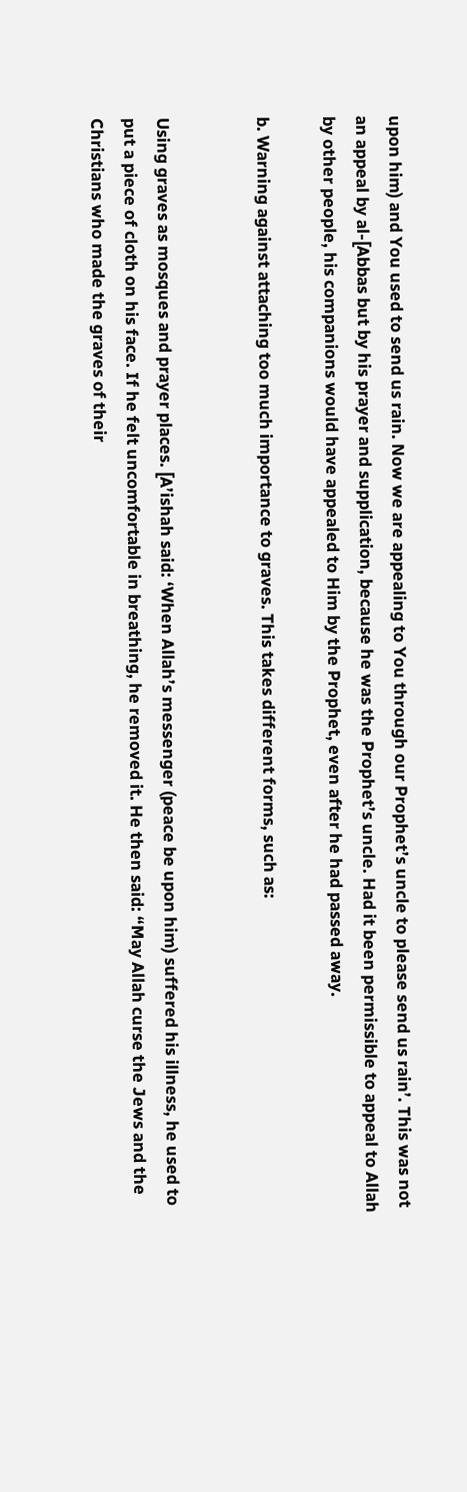upon him) and You used to send us rain. Now we are appealing to You through our Prophet’s uncle to please send us rain’. This was not an appeal by al-[Abbas but by his prayer and supplication, because he was the Prophet’s uncle. Had it been permissible to appeal to Allah by other people, his companions would have appealed to Him by the Prophet, even after he had passed away.

b. Warning against attaching too much importance to graves. This takes different forms, such as:


Using graves as mosques and prayer places. [A’ishah said: ‘When Allah’s messenger (peace be upon him) suffered his illness, he used to put a piece of cloth on his face. If he felt uncomfortable in breathing, he removed it. He then said: “May Allah curse the Jews and the Christians who made the graves of their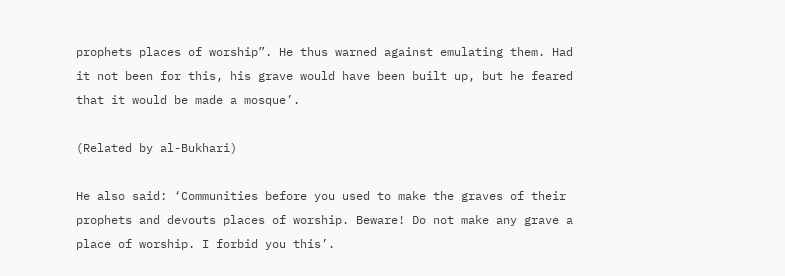prophets places of worship”. He thus warned against emulating them. Had it not been for this, his grave would have been built up, but he feared that it would be made a mosque’.

(Related by al-Bukhari)

He also said: ‘Communities before you used to make the graves of their prophets and devouts places of worship. Beware! Do not make any grave a place of worship. I forbid you this’.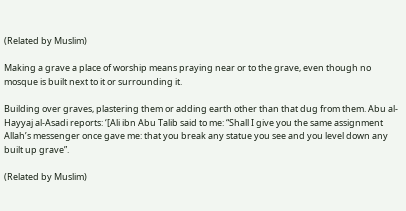(Related by Muslim)

Making a grave a place of worship means praying near or to the grave, even though no mosque is built next to it or surrounding it.

Building over graves, plastering them or adding earth other than that dug from them. Abu al-Hayyaj al-Asadi reports: ‘[Ali ibn Abu Talib said to me: “Shall I give you the same assignment Allah’s messenger once gave me: that you break any statue you see and you level down any built up grave”.

(Related by Muslim)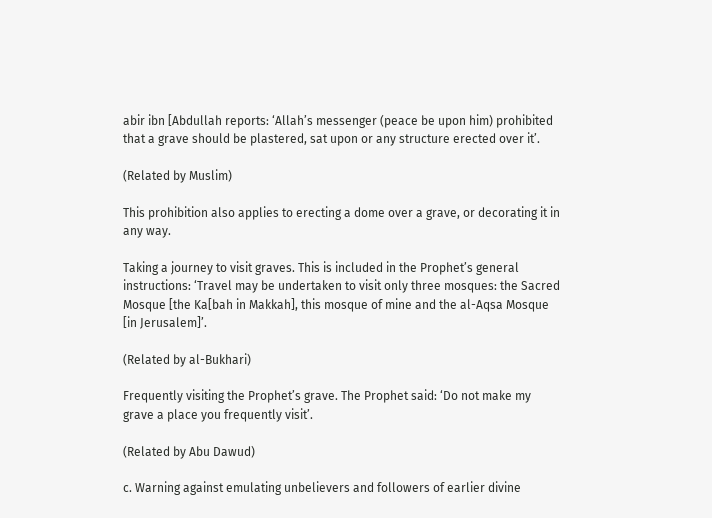abir ibn [Abdullah reports: ‘Allah’s messenger (peace be upon him) prohibited that a grave should be plastered, sat upon or any structure erected over it’.

(Related by Muslim)

This prohibition also applies to erecting a dome over a grave, or decorating it in any way.

Taking a journey to visit graves. This is included in the Prophet’s general instructions: ‘Travel may be undertaken to visit only three mosques: the Sacred Mosque [the Ka[bah in Makkah], this mosque of mine and the al-Aqsa Mosque [in Jerusalem]’.

(Related by al-Bukhari)

Frequently visiting the Prophet’s grave. The Prophet said: ‘Do not make my grave a place you frequently visit’.

(Related by Abu Dawud)

c. Warning against emulating unbelievers and followers of earlier divine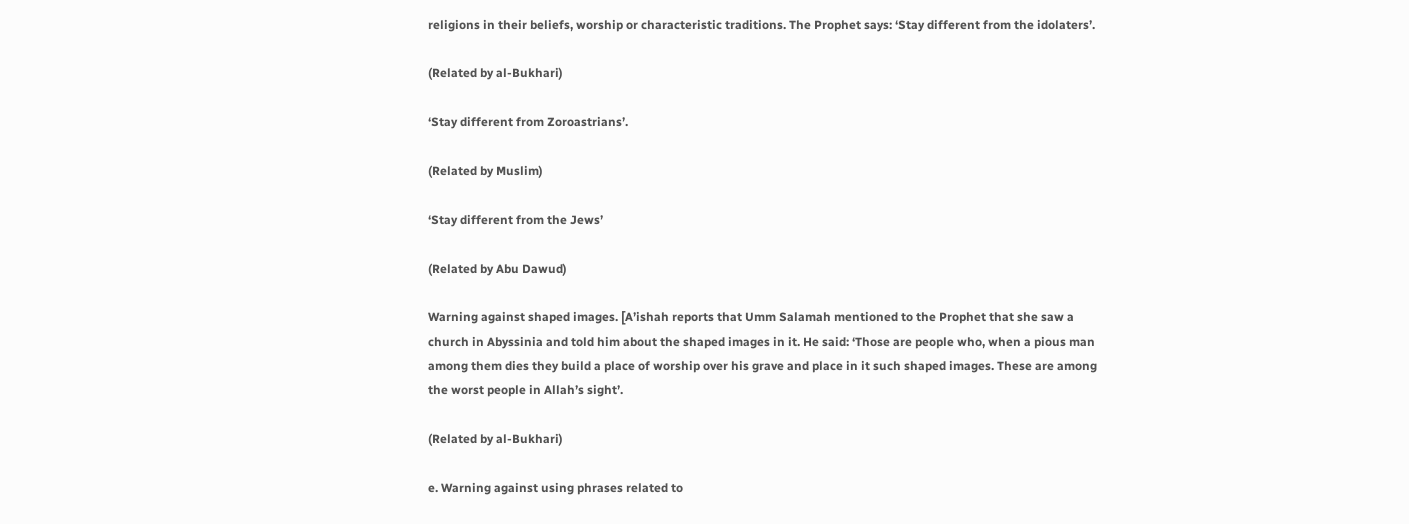religions in their beliefs, worship or characteristic traditions. The Prophet says: ‘Stay different from the idolaters’.

(Related by al-Bukhari)

‘Stay different from Zoroastrians’.

(Related by Muslim)

‘Stay different from the Jews’

(Related by Abu Dawud)

Warning against shaped images. [A’ishah reports that Umm Salamah mentioned to the Prophet that she saw a church in Abyssinia and told him about the shaped images in it. He said: ‘Those are people who, when a pious man among them dies they build a place of worship over his grave and place in it such shaped images. These are among the worst people in Allah’s sight’.

(Related by al-Bukhari)

e. Warning against using phrases related to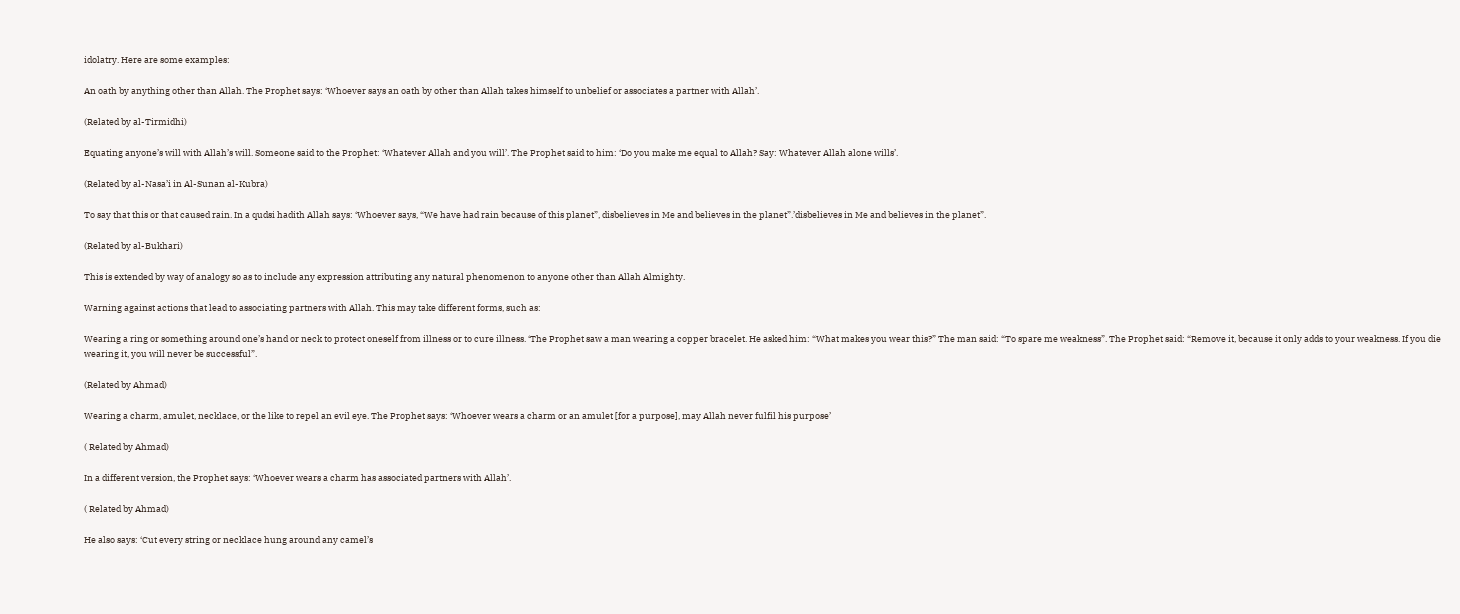idolatry. Here are some examples:

An oath by anything other than Allah. The Prophet says: ‘Whoever says an oath by other than Allah takes himself to unbelief or associates a partner with Allah’.

(Related by al-Tirmidhi)

Equating anyone’s will with Allah’s will. Someone said to the Prophet: ‘Whatever Allah and you will’. The Prophet said to him: ‘Do you make me equal to Allah? Say: Whatever Allah alone wills’.

(Related by al-Nasa’i in Al-Sunan al-Kubra)

To say that this or that caused rain. In a qudsi hadith Allah says: ‘Whoever says, “We have had rain because of this planet”, disbelieves in Me and believes in the planet”.’disbelieves in Me and believes in the planet”.

(Related by al-Bukhari)

This is extended by way of analogy so as to include any expression attributing any natural phenomenon to anyone other than Allah Almighty.

Warning against actions that lead to associating partners with Allah. This may take different forms, such as:

Wearing a ring or something around one’s hand or neck to protect oneself from illness or to cure illness. ‘The Prophet saw a man wearing a copper bracelet. He asked him: “What makes you wear this?” The man said: “To spare me weakness”. The Prophet said: “Remove it, because it only adds to your weakness. If you die wearing it, you will never be successful”.

(Related by Ahmad)

Wearing a charm, amulet, necklace, or the like to repel an evil eye. The Prophet says: ‘Whoever wears a charm or an amulet [for a purpose], may Allah never fulfil his purpose’

( Related by Ahmad)

In a different version, the Prophet says: ‘Whoever wears a charm has associated partners with Allah’.

( Related by Ahmad)

He also says: ‘Cut every string or necklace hung around any camel’s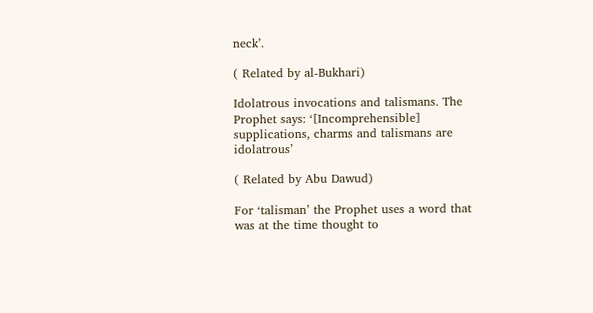neck’.

( Related by al-Bukhari)

Idolatrous invocations and talismans. The Prophet says: ‘[Incomprehensible] supplications, charms and talismans are idolatrous’

( Related by Abu Dawud)

For ‘talisman’ the Prophet uses a word that was at the time thought to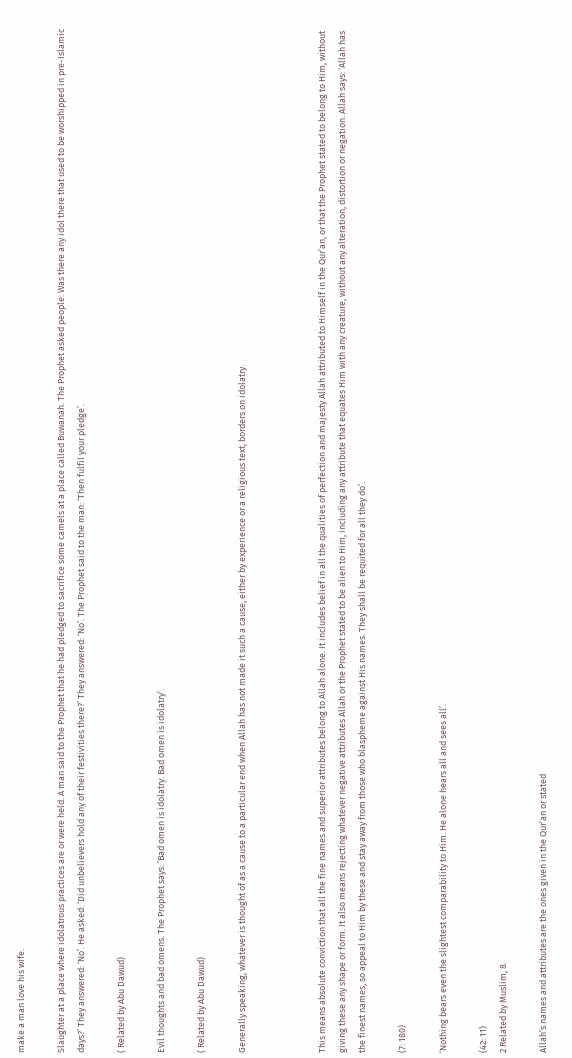make a man love his wife.

Slaughter at a place where idolatrous practices are or were held. A man said to the Prophet that he had pledged to sacrifice some camels at a place called Buwanah. The Prophet asked people: Was there any idol there that used to be worshipped in pre-Islamic days?’ They answered: ‘No’. He asked: ‘Did unbelievers hold any of their festivities there?’ They answered: ‘No’. The Prophet said to the man: ‘Then fulfil your pledge’.

( Related by Abu Dawud)

Evil thoughts and bad omens. The Prophet says: ‘Bad omen is idolatry. Bad omen is idolatry’.

( Related by Abu Dawud)

Generally speaking, whatever is thought of as a cause to a particular end when Allah has not made it such a cause, either by experience or a religious text, borders on idolatry.



This means absolute conviction that all the fine names and superior attributes belong to Allah alone. It includes belief in all the qualities of perfection and majesty Allah attributed to Himself in the Qur’an, or that the Prophet stated to belong to Him, without giving these any shape or form. It also means rejecting whatever negative attributes Allah or the Prophet stated to be alien to Him, including any attribute that equates Him with any creature, without any alteration, distortion or negation. Allah says: ‘Allah has the finest names, so appeal to Him by these and stay away from those who blaspheme against His names. They shall be requited for all they do’.

(7: 180)

‘Nothing bears even the slightest comparability to Him. He alone hears all and sees all’.

(42: 11)
2 Related by Muslim, 8.

Allah’s names and attributes are the ones given in the Qur’an or stated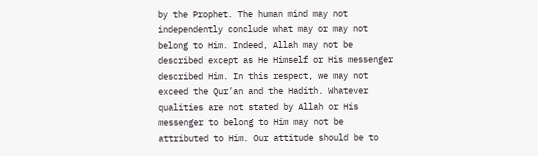by the Prophet. The human mind may not independently conclude what may or may not belong to Him. Indeed, Allah may not be described except as He Himself or His messenger described Him. In this respect, we may not exceed the Qur’an and the Hadith. Whatever qualities are not stated by Allah or His messenger to belong to Him may not be attributed to Him. Our attitude should be to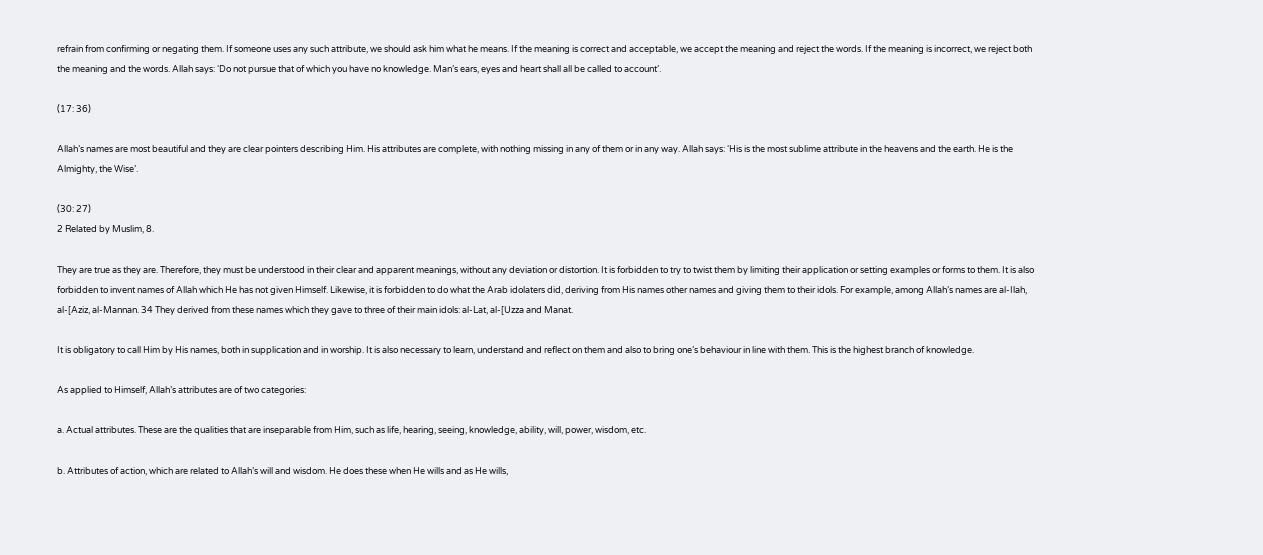refrain from confirming or negating them. If someone uses any such attribute, we should ask him what he means. If the meaning is correct and acceptable, we accept the meaning and reject the words. If the meaning is incorrect, we reject both the meaning and the words. Allah says: ‘Do not pursue that of which you have no knowledge. Man’s ears, eyes and heart shall all be called to account’.

(17: 36)

Allah’s names are most beautiful and they are clear pointers describing Him. His attributes are complete, with nothing missing in any of them or in any way. Allah says: ‘His is the most sublime attribute in the heavens and the earth. He is the Almighty, the Wise’.

(30: 27)
2 Related by Muslim, 8.

They are true as they are. Therefore, they must be understood in their clear and apparent meanings, without any deviation or distortion. It is forbidden to try to twist them by limiting their application or setting examples or forms to them. It is also forbidden to invent names of Allah which He has not given Himself. Likewise, it is forbidden to do what the Arab idolaters did, deriving from His names other names and giving them to their idols. For example, among Allah’s names are al-Ilah, al-[Aziz, al-Mannan. 34 They derived from these names which they gave to three of their main idols: al-Lat, al-[Uzza and Manat.

It is obligatory to call Him by His names, both in supplication and in worship. It is also necessary to learn, understand and reflect on them and also to bring one’s behaviour in line with them. This is the highest branch of knowledge.

As applied to Himself, Allah’s attributes are of two categories:

a. Actual attributes. These are the qualities that are inseparable from Him, such as life, hearing, seeing, knowledge, ability, will, power, wisdom, etc.

b. Attributes of action, which are related to Allah’s will and wisdom. He does these when He wills and as He wills,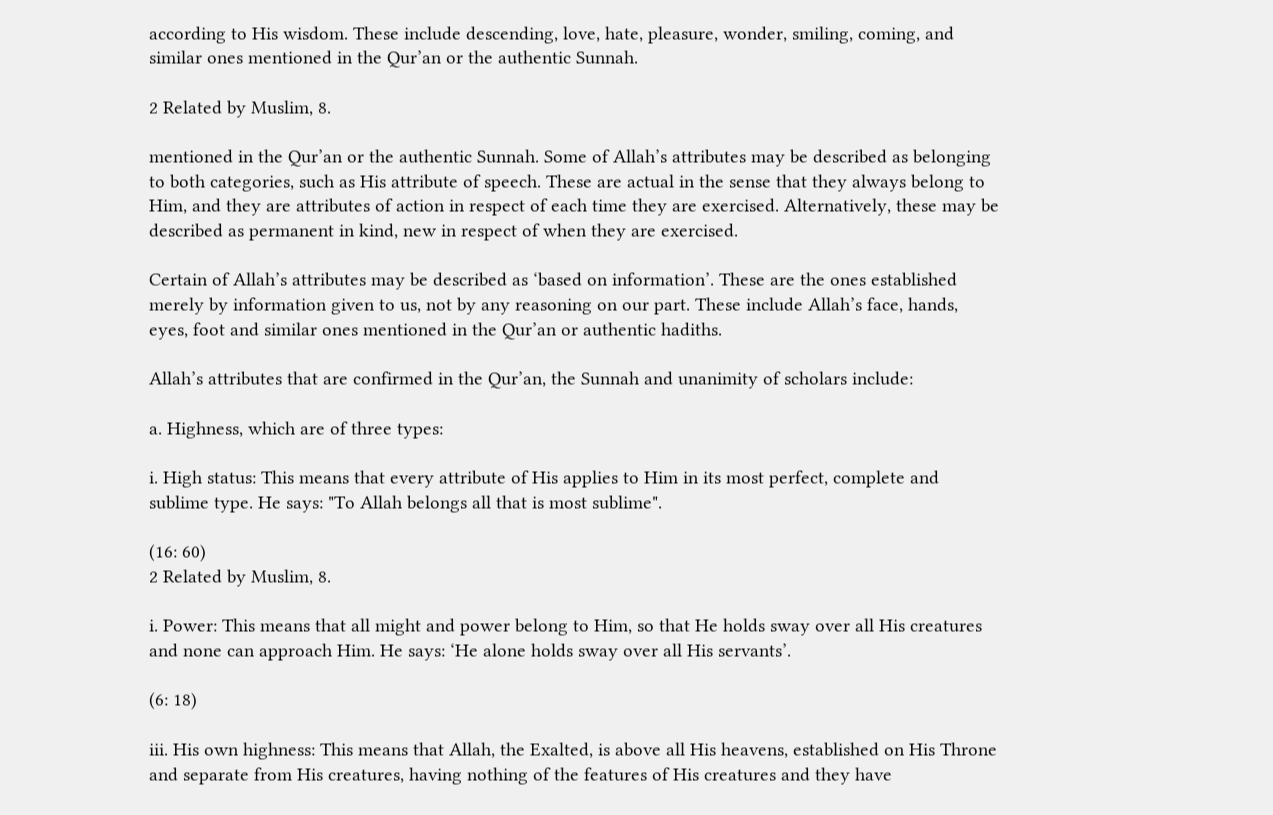according to His wisdom. These include descending, love, hate, pleasure, wonder, smiling, coming, and similar ones mentioned in the Qur’an or the authentic Sunnah.

2 Related by Muslim, 8.

mentioned in the Qur’an or the authentic Sunnah. Some of Allah’s attributes may be described as belonging to both categories, such as His attribute of speech. These are actual in the sense that they always belong to Him, and they are attributes of action in respect of each time they are exercised. Alternatively, these may be described as permanent in kind, new in respect of when they are exercised.

Certain of Allah’s attributes may be described as ‘based on information’. These are the ones established merely by information given to us, not by any reasoning on our part. These include Allah’s face, hands, eyes, foot and similar ones mentioned in the Qur’an or authentic hadiths.

Allah’s attributes that are confirmed in the Qur’an, the Sunnah and unanimity of scholars include:

a. Highness, which are of three types:

i. High status: This means that every attribute of His applies to Him in its most perfect, complete and sublime type. He says: "To Allah belongs all that is most sublime".

(16: 60)
2 Related by Muslim, 8.

i. Power: This means that all might and power belong to Him, so that He holds sway over all His creatures and none can approach Him. He says: ‘He alone holds sway over all His servants’.

(6: 18)

iii. His own highness: This means that Allah, the Exalted, is above all His heavens, established on His Throne and separate from His creatures, having nothing of the features of His creatures and they have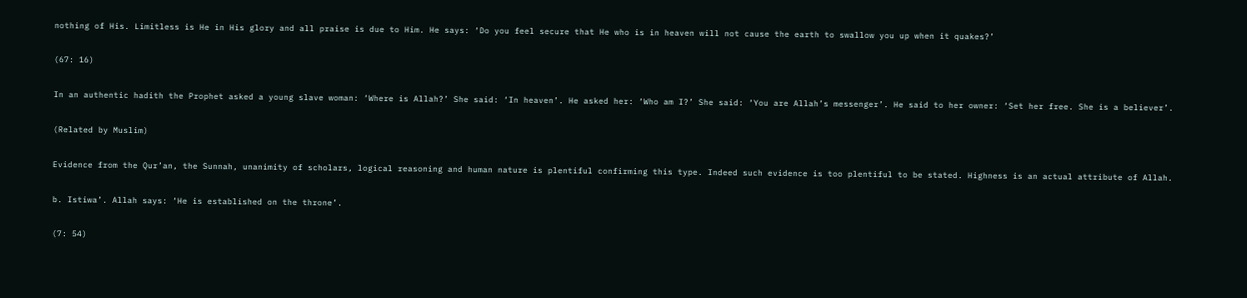nothing of His. Limitless is He in His glory and all praise is due to Him. He says: ‘Do you feel secure that He who is in heaven will not cause the earth to swallow you up when it quakes?’

(67: 16)

In an authentic hadith the Prophet asked a young slave woman: ‘Where is Allah?’ She said: ‘In heaven’. He asked her: ‘Who am I?’ She said: ‘You are Allah’s messenger’. He said to her owner: ‘Set her free. She is a believer’.

(Related by Muslim)

Evidence from the Qur’an, the Sunnah, unanimity of scholars, logical reasoning and human nature is plentiful confirming this type. Indeed such evidence is too plentiful to be stated. Highness is an actual attribute of Allah.

b. Istiwa’. Allah says: ‘He is established on the throne’.

(7: 54)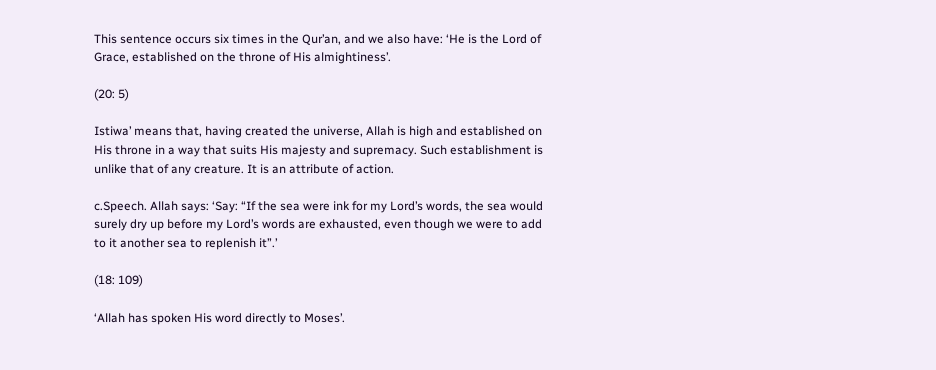This sentence occurs six times in the Qur’an, and we also have: ‘He is the Lord of Grace, established on the throne of His almightiness’.

(20: 5)

Istiwa’ means that, having created the universe, Allah is high and established on His throne in a way that suits His majesty and supremacy. Such establishment is unlike that of any creature. It is an attribute of action.

c.Speech. Allah says: ‘Say: “If the sea were ink for my Lord’s words, the sea would surely dry up before my Lord’s words are exhausted, even though we were to add to it another sea to replenish it”.’

(18: 109)

‘Allah has spoken His word directly to Moses’.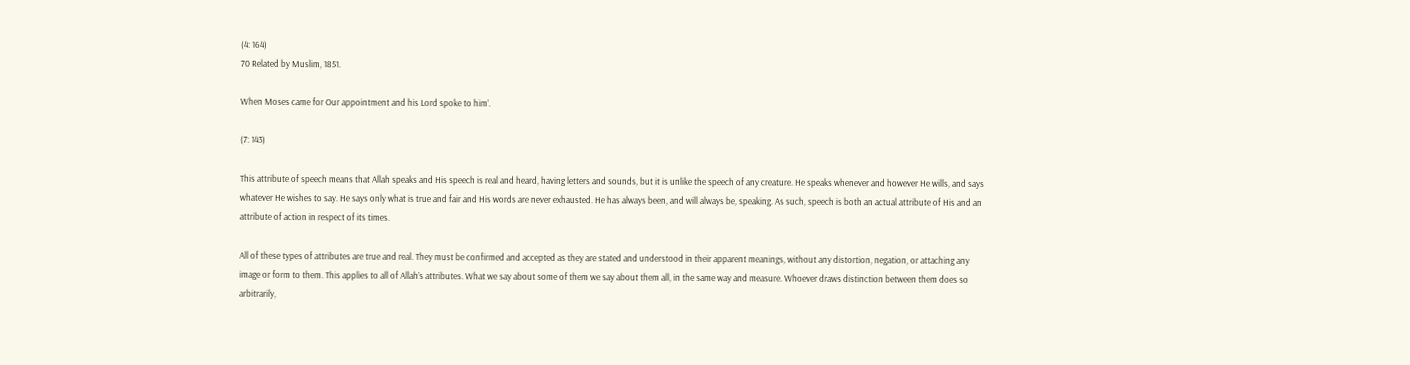(4: 164)
70 Related by Muslim, 1851.

When Moses came for Our appointment and his Lord spoke to him’.

(7: 143)

This attribute of speech means that Allah speaks and His speech is real and heard, having letters and sounds, but it is unlike the speech of any creature. He speaks whenever and however He wills, and says whatever He wishes to say. He says only what is true and fair and His words are never exhausted. He has always been, and will always be, speaking. As such, speech is both an actual attribute of His and an attribute of action in respect of its times.

All of these types of attributes are true and real. They must be confirmed and accepted as they are stated and understood in their apparent meanings, without any distortion, negation, or attaching any image or form to them. This applies to all of Allah’s attributes. What we say about some of them we say about them all, in the same way and measure. Whoever draws distinction between them does so arbitrarily,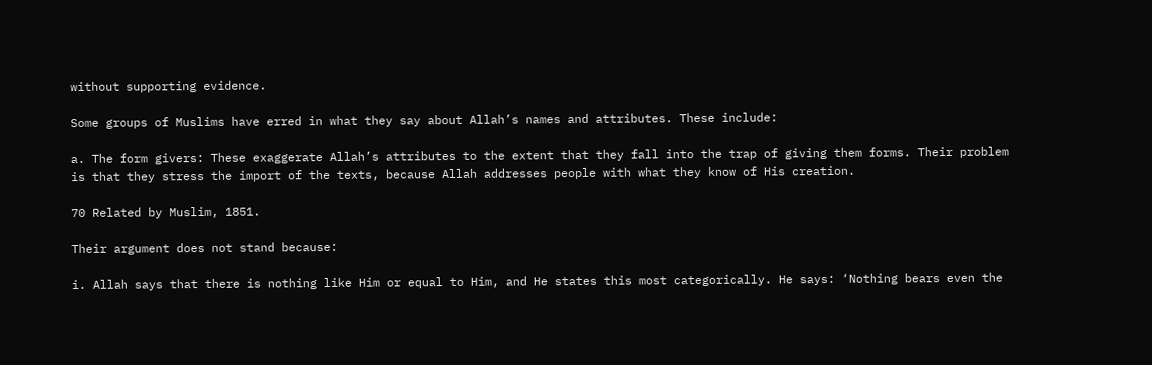without supporting evidence.

Some groups of Muslims have erred in what they say about Allah’s names and attributes. These include:

a. The form givers: These exaggerate Allah’s attributes to the extent that they fall into the trap of giving them forms. Their problem is that they stress the import of the texts, because Allah addresses people with what they know of His creation.

70 Related by Muslim, 1851.

Their argument does not stand because:

i. Allah says that there is nothing like Him or equal to Him, and He states this most categorically. He says: ‘Nothing bears even the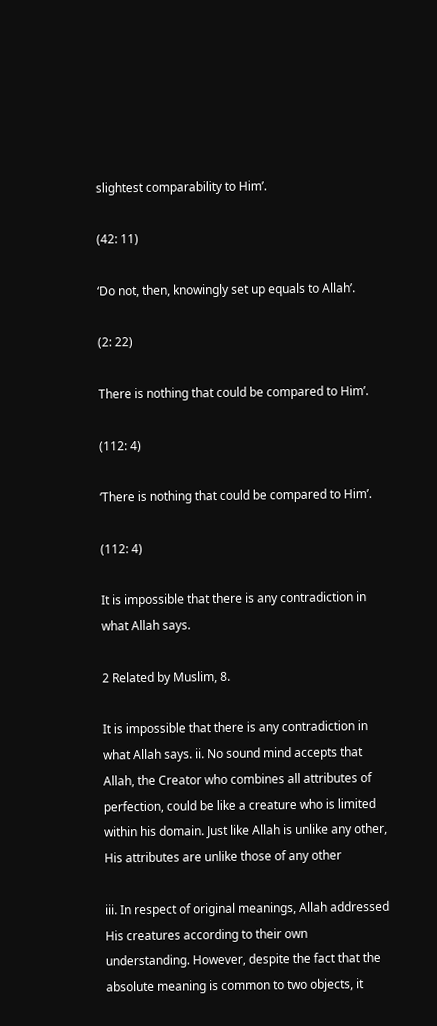slightest comparability to Him’.

(42: 11)

‘Do not, then, knowingly set up equals to Allah’.

(2: 22)

There is nothing that could be compared to Him’.

(112: 4)

‘There is nothing that could be compared to Him’.

(112: 4)

It is impossible that there is any contradiction in what Allah says.

2 Related by Muslim, 8.

It is impossible that there is any contradiction in what Allah says. ii. No sound mind accepts that Allah, the Creator who combines all attributes of perfection, could be like a creature who is limited within his domain. Just like Allah is unlike any other, His attributes are unlike those of any other

iii. In respect of original meanings, Allah addressed His creatures according to their own understanding. However, despite the fact that the absolute meaning is common to two objects, it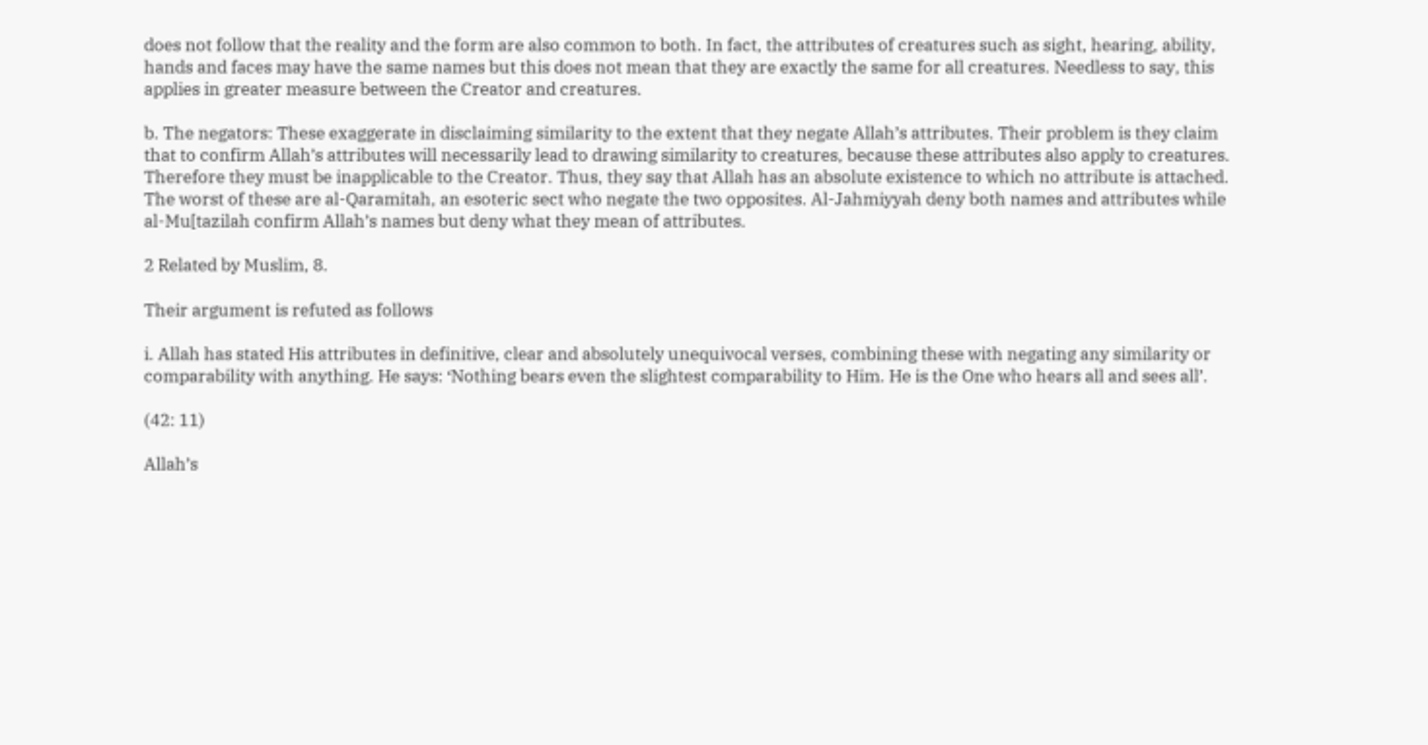does not follow that the reality and the form are also common to both. In fact, the attributes of creatures such as sight, hearing, ability, hands and faces may have the same names but this does not mean that they are exactly the same for all creatures. Needless to say, this applies in greater measure between the Creator and creatures.

b. The negators: These exaggerate in disclaiming similarity to the extent that they negate Allah’s attributes. Their problem is they claim that to confirm Allah’s attributes will necessarily lead to drawing similarity to creatures, because these attributes also apply to creatures. Therefore they must be inapplicable to the Creator. Thus, they say that Allah has an absolute existence to which no attribute is attached. The worst of these are al-Qaramitah, an esoteric sect who negate the two opposites. Al-Jahmiyyah deny both names and attributes while al-Mu[tazilah confirm Allah’s names but deny what they mean of attributes.

2 Related by Muslim, 8.

Their argument is refuted as follows

i. Allah has stated His attributes in definitive, clear and absolutely unequivocal verses, combining these with negating any similarity or comparability with anything. He says: ‘Nothing bears even the slightest comparability to Him. He is the One who hears all and sees all’.

(42: 11)

Allah’s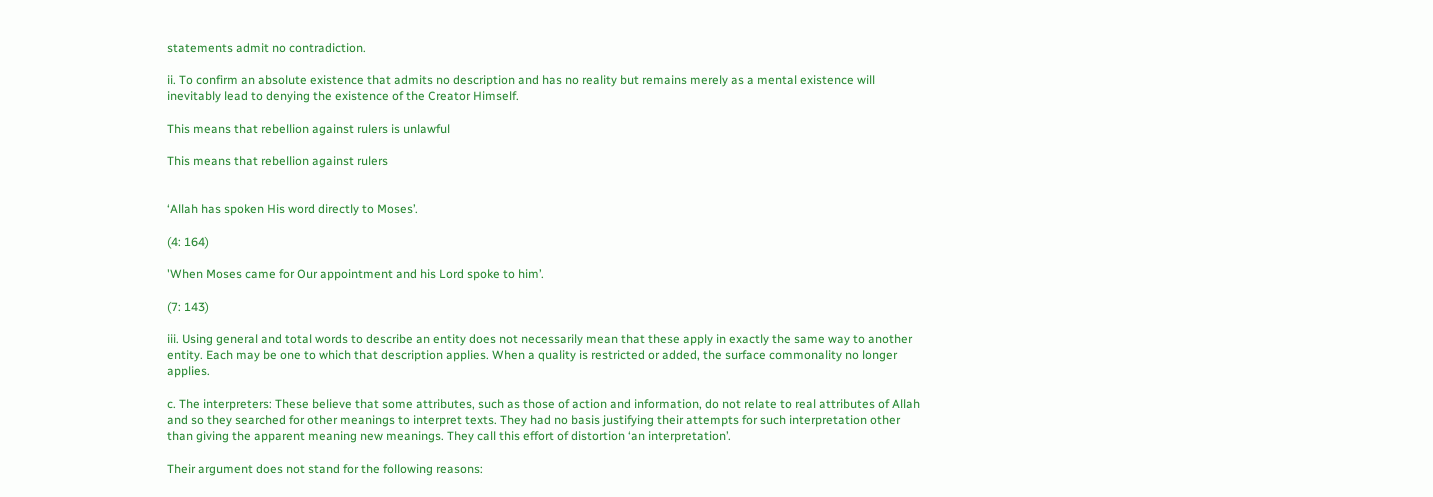statements admit no contradiction.

ii. To confirm an absolute existence that admits no description and has no reality but remains merely as a mental existence will inevitably lead to denying the existence of the Creator Himself.

This means that rebellion against rulers is unlawful

This means that rebellion against rulers


‘Allah has spoken His word directly to Moses’.

(4: 164)

'When Moses came for Our appointment and his Lord spoke to him’.

(7: 143)

iii. Using general and total words to describe an entity does not necessarily mean that these apply in exactly the same way to another entity. Each may be one to which that description applies. When a quality is restricted or added, the surface commonality no longer applies.

c. The interpreters: These believe that some attributes, such as those of action and information, do not relate to real attributes of Allah and so they searched for other meanings to interpret texts. They had no basis justifying their attempts for such interpretation other than giving the apparent meaning new meanings. They call this effort of distortion ‘an interpretation’.

Their argument does not stand for the following reasons: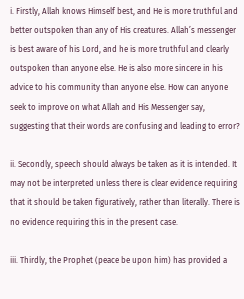i. Firstly, Allah knows Himself best, and He is more truthful and better outspoken than any of His creatures. Allah’s messenger is best aware of his Lord, and he is more truthful and clearly outspoken than anyone else. He is also more sincere in his advice to his community than anyone else. How can anyone seek to improve on what Allah and His Messenger say, suggesting that their words are confusing and leading to error?

ii. Secondly, speech should always be taken as it is intended. It may not be interpreted unless there is clear evidence requiring that it should be taken figuratively, rather than literally. There is no evidence requiring this in the present case.

iii. Thirdly, the Prophet (peace be upon him) has provided a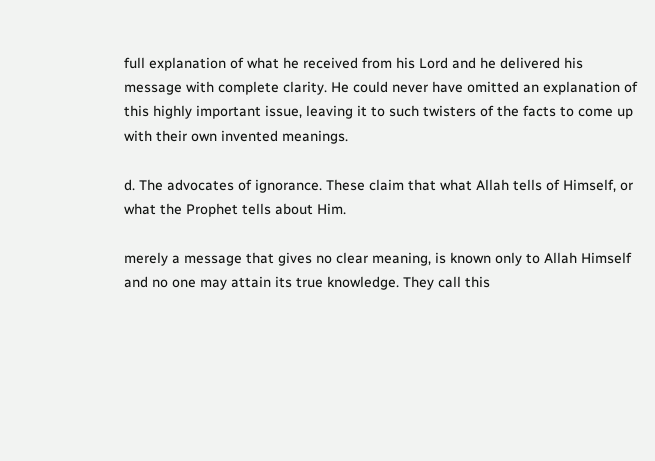full explanation of what he received from his Lord and he delivered his message with complete clarity. He could never have omitted an explanation of this highly important issue, leaving it to such twisters of the facts to come up with their own invented meanings.

d. The advocates of ignorance. These claim that what Allah tells of Himself, or what the Prophet tells about Him.

merely a message that gives no clear meaning, is known only to Allah Himself and no one may attain its true knowledge. They call this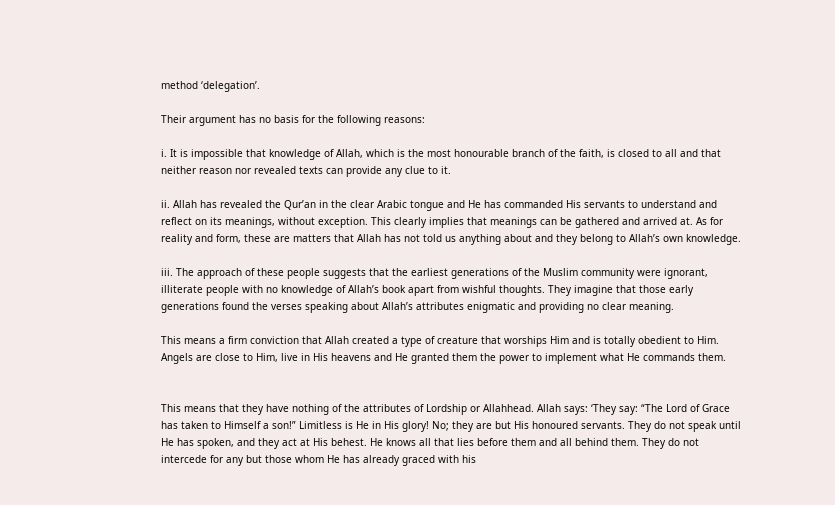method ‘delegation’.

Their argument has no basis for the following reasons:

i. It is impossible that knowledge of Allah, which is the most honourable branch of the faith, is closed to all and that neither reason nor revealed texts can provide any clue to it.

ii. Allah has revealed the Qur’an in the clear Arabic tongue and He has commanded His servants to understand and reflect on its meanings, without exception. This clearly implies that meanings can be gathered and arrived at. As for reality and form, these are matters that Allah has not told us anything about and they belong to Allah’s own knowledge.

iii. The approach of these people suggests that the earliest generations of the Muslim community were ignorant, illiterate people with no knowledge of Allah’s book apart from wishful thoughts. They imagine that those early generations found the verses speaking about Allah’s attributes enigmatic and providing no clear meaning.

This means a firm conviction that Allah created a type of creature that worships Him and is totally obedient to Him. Angels are close to Him, live in His heavens and He granted them the power to implement what He commands them.


This means that they have nothing of the attributes of Lordship or Allahhead. Allah says: ‘They say: “The Lord of Grace has taken to Himself a son!” Limitless is He in His glory! No; they are but His honoured servants. They do not speak until He has spoken, and they act at His behest. He knows all that lies before them and all behind them. They do not intercede for any but those whom He has already graced with his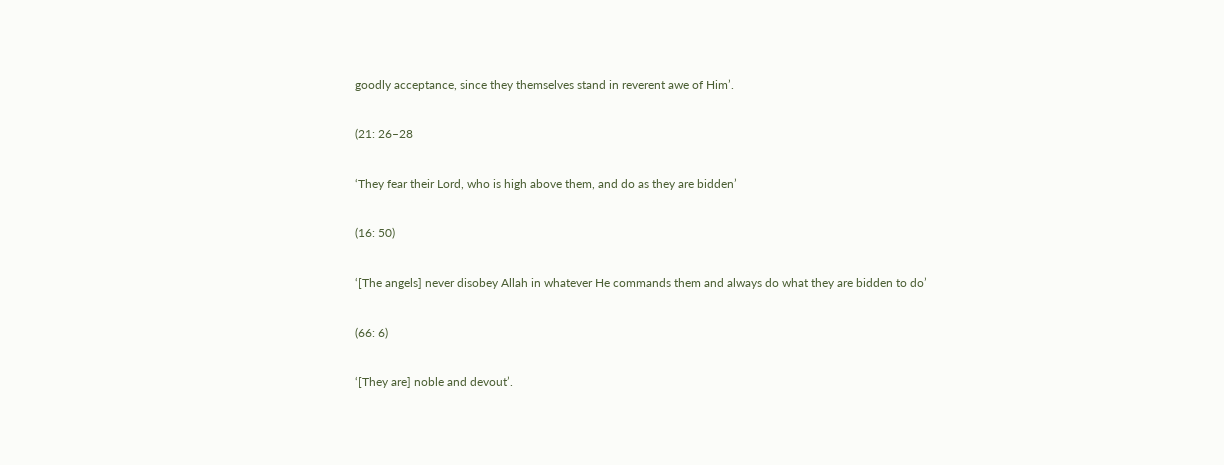goodly acceptance, since they themselves stand in reverent awe of Him’.

(21: 26–28

‘They fear their Lord, who is high above them, and do as they are bidden’

(16: 50)

‘[The angels] never disobey Allah in whatever He commands them and always do what they are bidden to do’

(66: 6)

‘[They are] noble and devout’.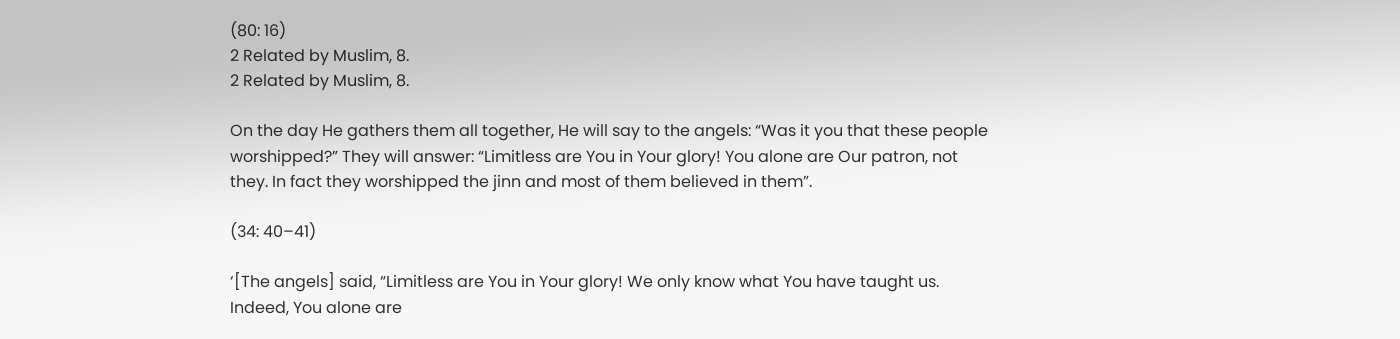(80: 16)
2 Related by Muslim, 8.
2 Related by Muslim, 8.

On the day He gathers them all together, He will say to the angels: “Was it you that these people worshipped?” They will answer: “Limitless are You in Your glory! You alone are Our patron, not they. In fact they worshipped the jinn and most of them believed in them”.

(34: 40–41)

‘[The angels] said, “Limitless are You in Your glory! We only know what You have taught us. Indeed, You alone are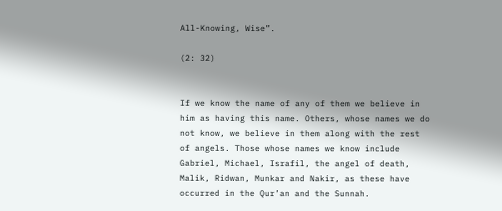All-Knowing, Wise”.

(2: 32)


If we know the name of any of them we believe in him as having this name. Others, whose names we do not know, we believe in them along with the rest of angels. Those whose names we know include Gabriel, Michael, Israfil, the angel of death, Malik, Ridwan, Munkar and Nakir, as these have occurred in the Qur’an and the Sunnah.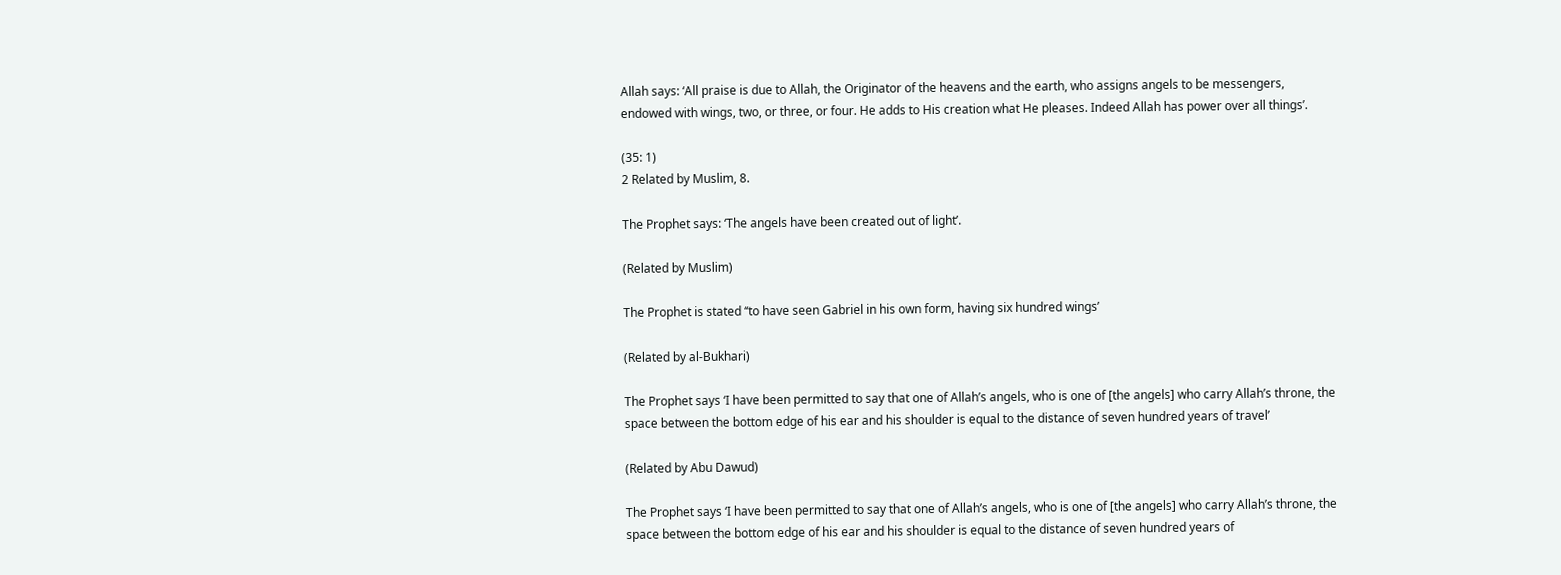Allah says: ‘All praise is due to Allah, the Originator of the heavens and the earth, who assigns angels to be messengers, endowed with wings, two, or three, or four. He adds to His creation what He pleases. Indeed Allah has power over all things’.

(35: 1)
2 Related by Muslim, 8.

The Prophet says: ‘The angels have been created out of light’.

(Related by Muslim)

The Prophet is stated ‘‘to have seen Gabriel in his own form, having six hundred wings’

(Related by al-Bukhari)

The Prophet says ‘I have been permitted to say that one of Allah’s angels, who is one of [the angels] who carry Allah’s throne, the space between the bottom edge of his ear and his shoulder is equal to the distance of seven hundred years of travel’

(Related by Abu Dawud)

The Prophet says ‘I have been permitted to say that one of Allah’s angels, who is one of [the angels] who carry Allah’s throne, the space between the bottom edge of his ear and his shoulder is equal to the distance of seven hundred years of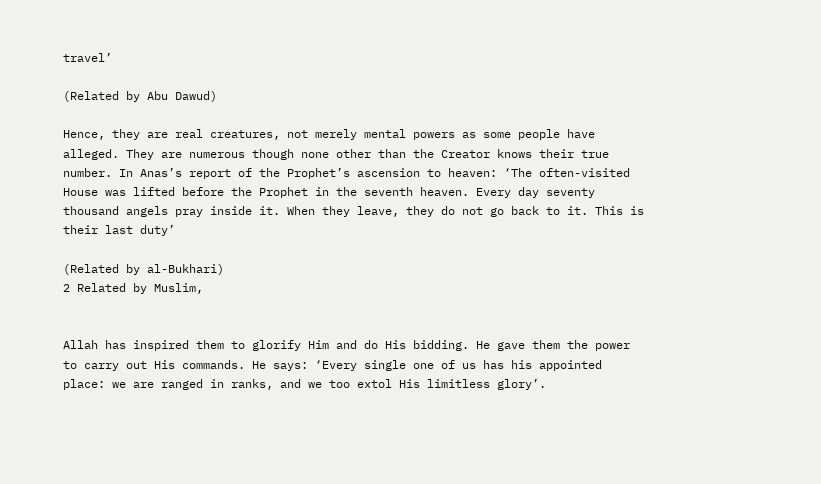travel’

(Related by Abu Dawud)

Hence, they are real creatures, not merely mental powers as some people have alleged. They are numerous though none other than the Creator knows their true number. In Anas’s report of the Prophet’s ascension to heaven: ‘The often-visited House was lifted before the Prophet in the seventh heaven. Every day seventy thousand angels pray inside it. When they leave, they do not go back to it. This is their last duty’

(Related by al-Bukhari)
2 Related by Muslim,


Allah has inspired them to glorify Him and do His bidding. He gave them the power to carry out His commands. He says: ‘Every single one of us has his appointed place: we are ranged in ranks, and we too extol His limitless glory’.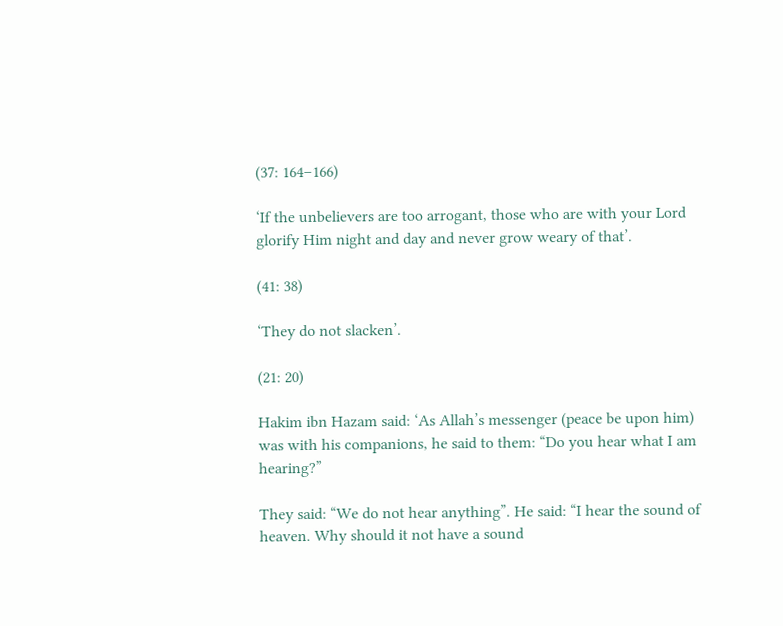(37: 164–166)

‘If the unbelievers are too arrogant, those who are with your Lord glorify Him night and day and never grow weary of that’.

(41: 38)

‘They do not slacken’.

(21: 20)

Hakim ibn Hazam said: ‘As Allah’s messenger (peace be upon him) was with his companions, he said to them: “Do you hear what I am hearing?”

They said: “We do not hear anything”. He said: “I hear the sound of heaven. Why should it not have a sound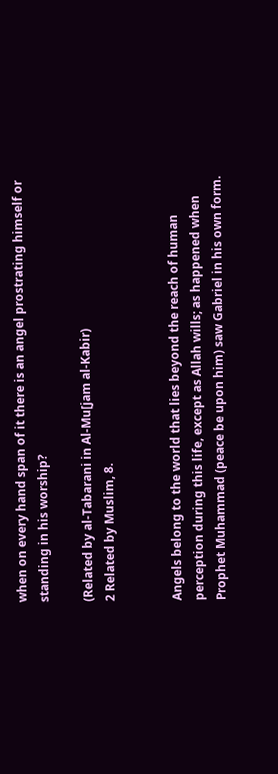when on every hand span of it there is an angel prostrating himself or standing in his worship?

(Related by al-Tabarani in Al-Mu[jam al-Kabir)
2 Related by Muslim, 8.


Angels belong to the world that lies beyond the reach of human perception during this life, except as Allah wills; as happened when Prophet Muhammad (peace be upon him) saw Gabriel in his own form.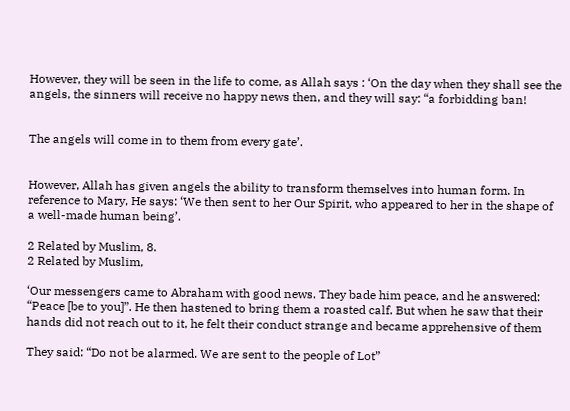However, they will be seen in the life to come, as Allah says : ‘On the day when they shall see the angels, the sinners will receive no happy news then, and they will say: “a forbidding ban!


The angels will come in to them from every gate’.


However, Allah has given angels the ability to transform themselves into human form. In reference to Mary, He says: ‘We then sent to her Our Spirit, who appeared to her in the shape of a well-made human being’.

2 Related by Muslim, 8.
2 Related by Muslim,

‘Our messengers came to Abraham with good news. They bade him peace, and he answered: “Peace [be to you]”. He then hastened to bring them a roasted calf. But when he saw that their hands did not reach out to it, he felt their conduct strange and became apprehensive of them

They said: “Do not be alarmed. We are sent to the people of Lot”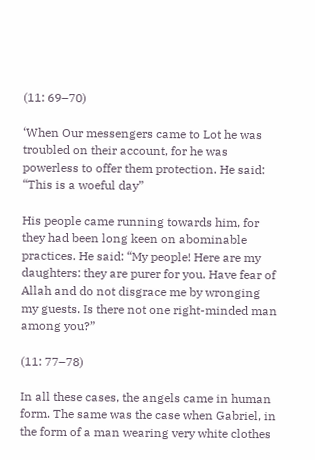(11: 69–70)

‘When Our messengers came to Lot he was troubled on their account, for he was powerless to offer them protection. He said: “This is a woeful day”

His people came running towards him, for they had been long keen on abominable practices. He said: “My people! Here are my daughters: they are purer for you. Have fear of Allah and do not disgrace me by wronging my guests. Is there not one right-minded man among you?”

(11: 77–78)

In all these cases, the angels came in human form. The same was the case when Gabriel, in the form of a man wearing very white clothes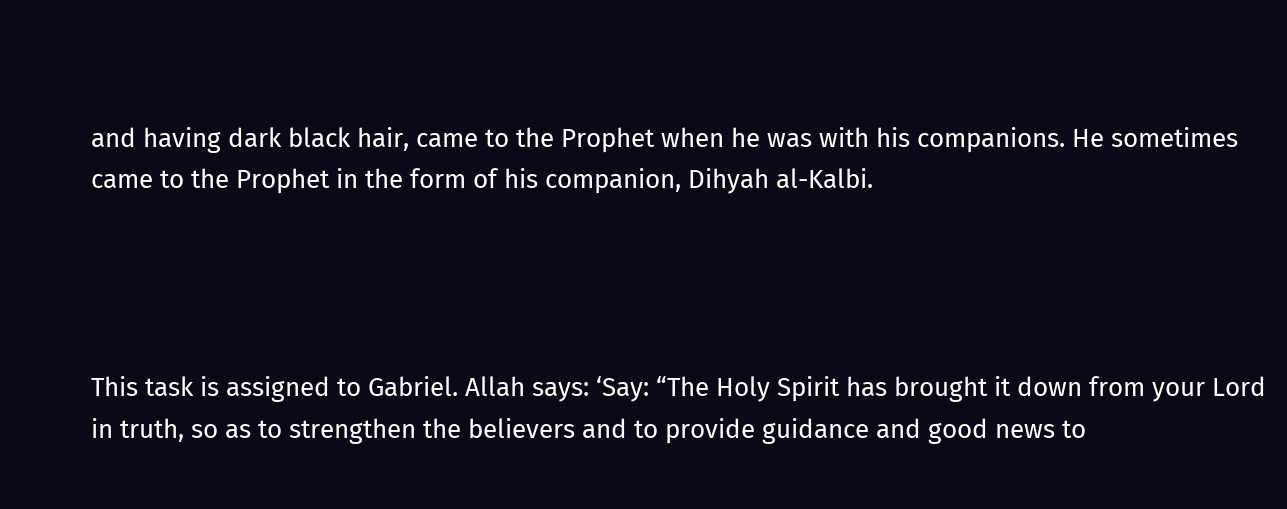and having dark black hair, came to the Prophet when he was with his companions. He sometimes came to the Prophet in the form of his companion, Dihyah al-Kalbi.




This task is assigned to Gabriel. Allah says: ‘Say: “The Holy Spirit has brought it down from your Lord in truth, so as to strengthen the believers and to provide guidance and good news to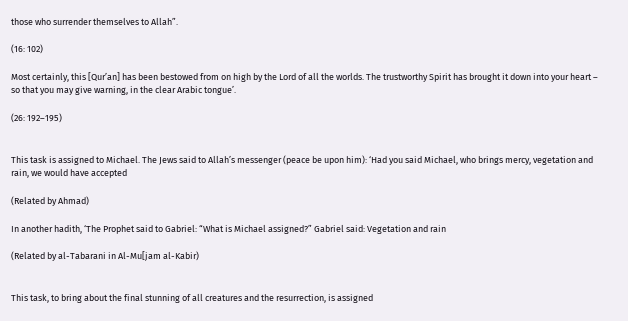those who surrender themselves to Allah”.

(16: 102)

Most certainly, this [Qur’an] has been bestowed from on high by the Lord of all the worlds. The trustworthy Spirit has brought it down into your heart – so that you may give warning, in the clear Arabic tongue’.

(26: 192–195)


This task is assigned to Michael. The Jews said to Allah’s messenger (peace be upon him): ‘Had you said Michael, who brings mercy, vegetation and rain, we would have accepted

(Related by Ahmad)

In another hadith, ‘The Prophet said to Gabriel: “What is Michael assigned?” Gabriel said: Vegetation and rain

(Related by al-Tabarani in Al-Mu[jam al-Kabir)


This task, to bring about the final stunning of all creatures and the resurrection, is assigned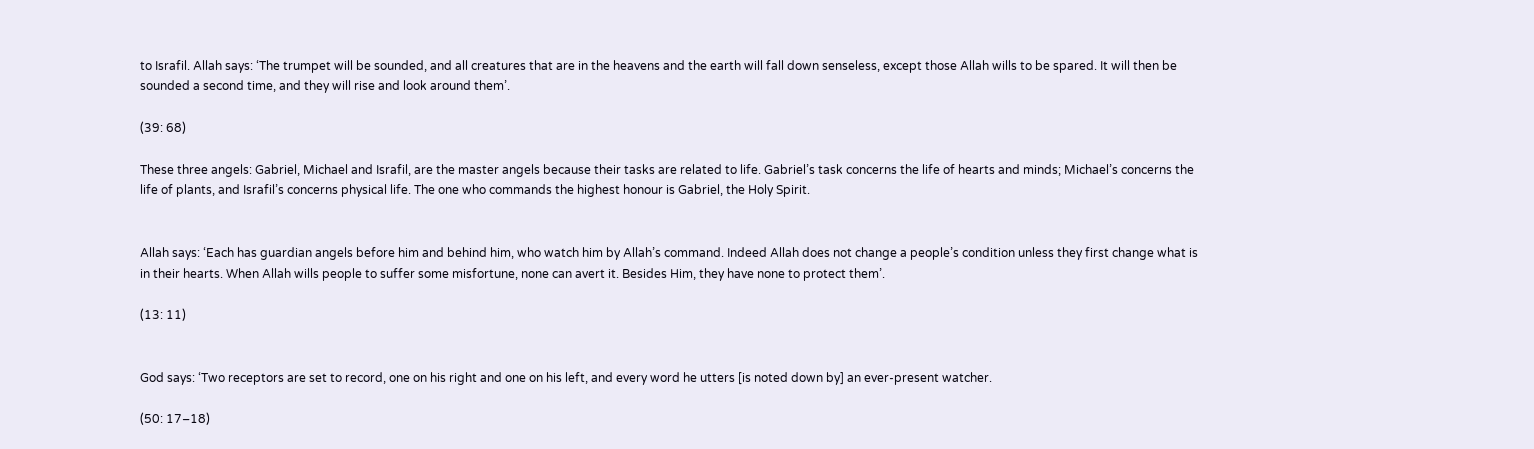to Israfil. Allah says: ‘The trumpet will be sounded, and all creatures that are in the heavens and the earth will fall down senseless, except those Allah wills to be spared. It will then be sounded a second time, and they will rise and look around them’.

(39: 68)

These three angels: Gabriel, Michael and Israfil, are the master angels because their tasks are related to life. Gabriel’s task concerns the life of hearts and minds; Michael’s concerns the life of plants, and Israfil’s concerns physical life. The one who commands the highest honour is Gabriel, the Holy Spirit.


Allah says: ‘Each has guardian angels before him and behind him, who watch him by Allah’s command. Indeed Allah does not change a people’s condition unless they first change what is in their hearts. When Allah wills people to suffer some misfortune, none can avert it. Besides Him, they have none to protect them’.

(13: 11)


God says: ‘Two receptors are set to record, one on his right and one on his left, and every word he utters [is noted down by] an ever-present watcher.

(50: 17–18)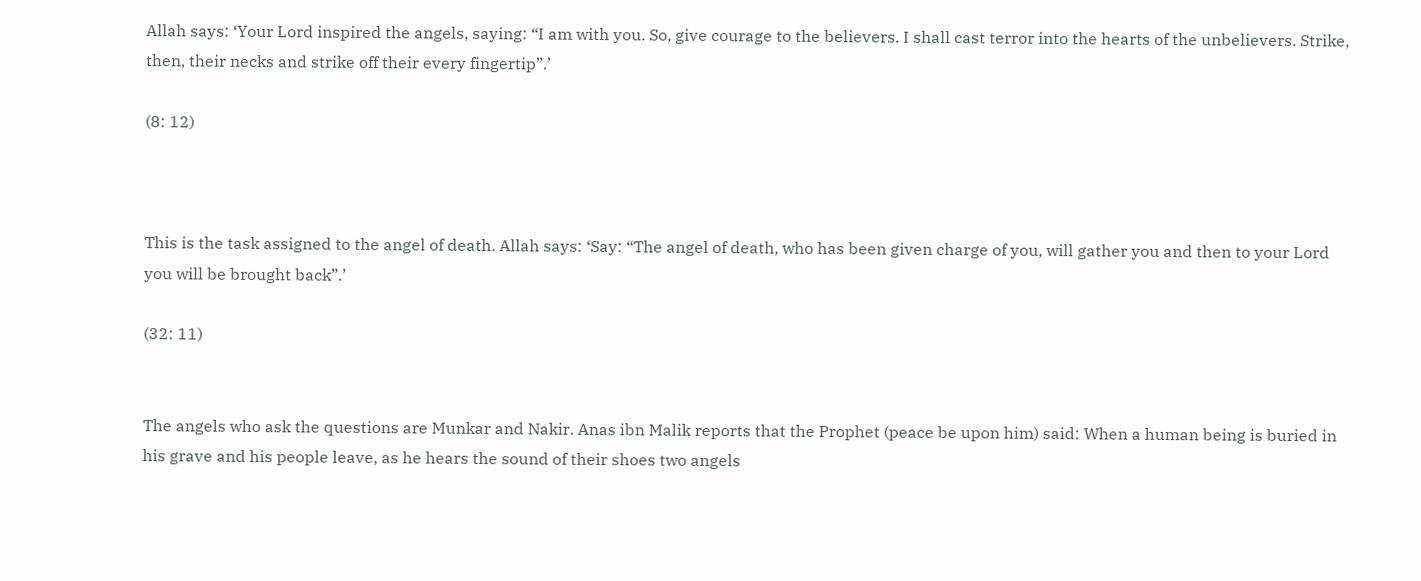Allah says: ‘Your Lord inspired the angels, saying: “I am with you. So, give courage to the believers. I shall cast terror into the hearts of the unbelievers. Strike, then, their necks and strike off their every fingertip”.’

(8: 12)



This is the task assigned to the angel of death. Allah says: ‘Say: “The angel of death, who has been given charge of you, will gather you and then to your Lord you will be brought back”.’

(32: 11)


The angels who ask the questions are Munkar and Nakir. Anas ibn Malik reports that the Prophet (peace be upon him) said: When a human being is buried in his grave and his people leave, as he hears the sound of their shoes two angels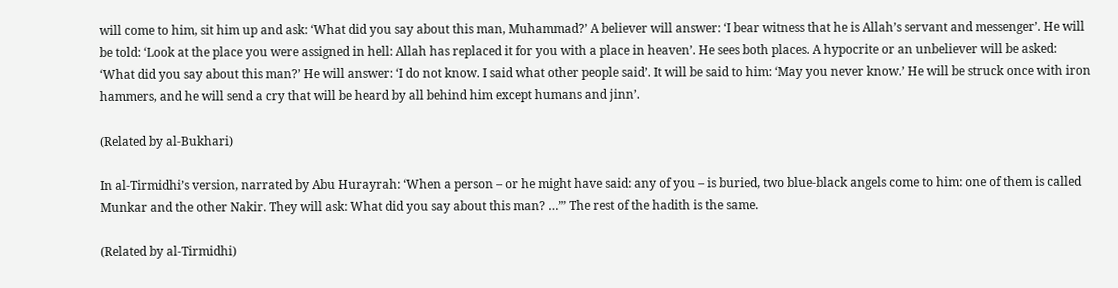will come to him, sit him up and ask: ‘What did you say about this man, Muhammad?’ A believer will answer: ‘I bear witness that he is Allah’s servant and messenger’. He will be told: ‘Look at the place you were assigned in hell: Allah has replaced it for you with a place in heaven’. He sees both places. A hypocrite or an unbeliever will be asked: ‘What did you say about this man?’ He will answer: ‘I do not know. I said what other people said’. It will be said to him: ‘May you never know.’ He will be struck once with iron hammers, and he will send a cry that will be heard by all behind him except humans and jinn’.

(Related by al-Bukhari)

In al-Tirmidhi’s version, narrated by Abu Hurayrah: ‘When a person – or he might have said: any of you – is buried, two blue-black angels come to him: one of them is called Munkar and the other Nakir. They will ask: What did you say about this man? …”’ The rest of the hadith is the same.

(Related by al-Tirmidhi)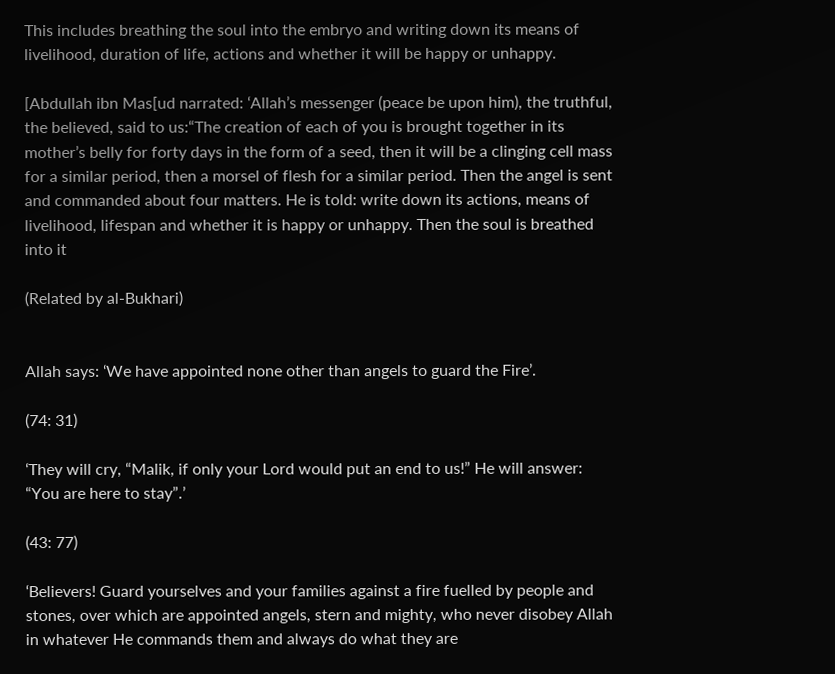This includes breathing the soul into the embryo and writing down its means of livelihood, duration of life, actions and whether it will be happy or unhappy.

[Abdullah ibn Mas[ud narrated: ‘Allah’s messenger (peace be upon him), the truthful, the believed, said to us:“The creation of each of you is brought together in its mother’s belly for forty days in the form of a seed, then it will be a clinging cell mass for a similar period, then a morsel of flesh for a similar period. Then the angel is sent and commanded about four matters. He is told: write down its actions, means of livelihood, lifespan and whether it is happy or unhappy. Then the soul is breathed into it

(Related by al-Bukhari)


Allah says: ‘We have appointed none other than angels to guard the Fire’.

(74: 31)

‘They will cry, “Malik, if only your Lord would put an end to us!” He will answer: “You are here to stay”.’

(43: 77)

‘Believers! Guard yourselves and your families against a fire fuelled by people and stones, over which are appointed angels, stern and mighty, who never disobey Allah in whatever He commands them and always do what they are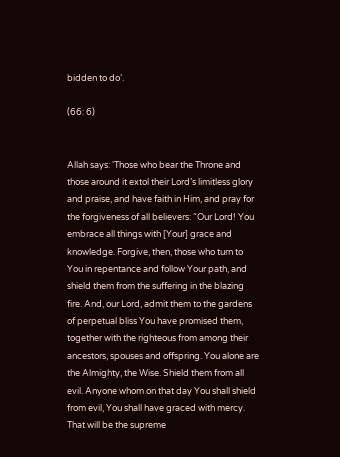bidden to do’.

(66: 6)


Allah says: ‘Those who bear the Throne and those around it extol their Lord’s limitless glory and praise, and have faith in Him, and pray for the forgiveness of all believers: “Our Lord! You embrace all things with [Your] grace and knowledge. Forgive, then, those who turn to You in repentance and follow Your path, and shield them from the suffering in the blazing fire. And, our Lord, admit them to the gardens of perpetual bliss You have promised them, together with the righteous from among their ancestors, spouses and offspring. You alone are the Almighty, the Wise. Shield them from all evil. Anyone whom on that day You shall shield from evil, You shall have graced with mercy. That will be the supreme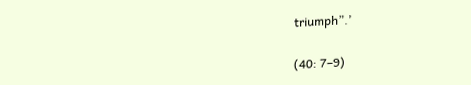triumph”.’

(40: 7–9)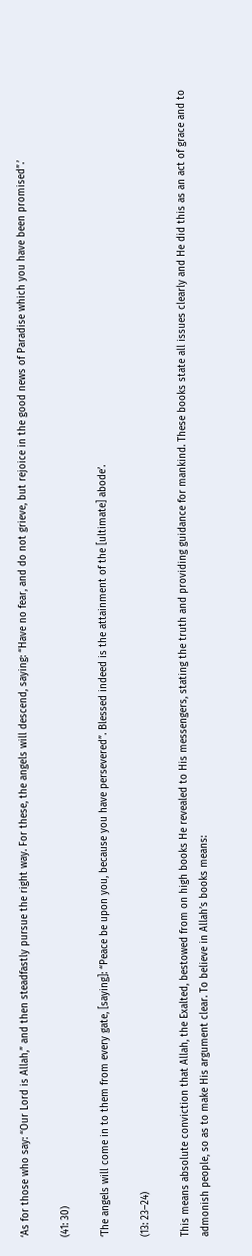‘As for those who say: “Our Lord is Allah,” and then steadfastly pursue the right way. For these, the angels will descend, saying: “Have no fear, and do not grieve, but rejoice in the good news of Paradise which you have been promised”.’

(41: 30)

‘The angels will come in to them from every gate, [saying]: “Peace be upon you, because you have persevered”. Blessed indeed is the attainment of the [ultimate] abode’.

(13: 23–24)

This means absolute conviction that Allah, the Exalted, bestowed from on high books He revealed to His messengers, stating the truth and providing guidance for mankind. These books state all issues clearly and He did this as an act of grace and to admonish people, so as to make His argument clear. To believe in Allah’s books means: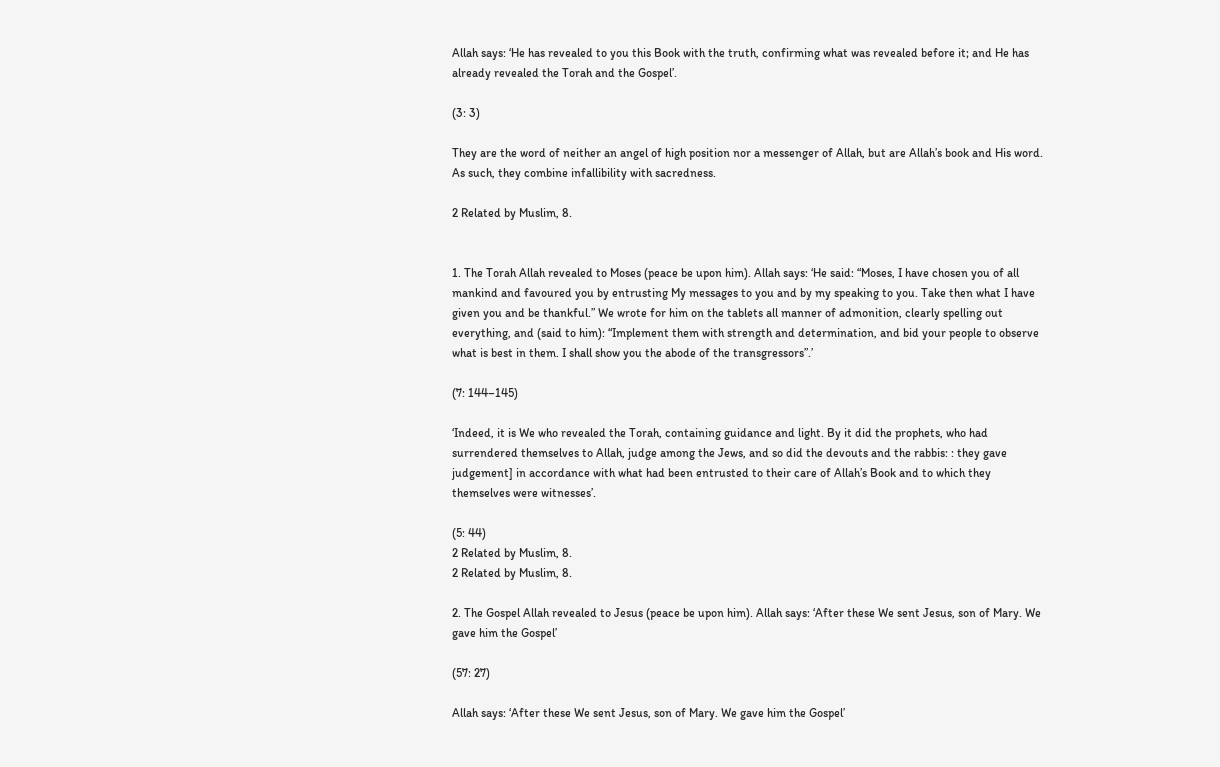Allah says: ‘He has revealed to you this Book with the truth, confirming what was revealed before it; and He has already revealed the Torah and the Gospel’.

(3: 3)

They are the word of neither an angel of high position nor a messenger of Allah, but are Allah’s book and His word. As such, they combine infallibility with sacredness.

2 Related by Muslim, 8.


1. The Torah Allah revealed to Moses (peace be upon him). Allah says: ‘He said: “Moses, I have chosen you of all mankind and favoured you by entrusting My messages to you and by my speaking to you. Take then what I have given you and be thankful.” We wrote for him on the tablets all manner of admonition, clearly spelling out everything, and (said to him): “Implement them with strength and determination, and bid your people to observe what is best in them. I shall show you the abode of the transgressors”.’

(7: 144–145)

‘Indeed, it is We who revealed the Torah, containing guidance and light. By it did the prophets, who had surrendered themselves to Allah, judge among the Jews, and so did the devouts and the rabbis: : they gave judgement] in accordance with what had been entrusted to their care of Allah’s Book and to which they themselves were witnesses’.

(5: 44)
2 Related by Muslim, 8.
2 Related by Muslim, 8.

2. The Gospel Allah revealed to Jesus (peace be upon him). Allah says: ‘After these We sent Jesus, son of Mary. We gave him the Gospel’

(57: 27)

Allah says: ‘After these We sent Jesus, son of Mary. We gave him the Gospel’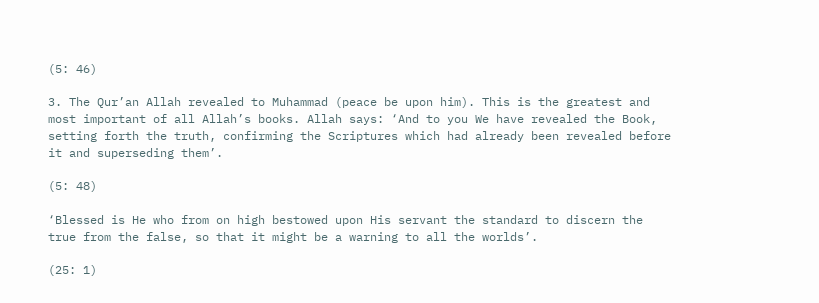(5: 46)

3. The Qur’an Allah revealed to Muhammad (peace be upon him). This is the greatest and most important of all Allah’s books. Allah says: ‘And to you We have revealed the Book, setting forth the truth, confirming the Scriptures which had already been revealed before it and superseding them’.

(5: 48)

‘Blessed is He who from on high bestowed upon His servant the standard to discern the true from the false, so that it might be a warning to all the worlds’.

(25: 1)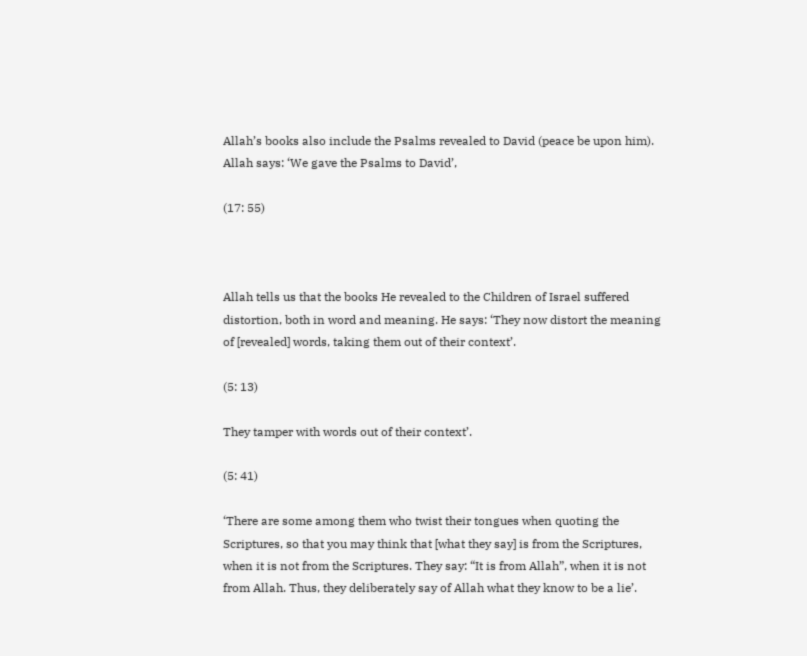Allah’s books also include the Psalms revealed to David (peace be upon him). Allah says: ‘We gave the Psalms to David’,

(17: 55)



Allah tells us that the books He revealed to the Children of Israel suffered distortion, both in word and meaning. He says: ‘They now distort the meaning of [revealed] words, taking them out of their context’.

(5: 13)

They tamper with words out of their context’.

(5: 41)

‘There are some among them who twist their tongues when quoting the Scriptures, so that you may think that [what they say] is from the Scriptures, when it is not from the Scriptures. They say: “It is from Allah”, when it is not from Allah. Thus, they deliberately say of Allah what they know to be a lie’.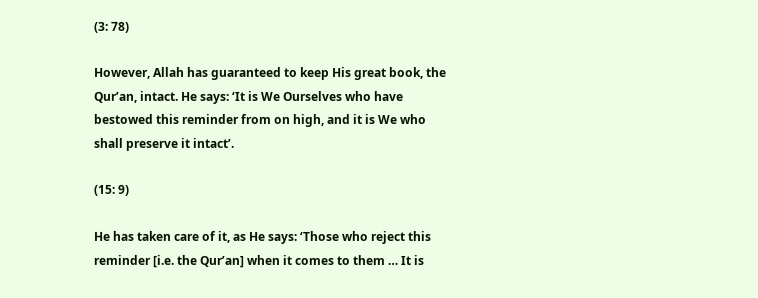(3: 78)

However, Allah has guaranteed to keep His great book, the Qur’an, intact. He says: ‘It is We Ourselves who have bestowed this reminder from on high, and it is We who shall preserve it intact’.

(15: 9)

He has taken care of it, as He says: ‘Those who reject this reminder [i.e. the Qur’an] when it comes to them … It is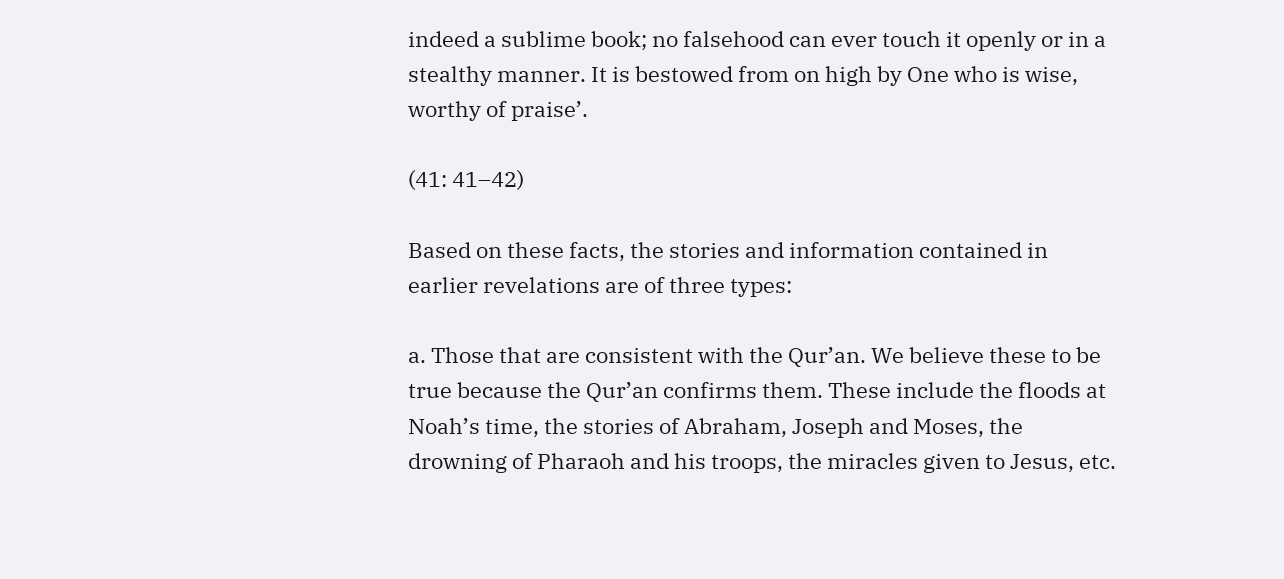indeed a sublime book; no falsehood can ever touch it openly or in a stealthy manner. It is bestowed from on high by One who is wise, worthy of praise’.

(41: 41–42)

Based on these facts, the stories and information contained in earlier revelations are of three types:

a. Those that are consistent with the Qur’an. We believe these to be true because the Qur’an confirms them. These include the floods at Noah’s time, the stories of Abraham, Joseph and Moses, the drowning of Pharaoh and his troops, the miracles given to Jesus, etc.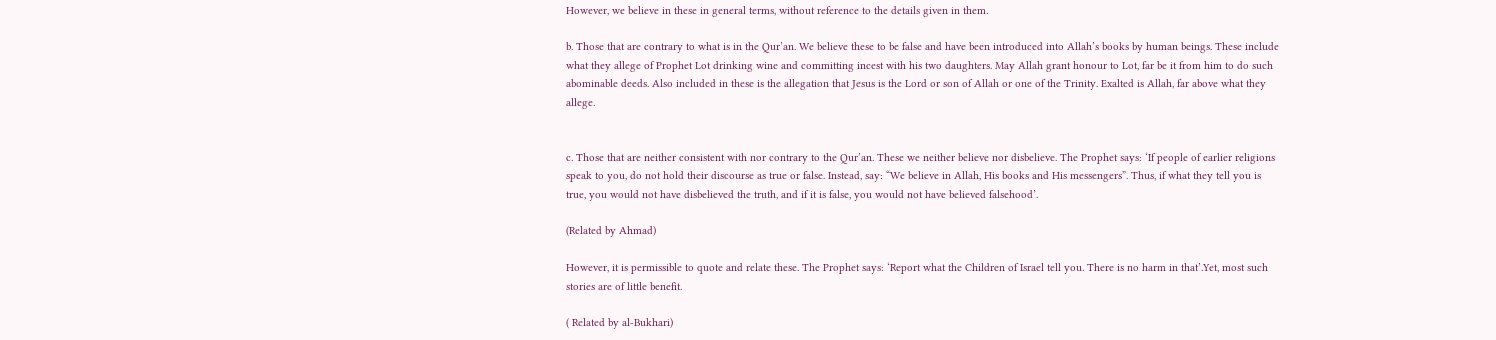However, we believe in these in general terms, without reference to the details given in them.

b. Those that are contrary to what is in the Qur’an. We believe these to be false and have been introduced into Allah’s books by human beings. These include what they allege of Prophet Lot drinking wine and committing incest with his two daughters. May Allah grant honour to Lot, far be it from him to do such abominable deeds. Also included in these is the allegation that Jesus is the Lord or son of Allah or one of the Trinity. Exalted is Allah, far above what they allege.


c. Those that are neither consistent with nor contrary to the Qur’an. These we neither believe nor disbelieve. The Prophet says: ‘If people of earlier religions speak to you, do not hold their discourse as true or false. Instead, say: “We believe in Allah, His books and His messengers”. Thus, if what they tell you is true, you would not have disbelieved the truth, and if it is false, you would not have believed falsehood’.

(Related by Ahmad)

However, it is permissible to quote and relate these. The Prophet says: ‘Report what the Children of Israel tell you. There is no harm in that’.Yet, most such stories are of little benefit.

( Related by al-Bukhari)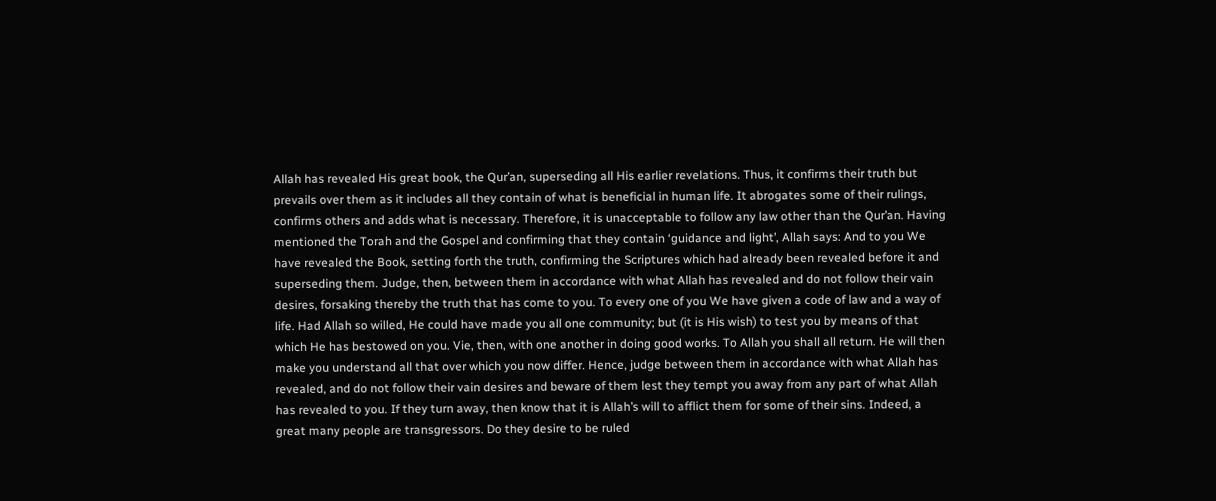Allah has revealed His great book, the Qur’an, superseding all His earlier revelations. Thus, it confirms their truth but prevails over them as it includes all they contain of what is beneficial in human life. It abrogates some of their rulings, confirms others and adds what is necessary. Therefore, it is unacceptable to follow any law other than the Qur’an. Having mentioned the Torah and the Gospel and confirming that they contain ‘guidance and light’, Allah says: And to you We have revealed the Book, setting forth the truth, confirming the Scriptures which had already been revealed before it and superseding them. Judge, then, between them in accordance with what Allah has revealed and do not follow their vain desires, forsaking thereby the truth that has come to you. To every one of you We have given a code of law and a way of life. Had Allah so willed, He could have made you all one community; but (it is His wish) to test you by means of that which He has bestowed on you. Vie, then, with one another in doing good works. To Allah you shall all return. He will then make you understand all that over which you now differ. Hence, judge between them in accordance with what Allah has revealed, and do not follow their vain desires and beware of them lest they tempt you away from any part of what Allah has revealed to you. If they turn away, then know that it is Allah’s will to afflict them for some of their sins. Indeed, a great many people are transgressors. Do they desire to be ruled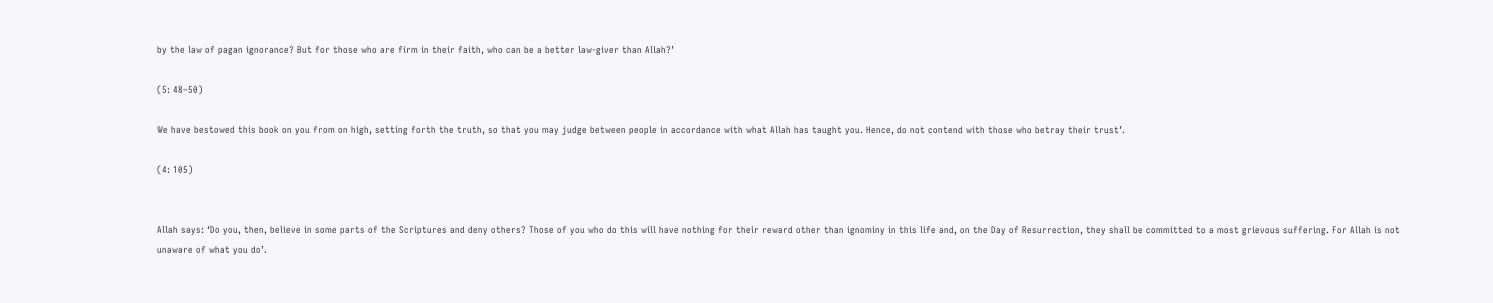by the law of pagan ignorance? But for those who are firm in their faith, who can be a better law-giver than Allah?’

(5: 48–50)

We have bestowed this book on you from on high, setting forth the truth, so that you may judge between people in accordance with what Allah has taught you. Hence, do not contend with those who betray their trust’.

(4: 105)


Allah says: ‘Do you, then, believe in some parts of the Scriptures and deny others? Those of you who do this will have nothing for their reward other than ignominy in this life and, on the Day of Resurrection, they shall be committed to a most grievous suffering. For Allah is not unaware of what you do’.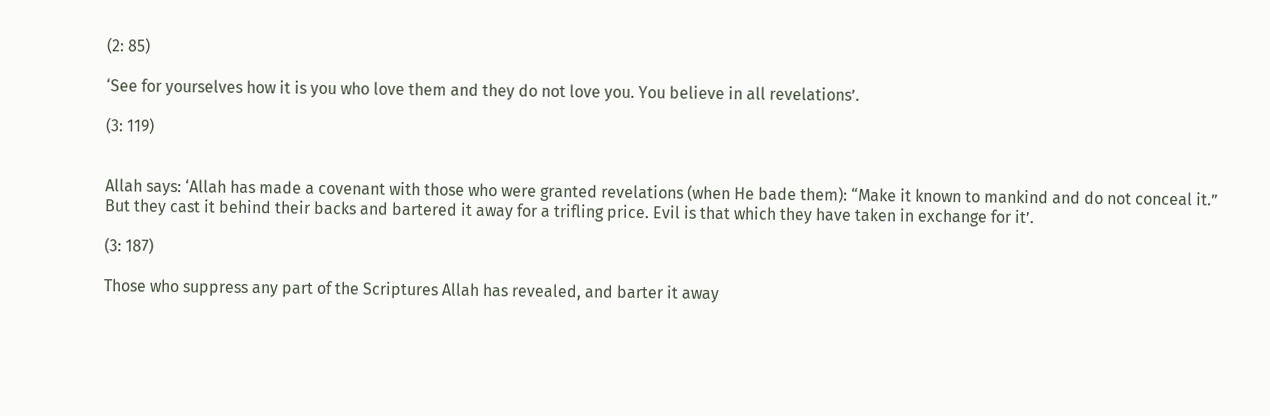(2: 85)

‘See for yourselves how it is you who love them and they do not love you. You believe in all revelations’.

(3: 119)


Allah says: ‘Allah has made a covenant with those who were granted revelations (when He bade them): “Make it known to mankind and do not conceal it.” But they cast it behind their backs and bartered it away for a trifling price. Evil is that which they have taken in exchange for it’.

(3: 187)

Those who suppress any part of the Scriptures Allah has revealed, and barter it away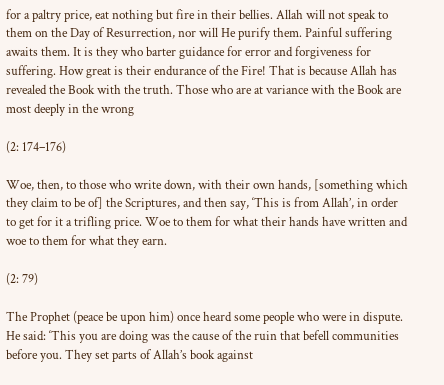for a paltry price, eat nothing but fire in their bellies. Allah will not speak to them on the Day of Resurrection, nor will He purify them. Painful suffering awaits them. It is they who barter guidance for error and forgiveness for suffering. How great is their endurance of the Fire! That is because Allah has revealed the Book with the truth. Those who are at variance with the Book are most deeply in the wrong

(2: 174–176)

Woe, then, to those who write down, with their own hands, [something which they claim to be of] the Scriptures, and then say, ‘This is from Allah’, in order to get for it a trifling price. Woe to them for what their hands have written and woe to them for what they earn.

(2: 79)

The Prophet (peace be upon him) once heard some people who were in dispute. He said: ‘This you are doing was the cause of the ruin that befell communities before you. They set parts of Allah’s book against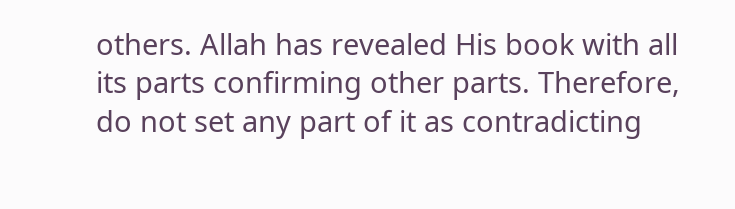others. Allah has revealed His book with all its parts confirming other parts. Therefore, do not set any part of it as contradicting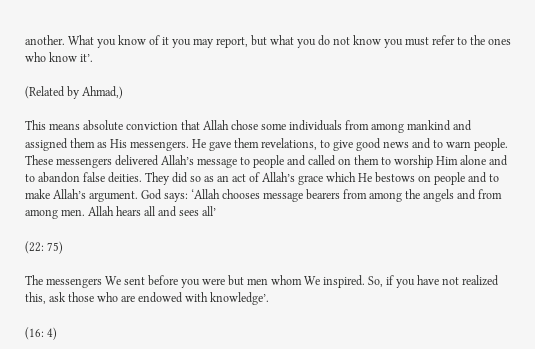another. What you know of it you may report, but what you do not know you must refer to the ones who know it’.

(Related by Ahmad,)

This means absolute conviction that Allah chose some individuals from among mankind and assigned them as His messengers. He gave them revelations, to give good news and to warn people. These messengers delivered Allah’s message to people and called on them to worship Him alone and to abandon false deities. They did so as an act of Allah’s grace which He bestows on people and to make Allah’s argument. God says: ‘Allah chooses message bearers from among the angels and from among men. Allah hears all and sees all’

(22: 75)

The messengers We sent before you were but men whom We inspired. So, if you have not realized this, ask those who are endowed with knowledge’.

(16: 4)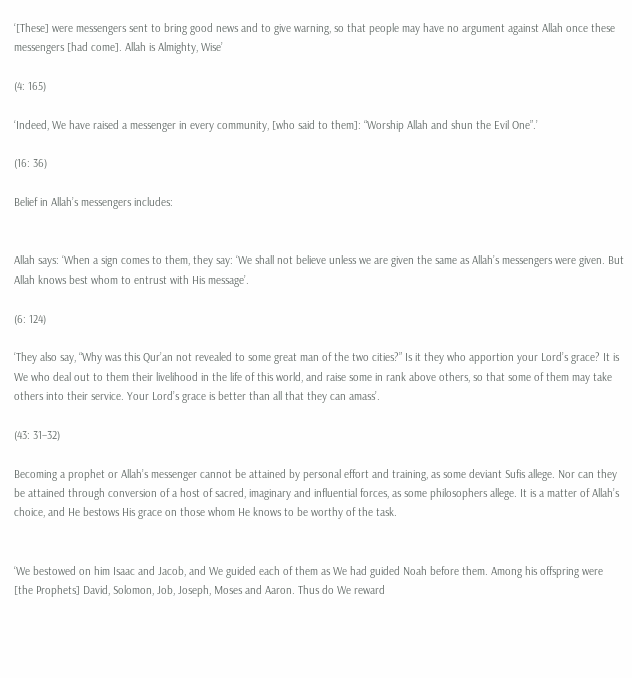‘[These] were messengers sent to bring good news and to give warning, so that people may have no argument against Allah once these messengers [had come]. Allah is Almighty, Wise’

(4: 165)

‘Indeed, We have raised a messenger in every community, [who said to them]: “Worship Allah and shun the Evil One”.’

(16: 36)

Belief in Allah’s messengers includes:


Allah says: ‘When a sign comes to them, they say: ‘We shall not believe unless we are given the same as Allah’s messengers were given. But Allah knows best whom to entrust with His message’.

(6: 124)

‘They also say, “Why was this Qur’an not revealed to some great man of the two cities?” Is it they who apportion your Lord’s grace? It is We who deal out to them their livelihood in the life of this world, and raise some in rank above others, so that some of them may take others into their service. Your Lord’s grace is better than all that they can amass’.

(43: 31–32)

Becoming a prophet or Allah’s messenger cannot be attained by personal effort and training, as some deviant Sufis allege. Nor can they be attained through conversion of a host of sacred, imaginary and influential forces, as some philosophers allege. It is a matter of Allah’s choice, and He bestows His grace on those whom He knows to be worthy of the task.


‘We bestowed on him Isaac and Jacob, and We guided each of them as We had guided Noah before them. Among his offspring were [the Prophets] David, Solomon, Job, Joseph, Moses and Aaron. Thus do We reward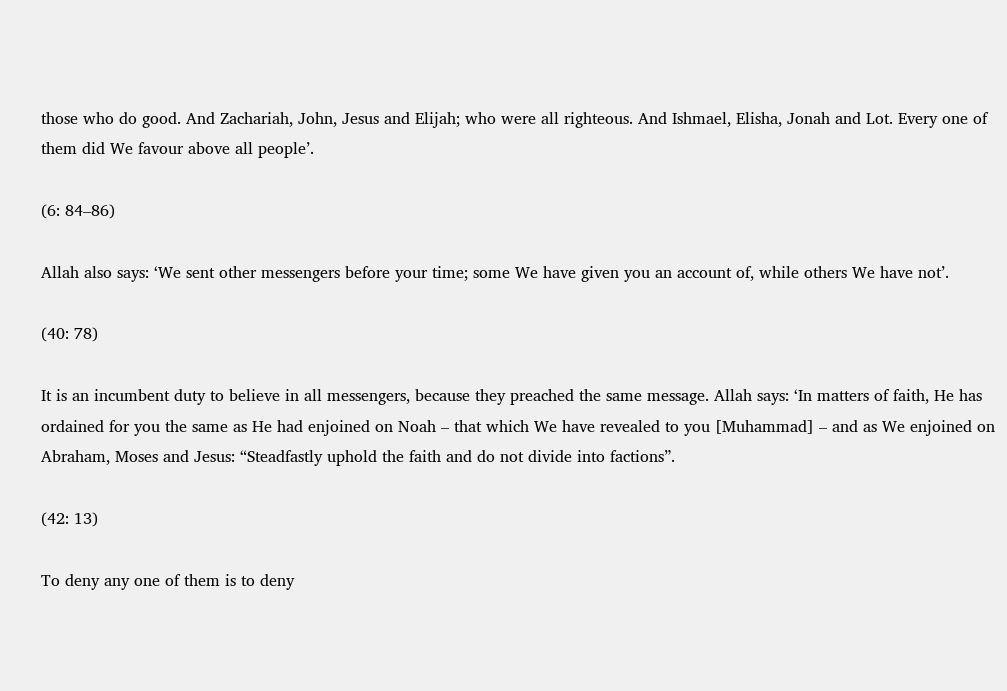those who do good. And Zachariah, John, Jesus and Elijah; who were all righteous. And Ishmael, Elisha, Jonah and Lot. Every one of them did We favour above all people’.

(6: 84–86)

Allah also says: ‘We sent other messengers before your time; some We have given you an account of, while others We have not’.

(40: 78)

It is an incumbent duty to believe in all messengers, because they preached the same message. Allah says: ‘In matters of faith, He has ordained for you the same as He had enjoined on Noah – that which We have revealed to you [Muhammad] – and as We enjoined on Abraham, Moses and Jesus: “Steadfastly uphold the faith and do not divide into factions”.

(42: 13)

To deny any one of them is to deny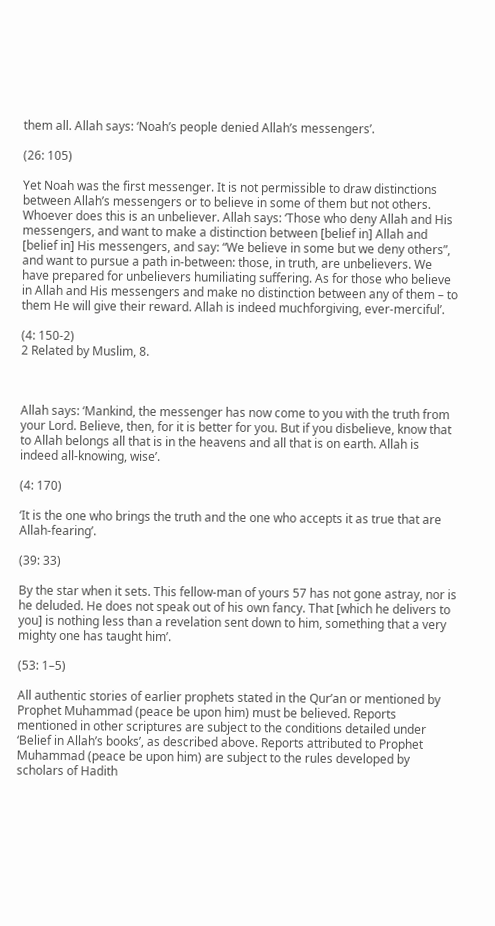them all. Allah says: ‘Noah’s people denied Allah’s messengers’.

(26: 105)

Yet Noah was the first messenger. It is not permissible to draw distinctions between Allah’s messengers or to believe in some of them but not others. Whoever does this is an unbeliever. Allah says: ‘Those who deny Allah and His messengers, and want to make a distinction between [belief in] Allah and [belief in] His messengers, and say: “We believe in some but we deny others”, and want to pursue a path in-between: those, in truth, are unbelievers. We have prepared for unbelievers humiliating suffering. As for those who believe in Allah and His messengers and make no distinction between any of them – to them He will give their reward. Allah is indeed muchforgiving, ever-merciful’.

(4: 150-2)
2 Related by Muslim, 8.



Allah says: ‘Mankind, the messenger has now come to you with the truth from your Lord. Believe, then, for it is better for you. But if you disbelieve, know that to Allah belongs all that is in the heavens and all that is on earth. Allah is indeed all-knowing, wise’.

(4: 170)

‘It is the one who brings the truth and the one who accepts it as true that are Allah-fearing’.

(39: 33)

By the star when it sets. This fellow-man of yours 57 has not gone astray, nor is he deluded. He does not speak out of his own fancy. That [which he delivers to you] is nothing less than a revelation sent down to him, something that a very mighty one has taught him’.

(53: 1–5)

All authentic stories of earlier prophets stated in the Qur’an or mentioned by Prophet Muhammad (peace be upon him) must be believed. Reports mentioned in other scriptures are subject to the conditions detailed under ‘Belief in Allah’s books’, as described above. Reports attributed to Prophet Muhammad (peace be upon him) are subject to the rules developed by scholars of Hadith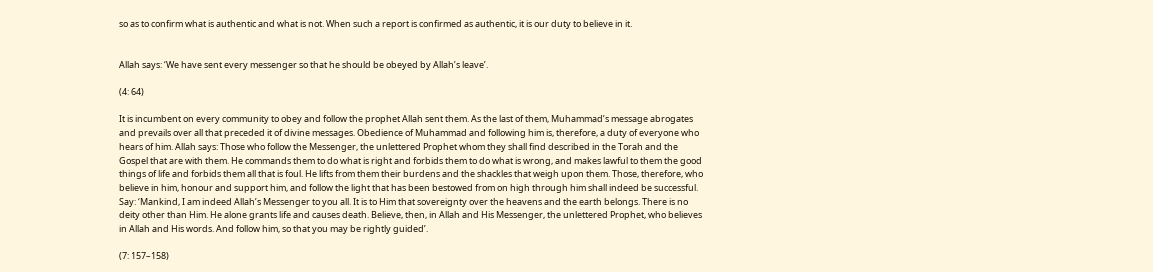so as to confirm what is authentic and what is not. When such a report is confirmed as authentic, it is our duty to believe in it.


Allah says: ‘We have sent every messenger so that he should be obeyed by Allah’s leave’.

(4: 64)

It is incumbent on every community to obey and follow the prophet Allah sent them. As the last of them, Muhammad’s message abrogates and prevails over all that preceded it of divine messages. Obedience of Muhammad and following him is, therefore, a duty of everyone who hears of him. Allah says: Those who follow the Messenger, the unlettered Prophet whom they shall find described in the Torah and the Gospel that are with them. He commands them to do what is right and forbids them to do what is wrong, and makes lawful to them the good things of life and forbids them all that is foul. He lifts from them their burdens and the shackles that weigh upon them. Those, therefore, who believe in him, honour and support him, and follow the light that has been bestowed from on high through him shall indeed be successful. Say: ‘Mankind, I am indeed Allah’s Messenger to you all. It is to Him that sovereignty over the heavens and the earth belongs. There is no deity other than Him. He alone grants life and causes death. Believe, then, in Allah and His Messenger, the unlettered Prophet, who believes in Allah and His words. And follow him, so that you may be rightly guided’.

(7: 157–158)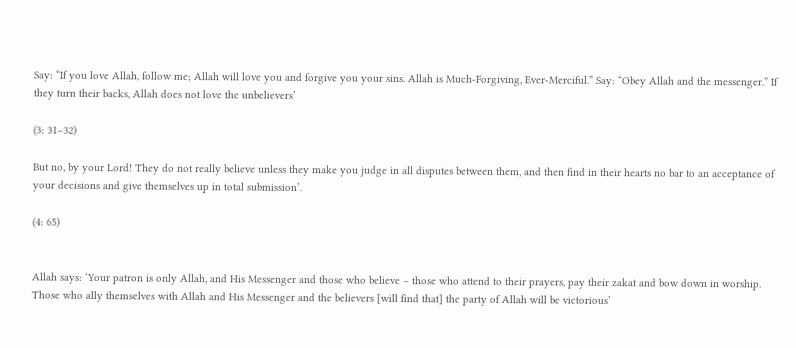Say: “If you love Allah, follow me; Allah will love you and forgive you your sins. Allah is Much-Forgiving, Ever-Merciful.” Say: “Obey Allah and the messenger.” If they turn their backs, Allah does not love the unbelievers’

(3: 31–32)

But no, by your Lord! They do not really believe unless they make you judge in all disputes between them, and then find in their hearts no bar to an acceptance of your decisions and give themselves up in total submission’.

(4: 65)


Allah says: ‘Your patron is only Allah, and His Messenger and those who believe – those who attend to their prayers, pay their zakat and bow down in worship. Those who ally themselves with Allah and His Messenger and the believers [will find that] the party of Allah will be victorious’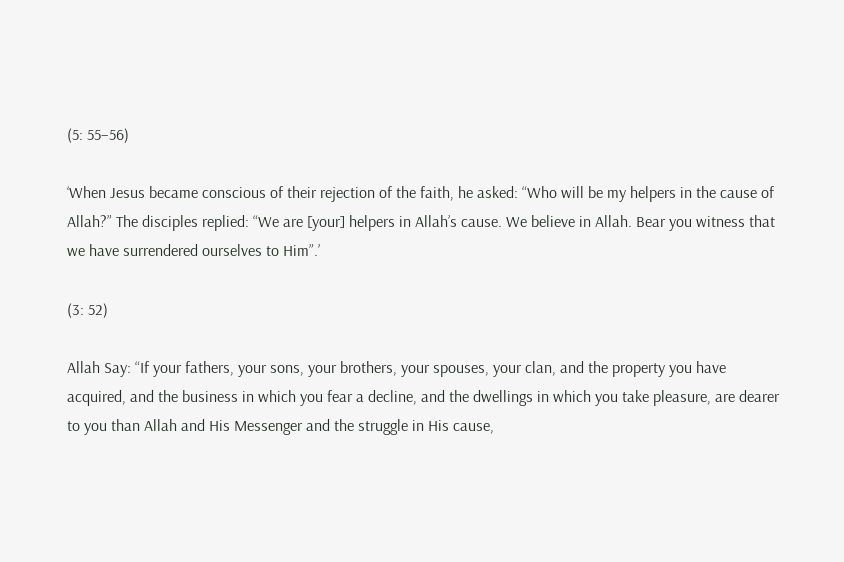(5: 55–56)

‘When Jesus became conscious of their rejection of the faith, he asked: “Who will be my helpers in the cause of Allah?” The disciples replied: “We are [your] helpers in Allah’s cause. We believe in Allah. Bear you witness that we have surrendered ourselves to Him”.’

(3: 52)

Allah Say: “If your fathers, your sons, your brothers, your spouses, your clan, and the property you have acquired, and the business in which you fear a decline, and the dwellings in which you take pleasure, are dearer to you than Allah and His Messenger and the struggle in His cause,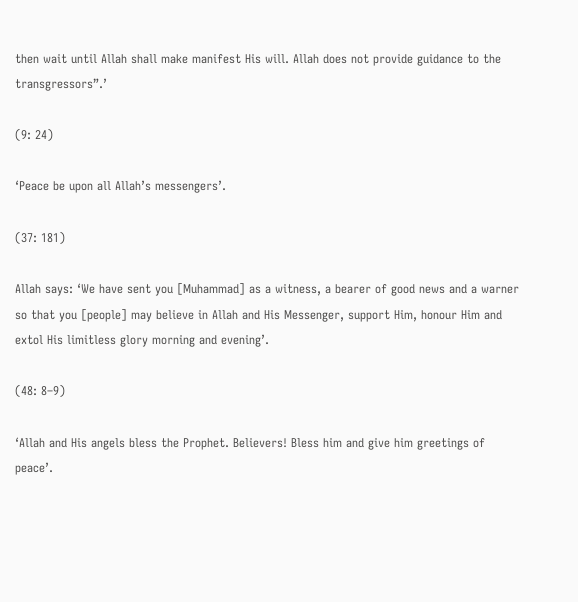then wait until Allah shall make manifest His will. Allah does not provide guidance to the transgressors”.’

(9: 24)

‘Peace be upon all Allah’s messengers’.

(37: 181)

Allah says: ‘We have sent you [Muhammad] as a witness, a bearer of good news and a warner so that you [people] may believe in Allah and His Messenger, support Him, honour Him and extol His limitless glory morning and evening’.

(48: 8–9)

‘Allah and His angels bless the Prophet. Believers! Bless him and give him greetings of peace’.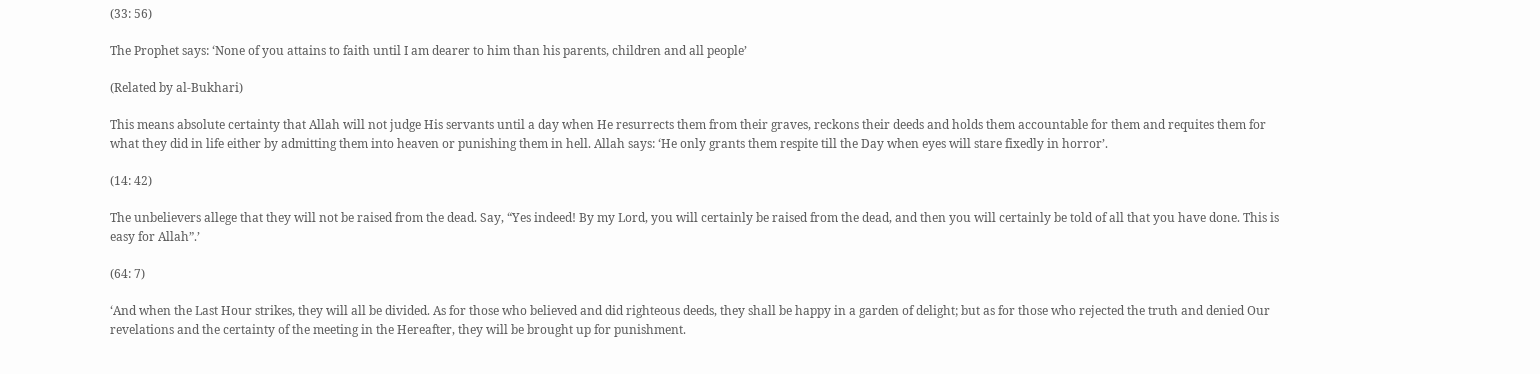(33: 56)

The Prophet says: ‘None of you attains to faith until I am dearer to him than his parents, children and all people’

(Related by al-Bukhari)

This means absolute certainty that Allah will not judge His servants until a day when He resurrects them from their graves, reckons their deeds and holds them accountable for them and requites them for what they did in life either by admitting them into heaven or punishing them in hell. Allah says: ‘He only grants them respite till the Day when eyes will stare fixedly in horror’.

(14: 42)

The unbelievers allege that they will not be raised from the dead. Say, “Yes indeed! By my Lord, you will certainly be raised from the dead, and then you will certainly be told of all that you have done. This is easy for Allah”.’

(64: 7)

‘And when the Last Hour strikes, they will all be divided. As for those who believed and did righteous deeds, they shall be happy in a garden of delight; but as for those who rejected the truth and denied Our revelations and the certainty of the meeting in the Hereafter, they will be brought up for punishment.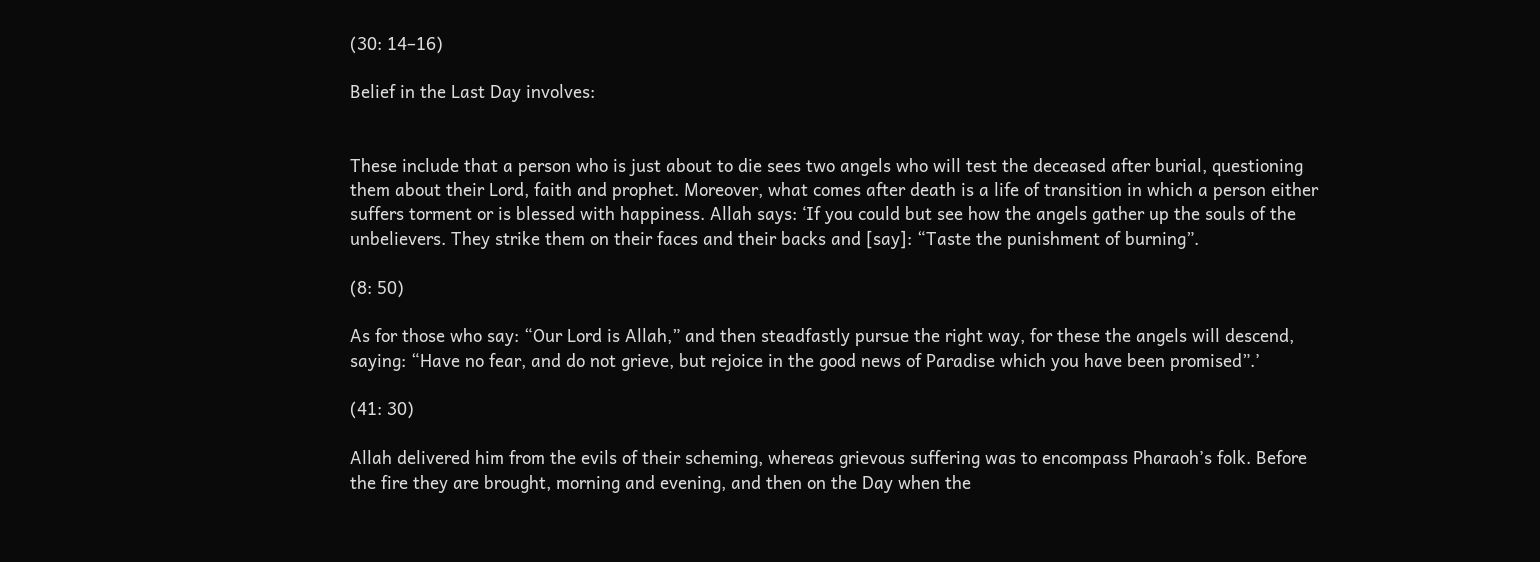(30: 14–16)

Belief in the Last Day involves:


These include that a person who is just about to die sees two angels who will test the deceased after burial, questioning them about their Lord, faith and prophet. Moreover, what comes after death is a life of transition in which a person either suffers torment or is blessed with happiness. Allah says: ‘If you could but see how the angels gather up the souls of the unbelievers. They strike them on their faces and their backs and [say]: “Taste the punishment of burning”.

(8: 50)

As for those who say: “Our Lord is Allah,” and then steadfastly pursue the right way, for these the angels will descend, saying: “Have no fear, and do not grieve, but rejoice in the good news of Paradise which you have been promised”.’

(41: 30)

Allah delivered him from the evils of their scheming, whereas grievous suffering was to encompass Pharaoh’s folk. Before the fire they are brought, morning and evening, and then on the Day when the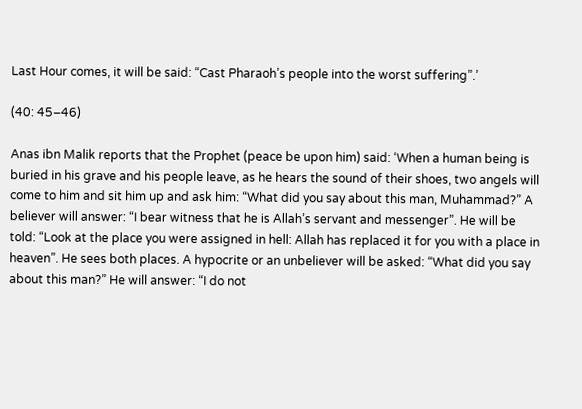Last Hour comes, it will be said: “Cast Pharaoh’s people into the worst suffering”.’

(40: 45–46)

Anas ibn Malik reports that the Prophet (peace be upon him) said: ‘When a human being is buried in his grave and his people leave, as he hears the sound of their shoes, two angels will come to him and sit him up and ask him: “What did you say about this man, Muhammad?” A believer will answer: “I bear witness that he is Allah’s servant and messenger”. He will be told: “Look at the place you were assigned in hell: Allah has replaced it for you with a place in heaven”. He sees both places. A hypocrite or an unbeliever will be asked: “What did you say about this man?” He will answer: “I do not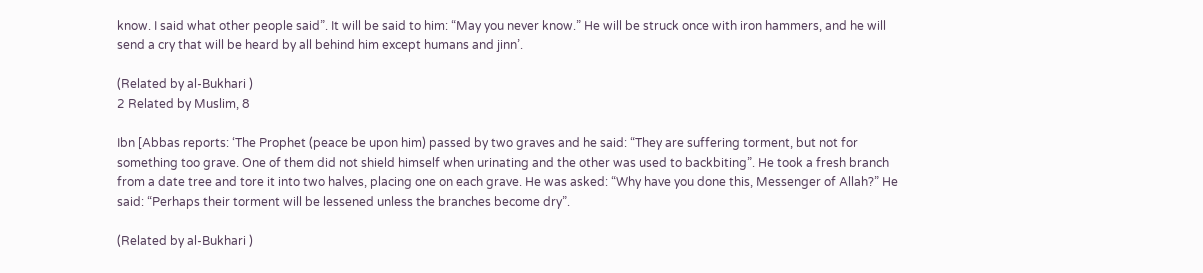know. I said what other people said”. It will be said to him: “May you never know.” He will be struck once with iron hammers, and he will send a cry that will be heard by all behind him except humans and jinn’.

(Related by al-Bukhari )
2 Related by Muslim, 8

Ibn [Abbas reports: ‘The Prophet (peace be upon him) passed by two graves and he said: “They are suffering torment, but not for something too grave. One of them did not shield himself when urinating and the other was used to backbiting”. He took a fresh branch from a date tree and tore it into two halves, placing one on each grave. He was asked: “Why have you done this, Messenger of Allah?” He said: “Perhaps their torment will be lessened unless the branches become dry”.

(Related by al-Bukhari )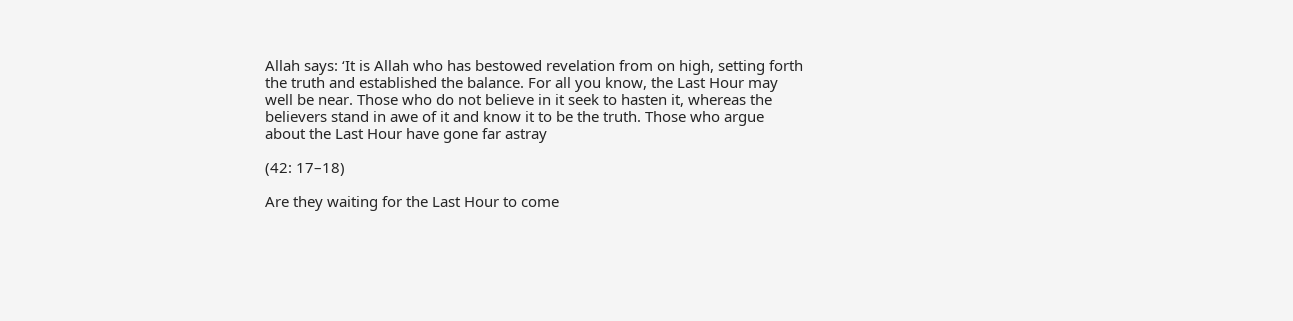Allah says: ‘It is Allah who has bestowed revelation from on high, setting forth the truth and established the balance. For all you know, the Last Hour may well be near. Those who do not believe in it seek to hasten it, whereas the believers stand in awe of it and know it to be the truth. Those who argue about the Last Hour have gone far astray

(42: 17–18)

Are they waiting for the Last Hour to come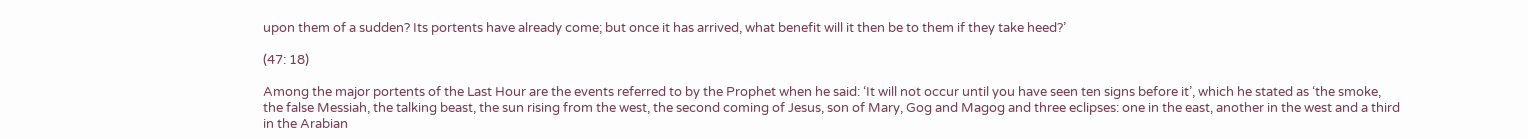upon them of a sudden? Its portents have already come; but once it has arrived, what benefit will it then be to them if they take heed?’

(47: 18)

Among the major portents of the Last Hour are the events referred to by the Prophet when he said: ‘It will not occur until you have seen ten signs before it’, which he stated as ‘the smoke, the false Messiah, the talking beast, the sun rising from the west, the second coming of Jesus, son of Mary, Gog and Magog and three eclipses: one in the east, another in the west and a third in the Arabian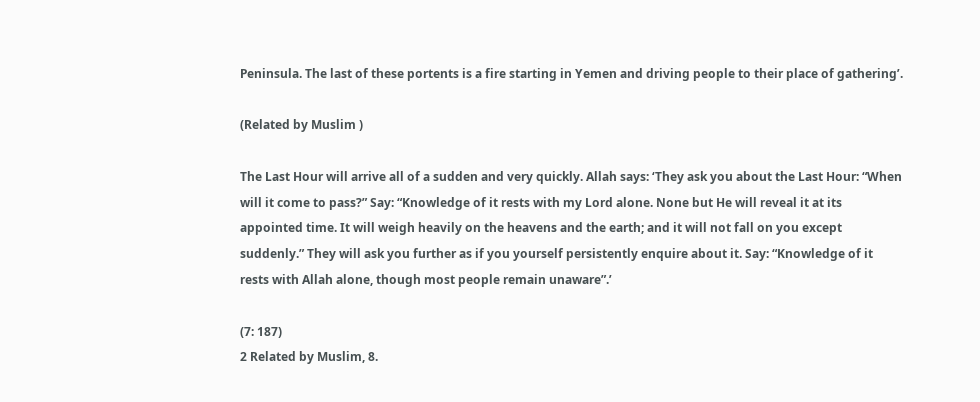Peninsula. The last of these portents is a fire starting in Yemen and driving people to their place of gathering’.

(Related by Muslim )

The Last Hour will arrive all of a sudden and very quickly. Allah says: ‘They ask you about the Last Hour: “When will it come to pass?” Say: “Knowledge of it rests with my Lord alone. None but He will reveal it at its appointed time. It will weigh heavily on the heavens and the earth; and it will not fall on you except suddenly.” They will ask you further as if you yourself persistently enquire about it. Say: “Knowledge of it rests with Allah alone, though most people remain unaware”.’

(7: 187)
2 Related by Muslim, 8.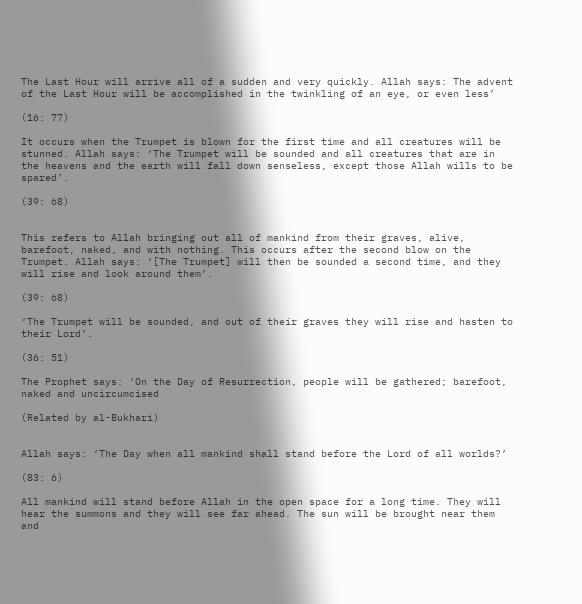The Last Hour will arrive all of a sudden and very quickly. Allah says: The advent of the Last Hour will be accomplished in the twinkling of an eye, or even less’

(16: 77)

It occurs when the Trumpet is blown for the first time and all creatures will be stunned. Allah says: ‘The Trumpet will be sounded and all creatures that are in the heavens and the earth will fall down senseless, except those Allah wills to be spared’.

(39: 68)


This refers to Allah bringing out all of mankind from their graves, alive, barefoot, naked, and with nothing. This occurs after the second blow on the Trumpet. Allah says: ‘[The Trumpet] will then be sounded a second time, and they will rise and look around them’.

(39: 68)

‘The Trumpet will be sounded, and out of their graves they will rise and hasten to their Lord’.

(36: 51)

The Prophet says: ‘On the Day of Resurrection, people will be gathered; barefoot, naked and uncircumcised

(Related by al-Bukhari)


Allah says: ‘The Day when all mankind shall stand before the Lord of all worlds?’

(83: 6)

All mankind will stand before Allah in the open space for a long time. They will hear the summons and they will see far ahead. The sun will be brought near them and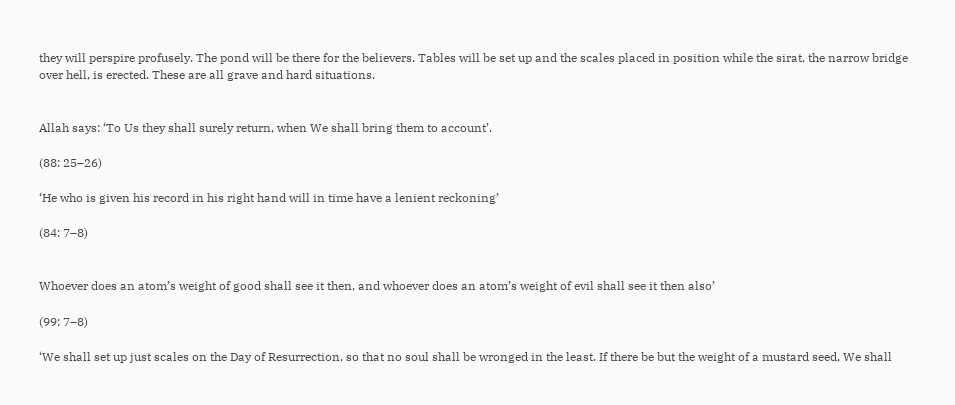they will perspire profusely. The pond will be there for the believers. Tables will be set up and the scales placed in position while the sirat, the narrow bridge over hell, is erected. These are all grave and hard situations.


Allah says: ‘To Us they shall surely return, when We shall bring them to account’.

(88: 25–26)

‘He who is given his record in his right hand will in time have a lenient reckoning’

(84: 7–8)


Whoever does an atom’s weight of good shall see it then, and whoever does an atom’s weight of evil shall see it then also’

(99: 7–8)

‘We shall set up just scales on the Day of Resurrection, so that no soul shall be wronged in the least. If there be but the weight of a mustard seed, We shall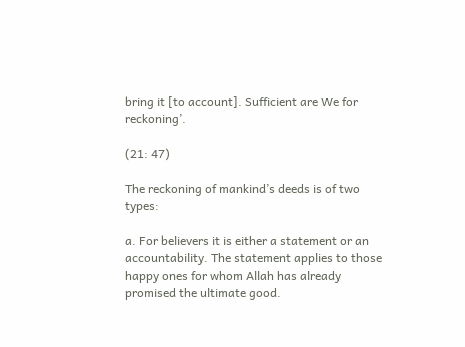bring it [to account]. Sufficient are We for reckoning’.

(21: 47)

The reckoning of mankind’s deeds is of two types:

a. For believers it is either a statement or an accountability. The statement applies to those happy ones for whom Allah has already promised the ultimate good.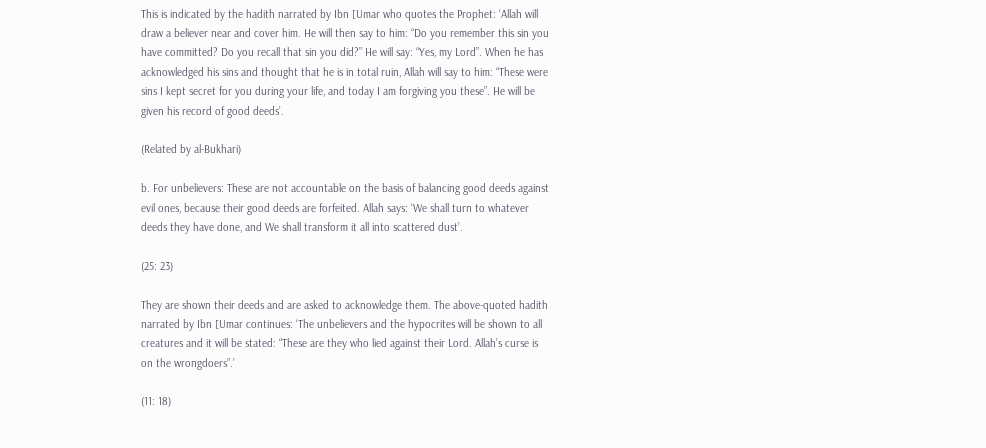This is indicated by the hadith narrated by Ibn [Umar who quotes the Prophet: ‘Allah will draw a believer near and cover him. He will then say to him: “Do you remember this sin you have committed? Do you recall that sin you did?” He will say: “Yes, my Lord”. When he has acknowledged his sins and thought that he is in total ruin, Allah will say to him: “These were sins I kept secret for you during your life, and today I am forgiving you these”. He will be given his record of good deeds’.

(Related by al-Bukhari)

b. For unbelievers: These are not accountable on the basis of balancing good deeds against evil ones, because their good deeds are forfeited. Allah says: ‘We shall turn to whatever deeds they have done, and We shall transform it all into scattered dust’.

(25: 23)

They are shown their deeds and are asked to acknowledge them. The above-quoted hadith narrated by Ibn [Umar continues: ‘The unbelievers and the hypocrites will be shown to all creatures and it will be stated: “These are they who lied against their Lord. Allah’s curse is on the wrongdoers”.’

(11: 18)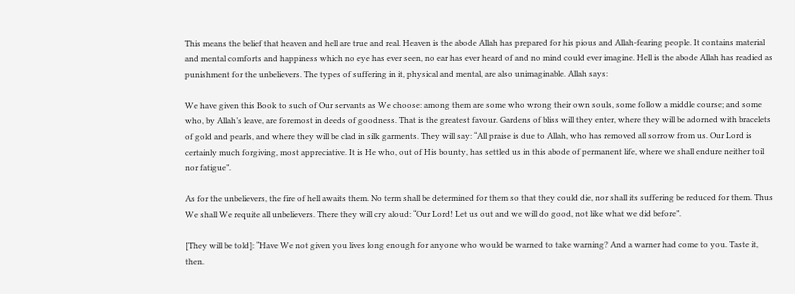This means the belief that heaven and hell are true and real. Heaven is the abode Allah has prepared for his pious and Allah-fearing people. It contains material and mental comforts and happiness which no eye has ever seen, no ear has ever heard of and no mind could ever imagine. Hell is the abode Allah has readied as punishment for the unbelievers. The types of suffering in it, physical and mental, are also unimaginable. Allah says:

We have given this Book to such of Our servants as We choose: among them are some who wrong their own souls, some follow a middle course; and some who, by Allah’s leave, are foremost in deeds of goodness. That is the greatest favour. Gardens of bliss will they enter, where they will be adorned with bracelets of gold and pearls, and where they will be clad in silk garments. They will say: “All praise is due to Allah, who has removed all sorrow from us. Our Lord is certainly much forgiving, most appreciative. It is He who, out of His bounty, has settled us in this abode of permanent life, where we shall endure neither toil nor fatigue”.

As for the unbelievers, the fire of hell awaits them. No term shall be determined for them so that they could die, nor shall its suffering be reduced for them. Thus We shall We requite all unbelievers. There they will cry aloud: “Our Lord! Let us out and we will do good, not like what we did before”.

[They will be told]: “Have We not given you lives long enough for anyone who would be warned to take warning? And a warner had come to you. Taste it, then.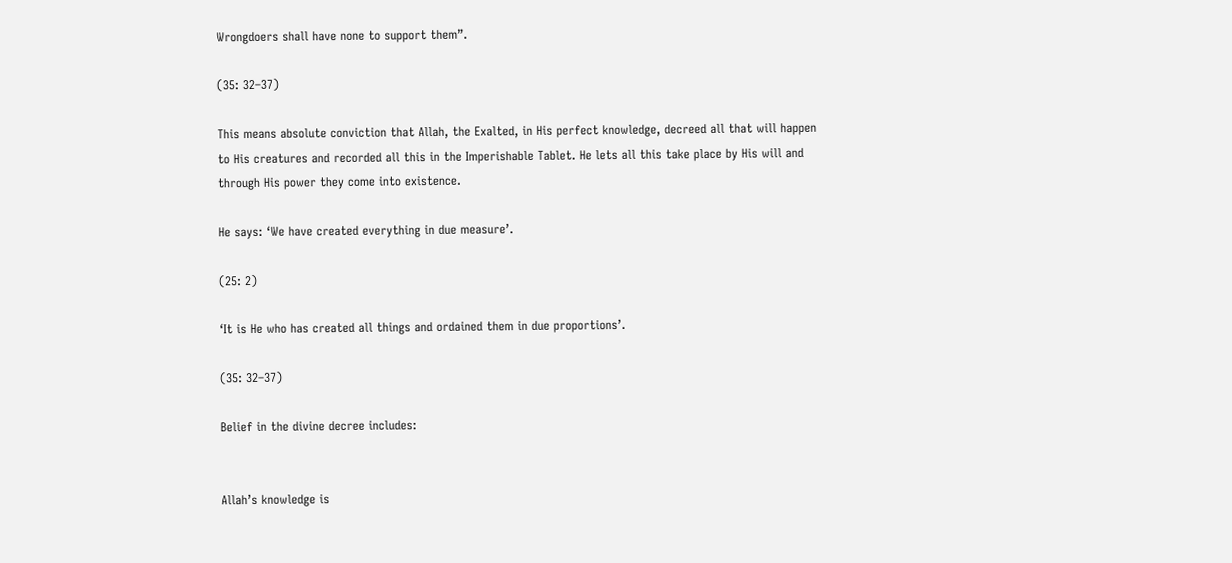Wrongdoers shall have none to support them”.

(35: 32–37)

This means absolute conviction that Allah, the Exalted, in His perfect knowledge, decreed all that will happen to His creatures and recorded all this in the Imperishable Tablet. He lets all this take place by His will and through His power they come into existence.

He says: ‘We have created everything in due measure’.

(25: 2)

‘It is He who has created all things and ordained them in due proportions’.

(35: 32–37)

Belief in the divine decree includes:


Allah’s knowledge is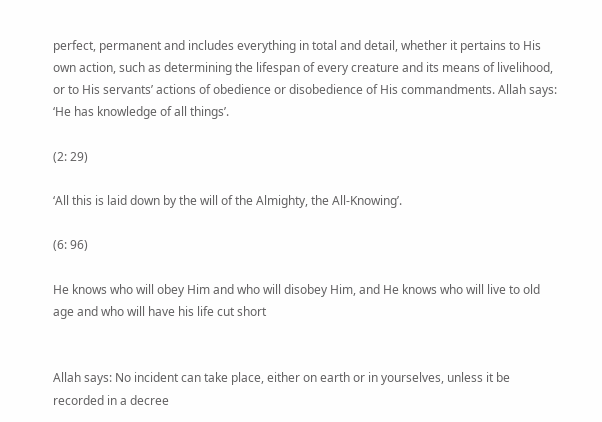perfect, permanent and includes everything in total and detail, whether it pertains to His own action, such as determining the lifespan of every creature and its means of livelihood, or to His servants’ actions of obedience or disobedience of His commandments. Allah says: ‘He has knowledge of all things’.

(2: 29)

‘All this is laid down by the will of the Almighty, the All-Knowing’.

(6: 96)

He knows who will obey Him and who will disobey Him, and He knows who will live to old age and who will have his life cut short


Allah says: No incident can take place, either on earth or in yourselves, unless it be recorded in a decree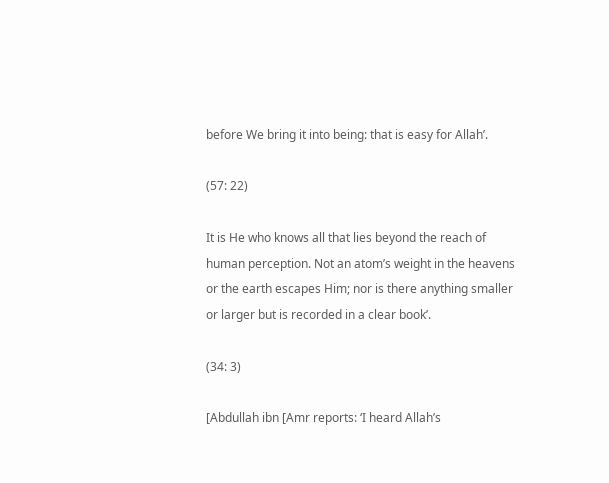before We bring it into being: that is easy for Allah’.

(57: 22)

It is He who knows all that lies beyond the reach of human perception. Not an atom’s weight in the heavens or the earth escapes Him; nor is there anything smaller or larger but is recorded in a clear book’.

(34: 3)

[Abdullah ibn [Amr reports: ‘I heard Allah’s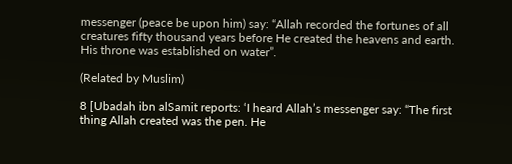messenger (peace be upon him) say: “Allah recorded the fortunes of all creatures fifty thousand years before He created the heavens and earth. His throne was established on water”.

(Related by Muslim)

8 [Ubadah ibn alSamit reports: ‘I heard Allah’s messenger say: “The first thing Allah created was the pen. He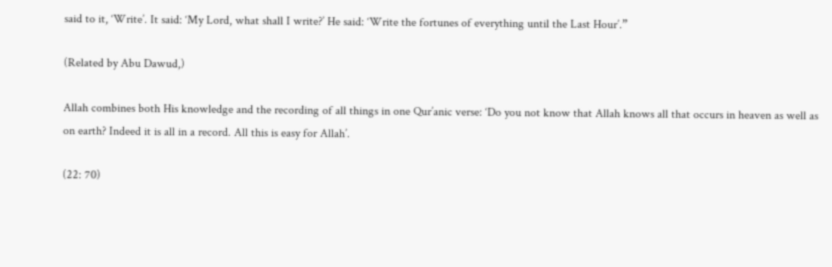said to it, ‘Write’. It said: ‘My Lord, what shall I write?’ He said: ‘Write the fortunes of everything until the Last Hour’.”

(Related by Abu Dawud,)

Allah combines both His knowledge and the recording of all things in one Qur’anic verse: ‘Do you not know that Allah knows all that occurs in heaven as well as on earth? Indeed it is all in a record. All this is easy for Allah’.

(22: 70)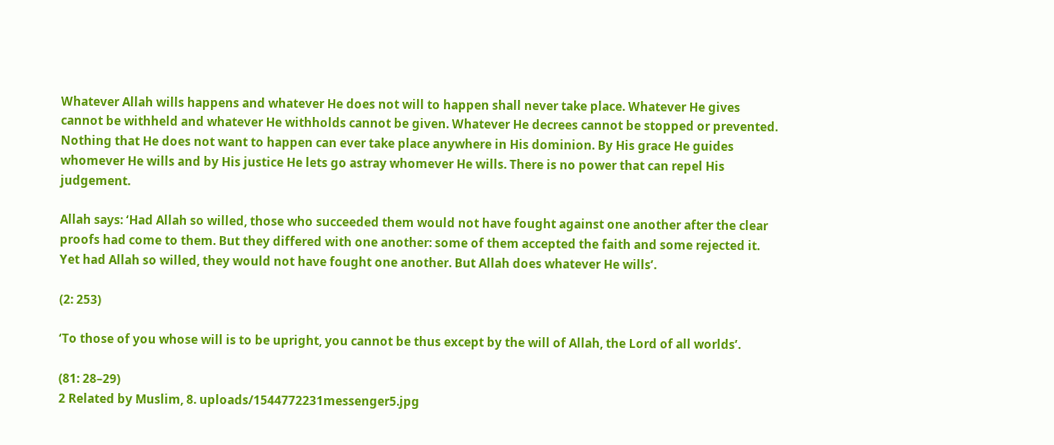Whatever Allah wills happens and whatever He does not will to happen shall never take place. Whatever He gives cannot be withheld and whatever He withholds cannot be given. Whatever He decrees cannot be stopped or prevented. Nothing that He does not want to happen can ever take place anywhere in His dominion. By His grace He guides whomever He wills and by His justice He lets go astray whomever He wills. There is no power that can repel His judgement.

Allah says: ‘Had Allah so willed, those who succeeded them would not have fought against one another after the clear proofs had come to them. But they differed with one another: some of them accepted the faith and some rejected it. Yet had Allah so willed, they would not have fought one another. But Allah does whatever He wills’.

(2: 253)

‘To those of you whose will is to be upright, you cannot be thus except by the will of Allah, the Lord of all worlds’.

(81: 28–29)
2 Related by Muslim, 8. uploads/1544772231messenger5.jpg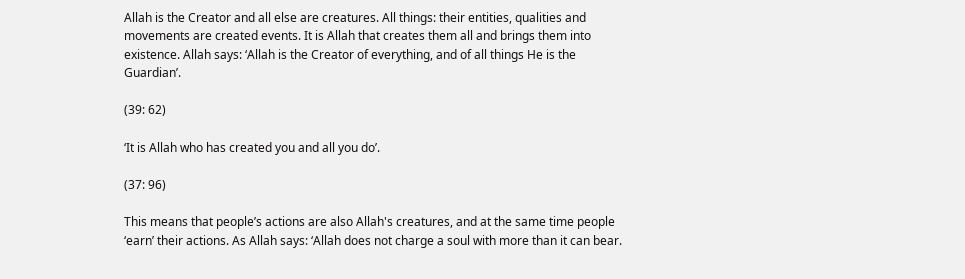Allah is the Creator and all else are creatures. All things: their entities, qualities and movements are created events. It is Allah that creates them all and brings them into existence. Allah says: ‘Allah is the Creator of everything, and of all things He is the Guardian’.

(39: 62)

‘It is Allah who has created you and all you do’.

(37: 96)

This means that people’s actions are also Allah's creatures, and at the same time people ‘earn’ their actions. As Allah says: ‘Allah does not charge a soul with more than it can bear.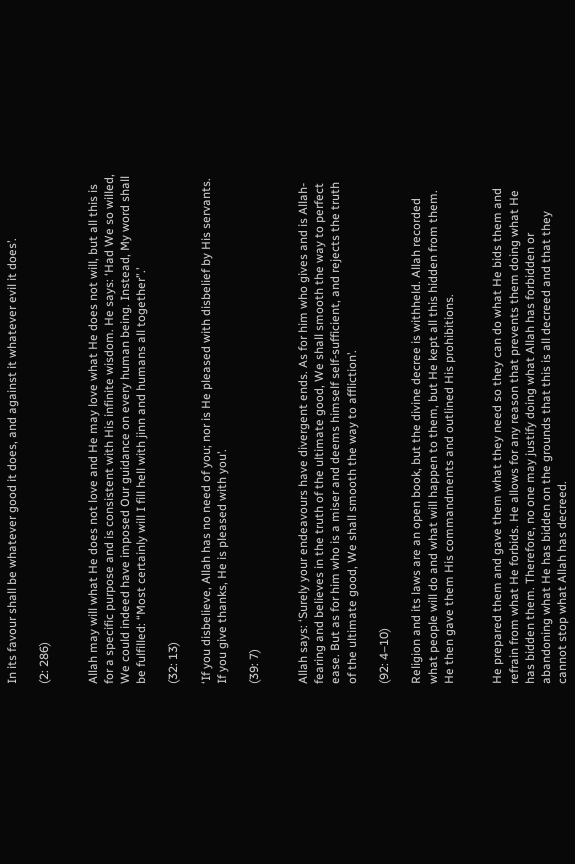In its favour shall be whatever good it does, and against it whatever evil it does’.

(2: 286)


Allah may will what He does not love and He may love what He does not will, but all this is for a specific purpose and is consistent with His infinite wisdom. He says: ‘Had We so willed, We could indeed have imposed Our guidance on every human being. Instead, My word shall be fulfilled: “Most certainly will I fill hell with jinn and humans all together”.’

(32: 13)

‘If you disbelieve, Allah has no need of you; nor is He pleased with disbelief by His servants. If you give thanks, He is pleased with you’.

(39: 7)


Allah says: ‘Surely your endeavours have divergent ends. As for him who gives and is Allah-fearing and believes in the truth of the ultimate good, We shall smooth the way to perfect ease. But as for him who is a miser and deems himself self-sufficient, and rejects the truth of the ultimate good, We shall smooth the way to affliction’.

(92: 4–10)

Religion and its laws are an open book, but the divine decree is withheld. Allah recorded what people will do and what will happen to them, but He kept all this hidden from them. He then gave them His commandments and outlined His prohibitions.


He prepared them and gave them what they need so they can do what He bids them and refrain from what He forbids. He allows for any reason that prevents them doing what He has bidden them. Therefore, no one may justify doing what Allah has forbidden or abandoning what He has bidden on the grounds that this is all decreed and that they cannot stop what Allah has decreed.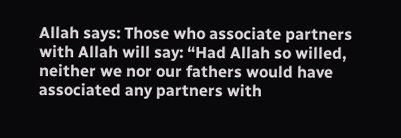Allah says: Those who associate partners with Allah will say: “Had Allah so willed, neither we nor our fathers would have associated any partners with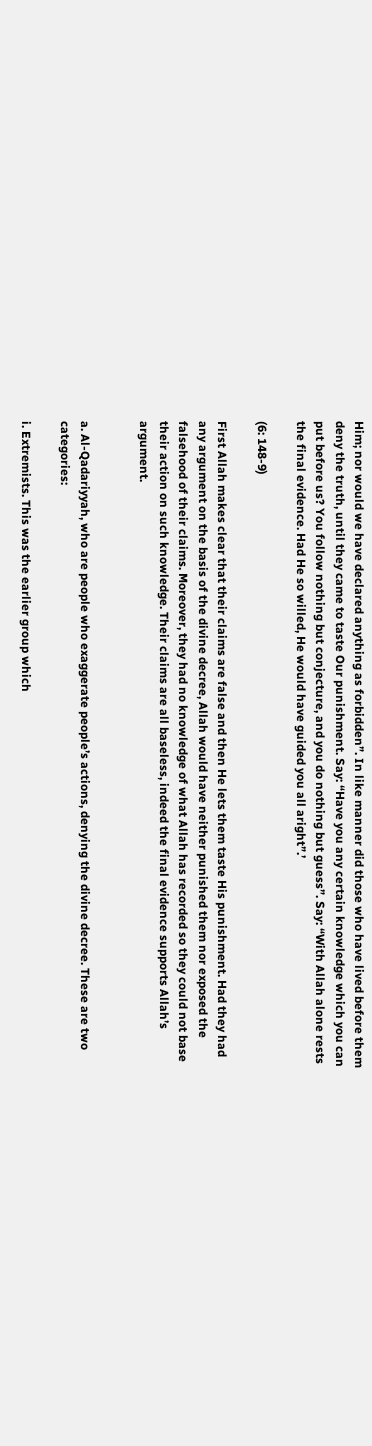Him; nor would we have declared anything as forbidden”. In like manner did those who have lived before them deny the truth, until they came to taste Our punishment. Say: “Have you any certain knowledge which you can put before us? You follow nothing but conjecture, and you do nothing but guess”. Say: “With Allah alone rests the final evidence. Had He so willed, He would have guided you all aright”.’

(6: 148-9)

First Allah makes clear that their claims are false and then He lets them taste His punishment. Had they had any argument on the basis of the divine decree, Allah would have neither punished them nor exposed the falsehood of their claims. Moreover, they had no knowledge of what Allah has recorded so they could not base their action on such knowledge. Their claims are all baseless, indeed the final evidence supports Allah’s argument.


a. Al-Qadariyyah, who are people who exaggerate people’s actions, denying the divine decree. These are two categories:

i. Extremists. This was the earlier group which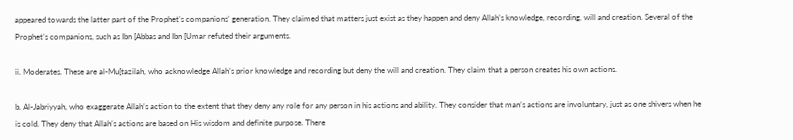appeared towards the latter part of the Prophet’s companions’ generation. They claimed that matters just exist as they happen and deny Allah’s knowledge, recording, will and creation. Several of the Prophet’s companions, such as Ibn [Abbas and Ibn [Umar refuted their arguments.

ii. Moderates. These are al-Mu[tazilah, who acknowledge Allah’s prior knowledge and recording but deny the will and creation. They claim that a person creates his own actions.

b. Al-Jabriyyah, who exaggerate Allah’s action to the extent that they deny any role for any person in his actions and ability. They consider that man’s actions are involuntary, just as one shivers when he is cold. They deny that Allah’s actions are based on His wisdom and definite purpose. There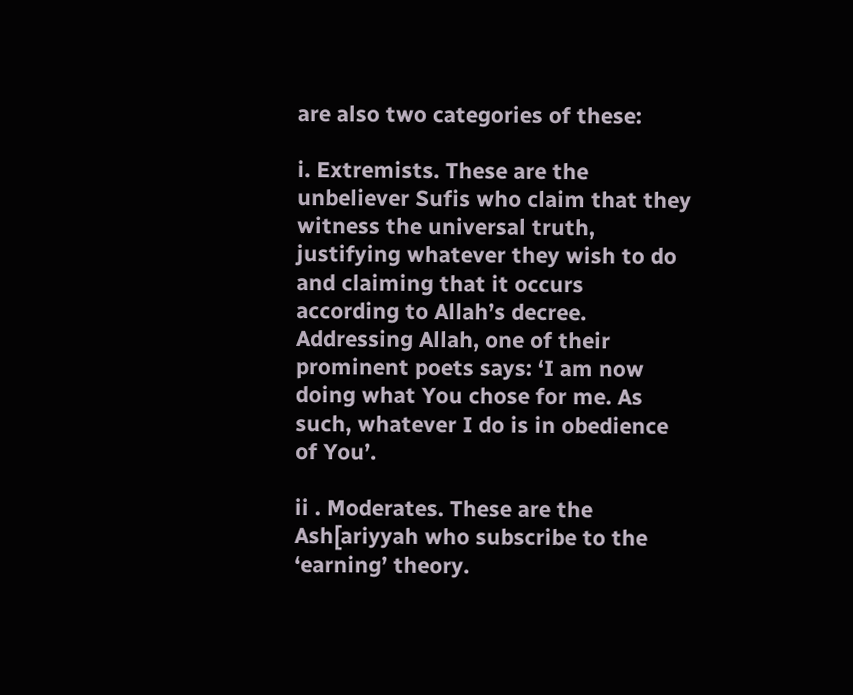are also two categories of these:

i. Extremists. These are the unbeliever Sufis who claim that they witness the universal truth, justifying whatever they wish to do and claiming that it occurs according to Allah’s decree. Addressing Allah, one of their prominent poets says: ‘I am now doing what You chose for me. As such, whatever I do is in obedience of You’.

ii . Moderates. These are the Ash[ariyyah who subscribe to the ‘earning’ theory.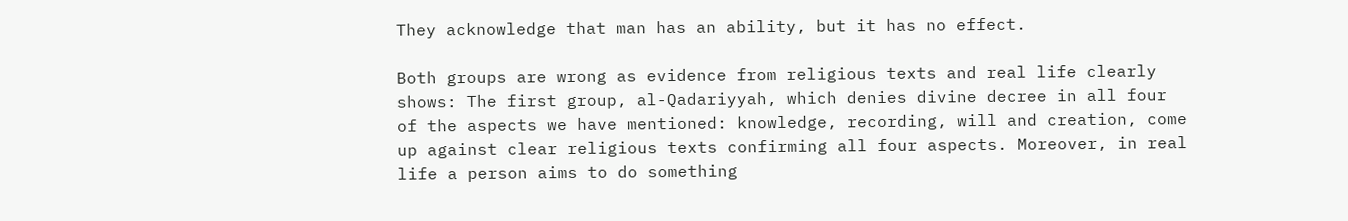They acknowledge that man has an ability, but it has no effect.

Both groups are wrong as evidence from religious texts and real life clearly shows: The first group, al-Qadariyyah, which denies divine decree in all four of the aspects we have mentioned: knowledge, recording, will and creation, come up against clear religious texts confirming all four aspects. Moreover, in real life a person aims to do something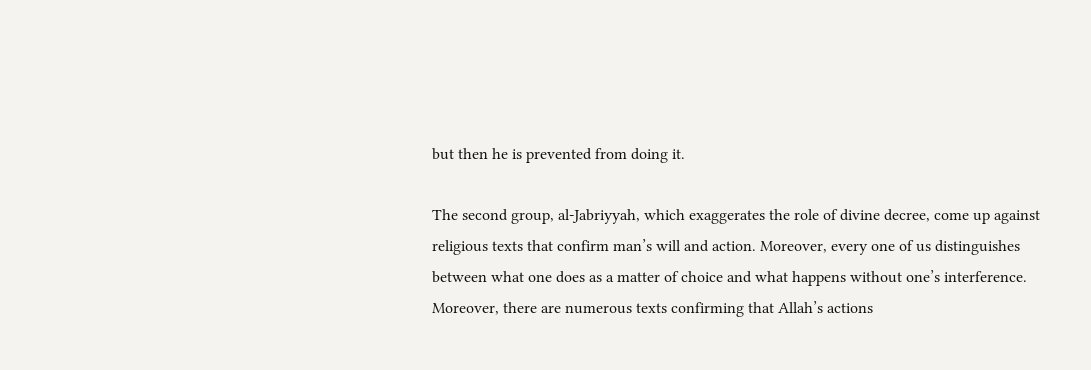but then he is prevented from doing it.

The second group, al-Jabriyyah, which exaggerates the role of divine decree, come up against religious texts that confirm man’s will and action. Moreover, every one of us distinguishes between what one does as a matter of choice and what happens without one’s interference. Moreover, there are numerous texts confirming that Allah’s actions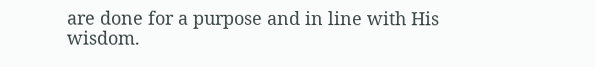are done for a purpose and in line with His wisdom.